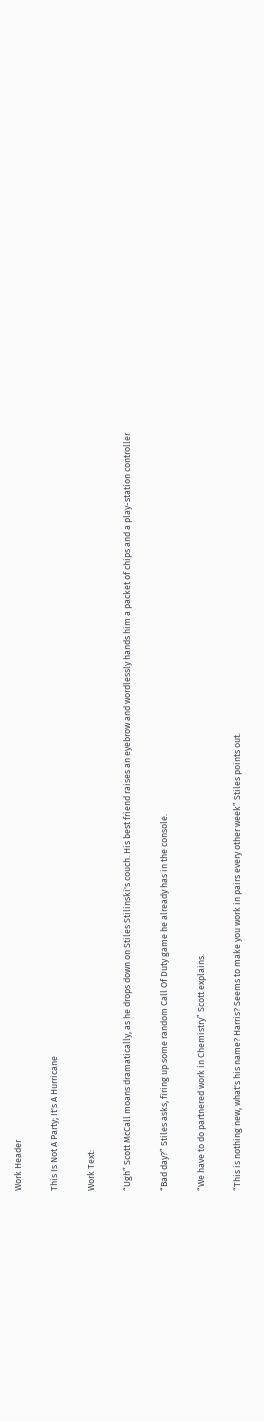Work Header

This Is Not A Party; It's A Hurricane

Work Text:

“Ugh” Scott McCall moans dramatically, as he drops down on Stiles Stilinski's couch. His best friend raises an eyebrow and wordlessly hands him a packet of chips and a play-station controller

“Bad day?” Stiles asks, firing up some random Call Of Duty game he already has in the console.

“We have to do partnered work in Chemistry” Scott explains.

“This is nothing new, what's his name? Harris? Seems to make you work in pairs every other week” Stiles points out.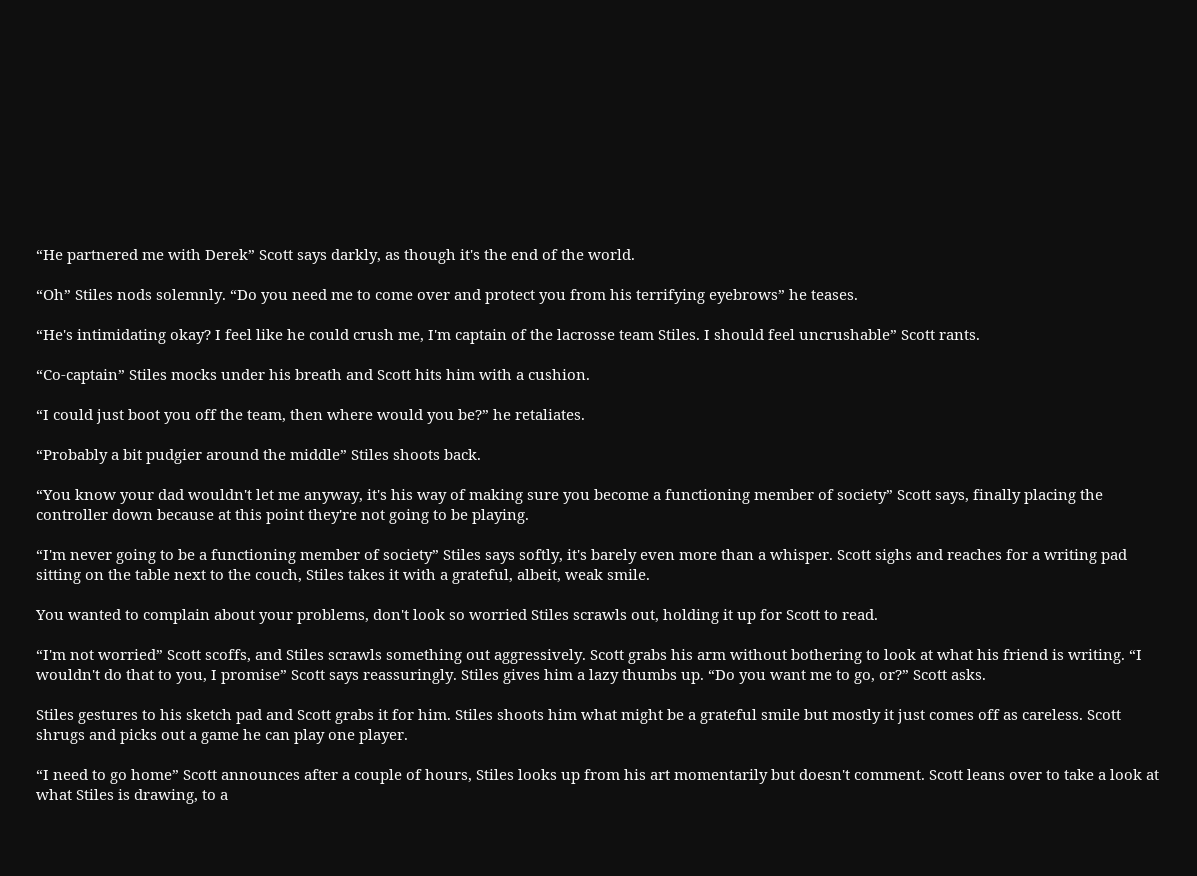“He partnered me with Derek” Scott says darkly, as though it's the end of the world.

“Oh” Stiles nods solemnly. “Do you need me to come over and protect you from his terrifying eyebrows” he teases.

“He's intimidating okay? I feel like he could crush me, I'm captain of the lacrosse team Stiles. I should feel uncrushable” Scott rants.

“Co-captain” Stiles mocks under his breath and Scott hits him with a cushion.

“I could just boot you off the team, then where would you be?” he retaliates.

“Probably a bit pudgier around the middle” Stiles shoots back.

“You know your dad wouldn't let me anyway, it's his way of making sure you become a functioning member of society” Scott says, finally placing the controller down because at this point they're not going to be playing.

“I'm never going to be a functioning member of society” Stiles says softly, it's barely even more than a whisper. Scott sighs and reaches for a writing pad sitting on the table next to the couch, Stiles takes it with a grateful, albeit, weak smile.

You wanted to complain about your problems, don't look so worried Stiles scrawls out, holding it up for Scott to read.

“I'm not worried” Scott scoffs, and Stiles scrawls something out aggressively. Scott grabs his arm without bothering to look at what his friend is writing. “I wouldn't do that to you, I promise” Scott says reassuringly. Stiles gives him a lazy thumbs up. “Do you want me to go, or?” Scott asks.

Stiles gestures to his sketch pad and Scott grabs it for him. Stiles shoots him what might be a grateful smile but mostly it just comes off as careless. Scott shrugs and picks out a game he can play one player.

“I need to go home” Scott announces after a couple of hours, Stiles looks up from his art momentarily but doesn't comment. Scott leans over to take a look at what Stiles is drawing, to a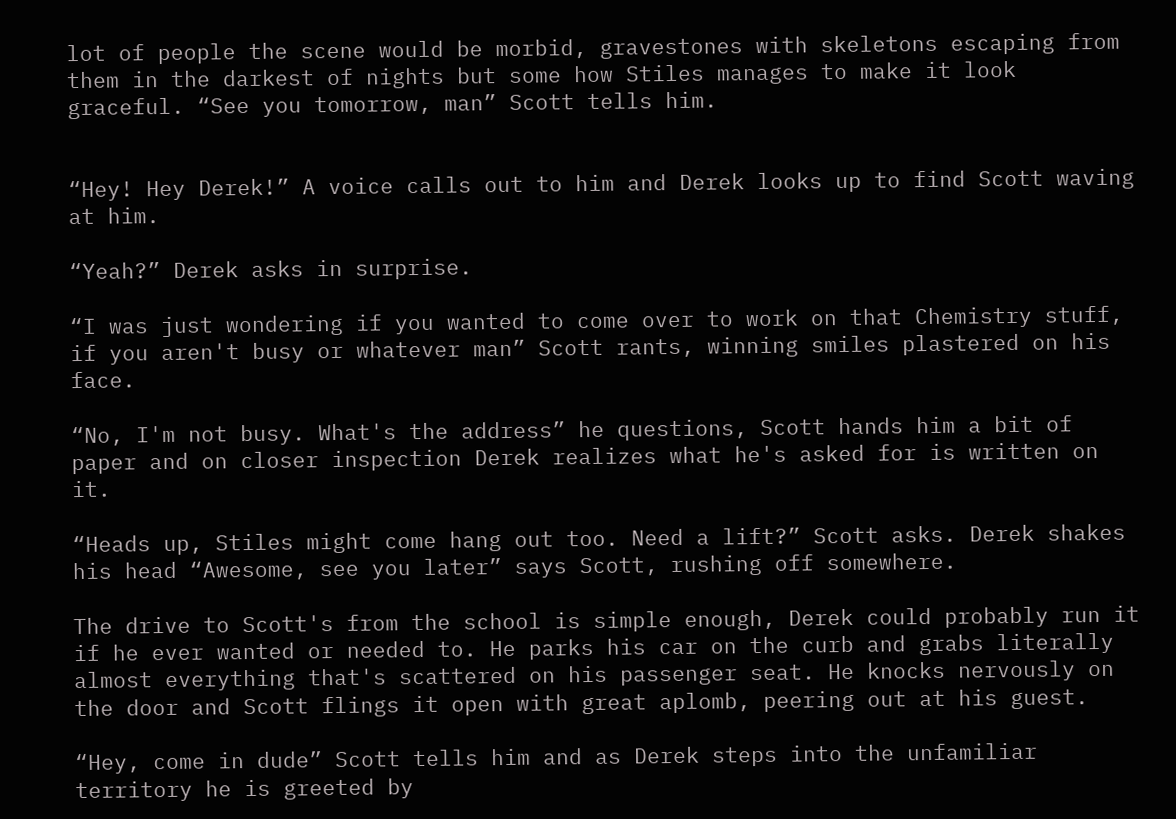lot of people the scene would be morbid, gravestones with skeletons escaping from them in the darkest of nights but some how Stiles manages to make it look graceful. “See you tomorrow, man” Scott tells him.


“Hey! Hey Derek!” A voice calls out to him and Derek looks up to find Scott waving at him.

“Yeah?” Derek asks in surprise.

“I was just wondering if you wanted to come over to work on that Chemistry stuff, if you aren't busy or whatever man” Scott rants, winning smiles plastered on his face.

“No, I'm not busy. What's the address” he questions, Scott hands him a bit of paper and on closer inspection Derek realizes what he's asked for is written on it.

“Heads up, Stiles might come hang out too. Need a lift?” Scott asks. Derek shakes his head “Awesome, see you later” says Scott, rushing off somewhere.

The drive to Scott's from the school is simple enough, Derek could probably run it if he ever wanted or needed to. He parks his car on the curb and grabs literally almost everything that's scattered on his passenger seat. He knocks nervously on the door and Scott flings it open with great aplomb, peering out at his guest.

“Hey, come in dude” Scott tells him and as Derek steps into the unfamiliar territory he is greeted by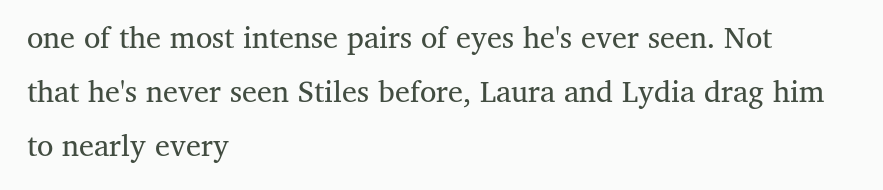one of the most intense pairs of eyes he's ever seen. Not that he's never seen Stiles before, Laura and Lydia drag him to nearly every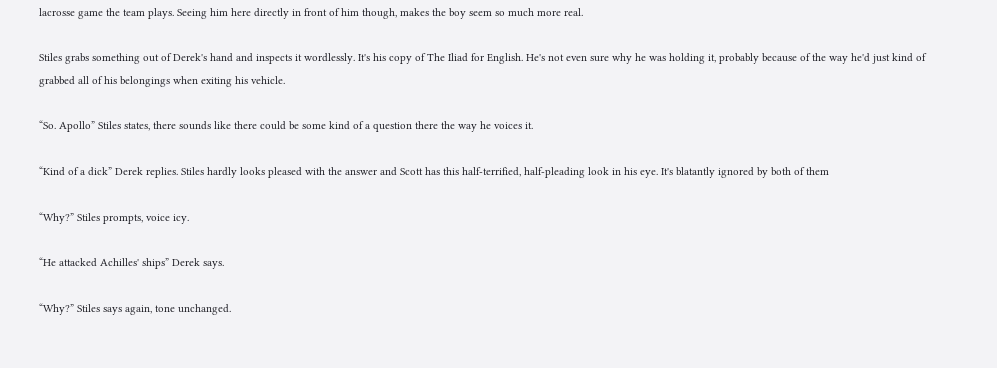lacrosse game the team plays. Seeing him here directly in front of him though, makes the boy seem so much more real.

Stiles grabs something out of Derek's hand and inspects it wordlessly. It's his copy of The Iliad for English. He's not even sure why he was holding it, probably because of the way he'd just kind of grabbed all of his belongings when exiting his vehicle.

“So. Apollo” Stiles states, there sounds like there could be some kind of a question there the way he voices it.

“Kind of a dick” Derek replies. Stiles hardly looks pleased with the answer and Scott has this half-terrified, half-pleading look in his eye. It's blatantly ignored by both of them

“Why?” Stiles prompts, voice icy.

“He attacked Achilles' ships” Derek says.

“Why?” Stiles says again, tone unchanged.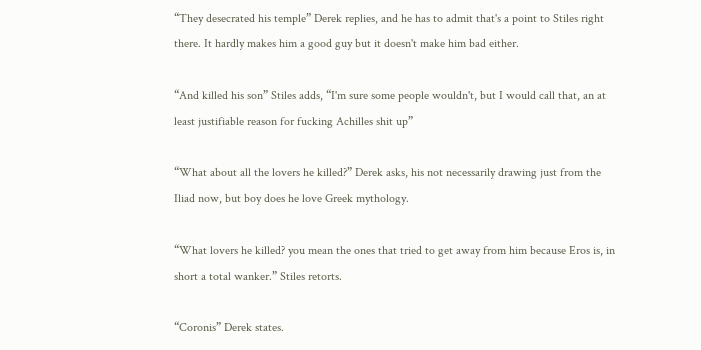“They desecrated his temple” Derek replies, and he has to admit that's a point to Stiles right there. It hardly makes him a good guy but it doesn't make him bad either.

“And killed his son” Stiles adds, “I'm sure some people wouldn't, but I would call that, an at least justifiable reason for fucking Achilles shit up”

“What about all the lovers he killed?” Derek asks, his not necessarily drawing just from the Iliad now, but boy does he love Greek mythology.

“What lovers he killed? you mean the ones that tried to get away from him because Eros is, in short a total wanker.” Stiles retorts.

“Coronis” Derek states.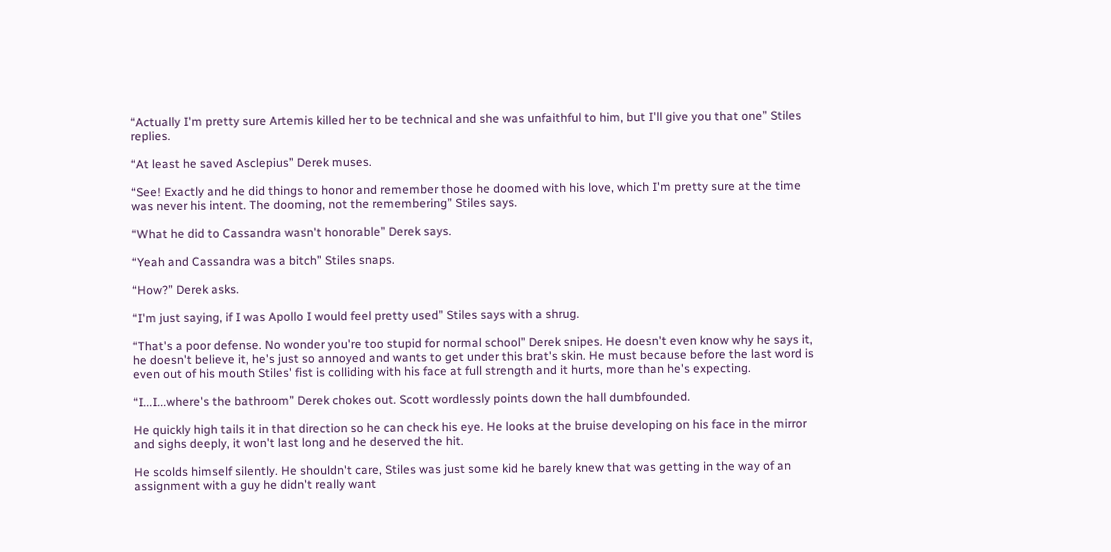“Actually I'm pretty sure Artemis killed her to be technical and she was unfaithful to him, but I'll give you that one” Stiles replies.

“At least he saved Asclepius” Derek muses.

“See! Exactly and he did things to honor and remember those he doomed with his love, which I'm pretty sure at the time was never his intent. The dooming, not the remembering” Stiles says.

“What he did to Cassandra wasn't honorable” Derek says.

“Yeah and Cassandra was a bitch” Stiles snaps.

“How?” Derek asks.

“I'm just saying, if I was Apollo I would feel pretty used” Stiles says with a shrug.

“That's a poor defense. No wonder you're too stupid for normal school” Derek snipes. He doesn't even know why he says it, he doesn't believe it, he's just so annoyed and wants to get under this brat's skin. He must because before the last word is even out of his mouth Stiles' fist is colliding with his face at full strength and it hurts, more than he's expecting.

“I...I...where's the bathroom” Derek chokes out. Scott wordlessly points down the hall dumbfounded.

He quickly high tails it in that direction so he can check his eye. He looks at the bruise developing on his face in the mirror and sighs deeply, it won't last long and he deserved the hit.

He scolds himself silently. He shouldn't care, Stiles was just some kid he barely knew that was getting in the way of an assignment with a guy he didn't really want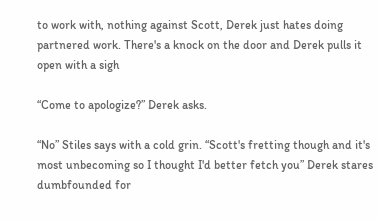to work with, nothing against Scott, Derek just hates doing partnered work. There's a knock on the door and Derek pulls it open with a sigh

“Come to apologize?” Derek asks.

“No” Stiles says with a cold grin. “Scott's fretting though and it's most unbecoming so I thought I'd better fetch you” Derek stares dumbfounded for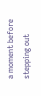a moment before stepping out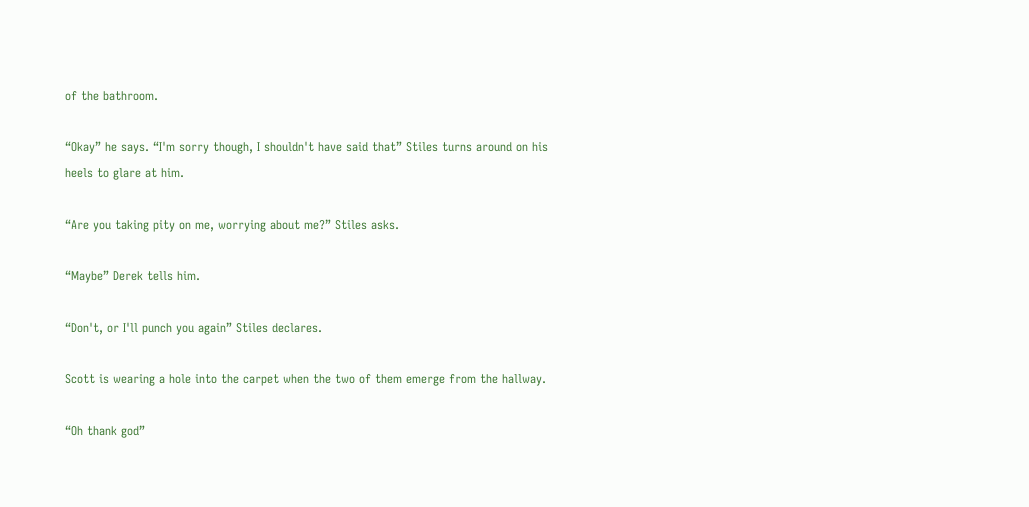of the bathroom.

“Okay” he says. “I'm sorry though, I shouldn't have said that” Stiles turns around on his heels to glare at him.

“Are you taking pity on me, worrying about me?” Stiles asks.

“Maybe” Derek tells him.

“Don't, or I'll punch you again” Stiles declares.

Scott is wearing a hole into the carpet when the two of them emerge from the hallway.

“Oh thank god”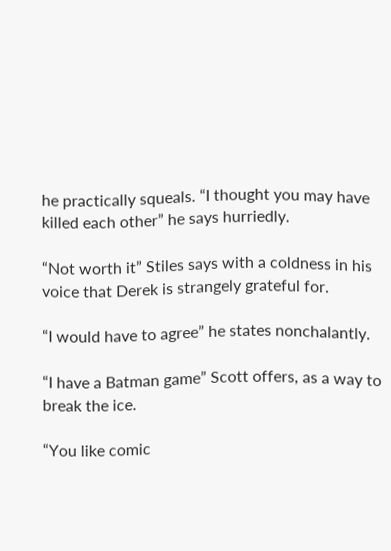he practically squeals. “I thought you may have killed each other” he says hurriedly.

“Not worth it” Stiles says with a coldness in his voice that Derek is strangely grateful for.

“I would have to agree” he states nonchalantly.

“I have a Batman game” Scott offers, as a way to break the ice.

“You like comic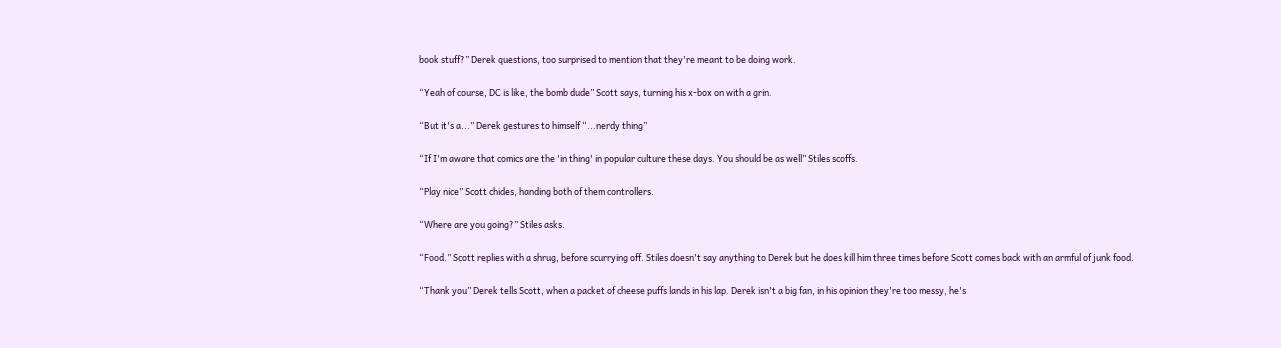book stuff?” Derek questions, too surprised to mention that they're meant to be doing work.

“Yeah of course, DC is like, the bomb dude” Scott says, turning his x-box on with a grin.

“But it's a...” Derek gestures to himself “...nerdy thing”

“If I'm aware that comics are the 'in thing' in popular culture these days. You should be as well” Stiles scoffs.

“Play nice” Scott chides, handing both of them controllers.

“Where are you going?” Stiles asks.

“Food.” Scott replies with a shrug, before scurrying off. Stiles doesn't say anything to Derek but he does kill him three times before Scott comes back with an armful of junk food.

“Thank you” Derek tells Scott, when a packet of cheese puffs lands in his lap. Derek isn't a big fan, in his opinion they're too messy, he's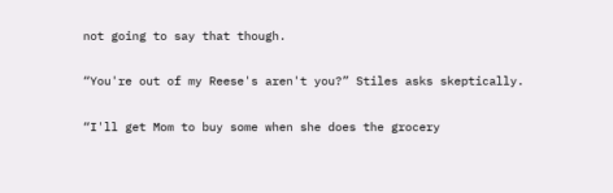not going to say that though.

“You're out of my Reese's aren't you?” Stiles asks skeptically.

“I'll get Mom to buy some when she does the grocery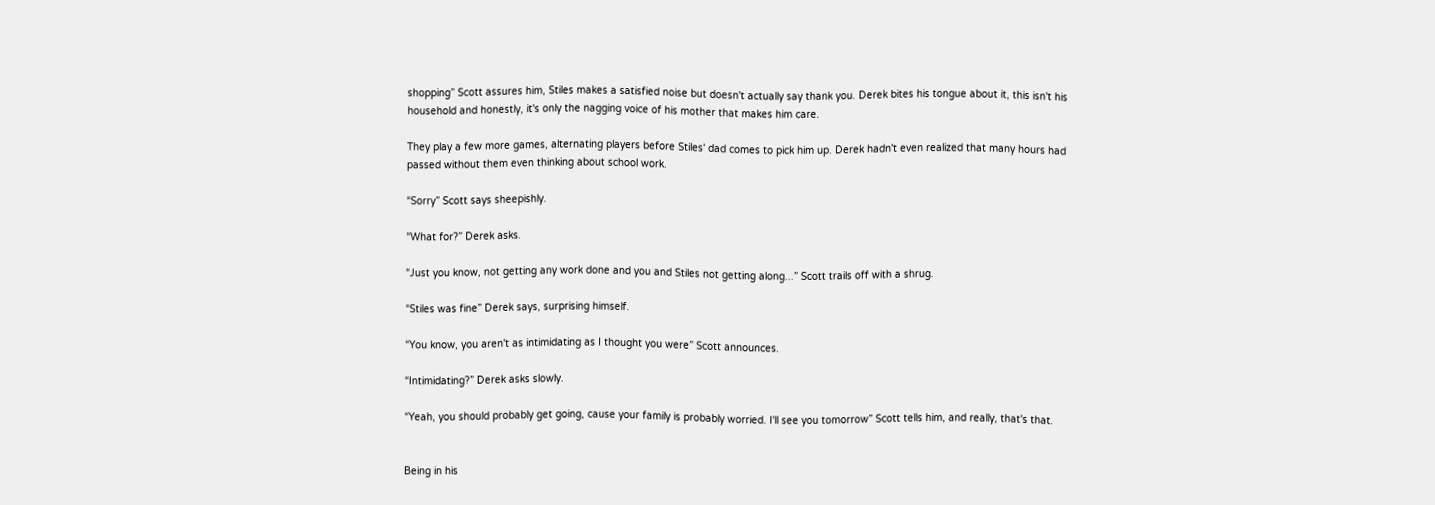shopping” Scott assures him, Stiles makes a satisfied noise but doesn't actually say thank you. Derek bites his tongue about it, this isn't his household and honestly, it's only the nagging voice of his mother that makes him care.

They play a few more games, alternating players before Stiles' dad comes to pick him up. Derek hadn't even realized that many hours had passed without them even thinking about school work.

“Sorry” Scott says sheepishly.

“What for?” Derek asks.

“Just you know, not getting any work done and you and Stiles not getting along...” Scott trails off with a shrug.

“Stiles was fine” Derek says, surprising himself.

“You know, you aren't as intimidating as I thought you were” Scott announces.

“Intimidating?” Derek asks slowly.

“Yeah, you should probably get going, cause your family is probably worried. I'll see you tomorrow” Scott tells him, and really, that's that.


Being in his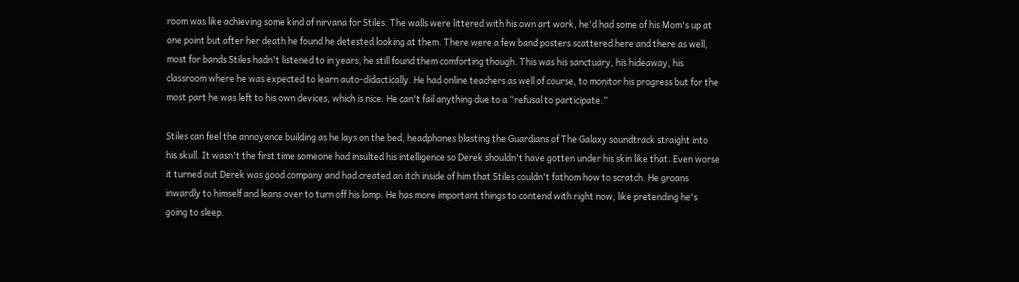room was like achieving some kind of nirvana for Stiles. The walls were littered with his own art work, he'd had some of his Mom's up at one point but after her death he found he detested looking at them. There were a few band posters scattered here and there as well, most for bands Stiles hadn't listened to in years, he still found them comforting though. This was his sanctuary, his hideaway, his classroom where he was expected to learn auto-didactically. He had online teachers as well of course, to monitor his progress but for the most part he was left to his own devices, which is nice. He can't fail anything due to a “refusal to participate.”

Stiles can feel the annoyance building as he lays on the bed, headphones blasting the Guardians of The Galaxy soundtrack straight into his skull. It wasn't the first time someone had insulted his intelligence so Derek shouldn't have gotten under his skin like that. Even worse it turned out Derek was good company and had created an itch inside of him that Stiles couldn't fathom how to scratch. He groans inwardly to himself and leans over to turn off his lamp. He has more important things to contend with right now, like pretending he's going to sleep.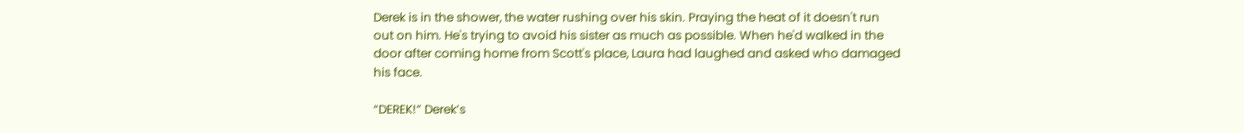Derek is in the shower, the water rushing over his skin. Praying the heat of it doesn't run out on him. He's trying to avoid his sister as much as possible. When he'd walked in the door after coming home from Scott's place, Laura had laughed and asked who damaged his face.

“DEREK!” Derek’s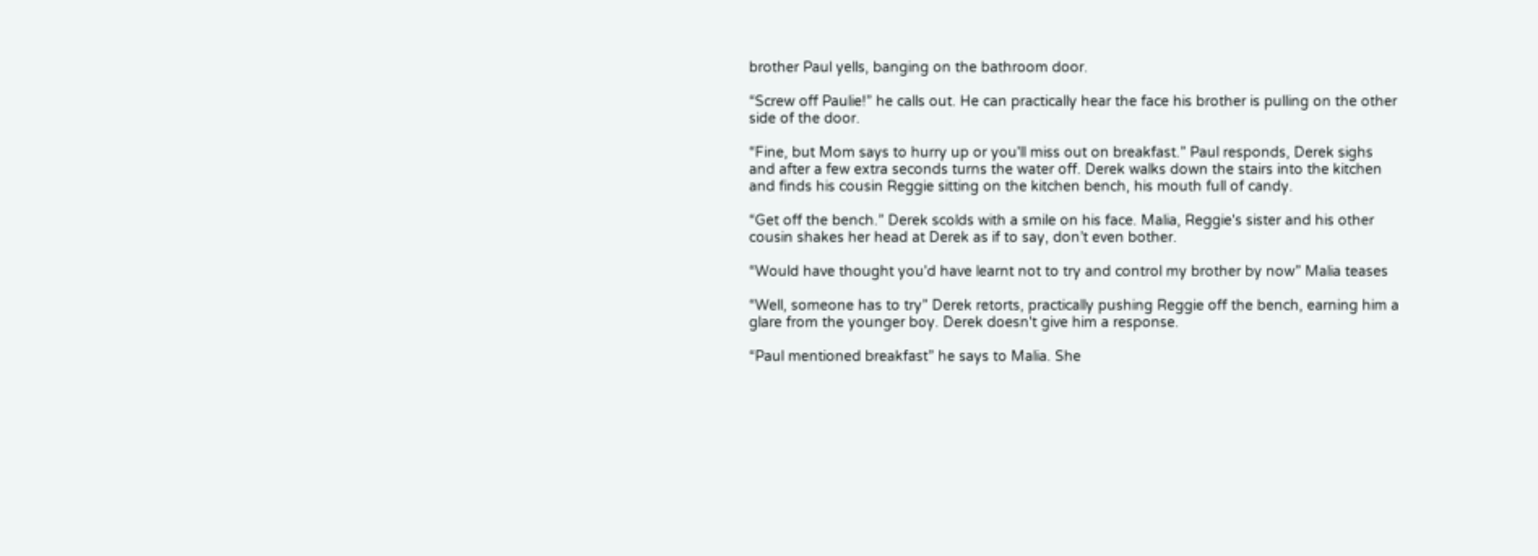brother Paul yells, banging on the bathroom door.

“Screw off Paulie!” he calls out. He can practically hear the face his brother is pulling on the other side of the door.

“Fine, but Mom says to hurry up or you'll miss out on breakfast.” Paul responds, Derek sighs and after a few extra seconds turns the water off. Derek walks down the stairs into the kitchen and finds his cousin Reggie sitting on the kitchen bench, his mouth full of candy.

“Get off the bench.” Derek scolds with a smile on his face. Malia, Reggie's sister and his other cousin shakes her head at Derek as if to say, don’t even bother.

“Would have thought you'd have learnt not to try and control my brother by now” Malia teases

“Well, someone has to try” Derek retorts, practically pushing Reggie off the bench, earning him a glare from the younger boy. Derek doesn't give him a response.

“Paul mentioned breakfast” he says to Malia. She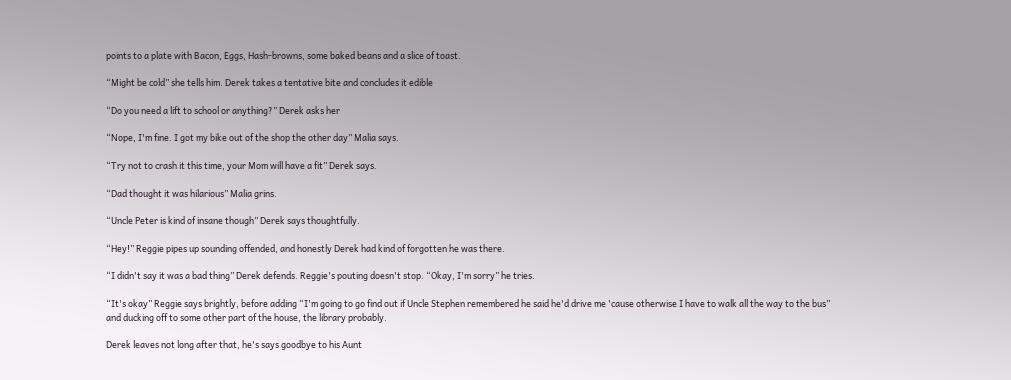points to a plate with Bacon, Eggs, Hash-browns, some baked beans and a slice of toast.

“Might be cold” she tells him. Derek takes a tentative bite and concludes it edible

“Do you need a lift to school or anything?” Derek asks her

“Nope, I'm fine. I got my bike out of the shop the other day” Malia says.

“Try not to crash it this time, your Mom will have a fit” Derek says.

“Dad thought it was hilarious” Malia grins.

“Uncle Peter is kind of insane though” Derek says thoughtfully.

“Hey!” Reggie pipes up sounding offended, and honestly Derek had kind of forgotten he was there.

“I didn't say it was a bad thing” Derek defends. Reggie's pouting doesn't stop. “Okay, I'm sorry” he tries.

“It's okay” Reggie says brightly, before adding “I'm going to go find out if Uncle Stephen remembered he said he'd drive me 'cause otherwise I have to walk all the way to the bus” and ducking off to some other part of the house, the library probably.

Derek leaves not long after that, he's says goodbye to his Aunt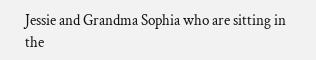Jessie and Grandma Sophia who are sitting in the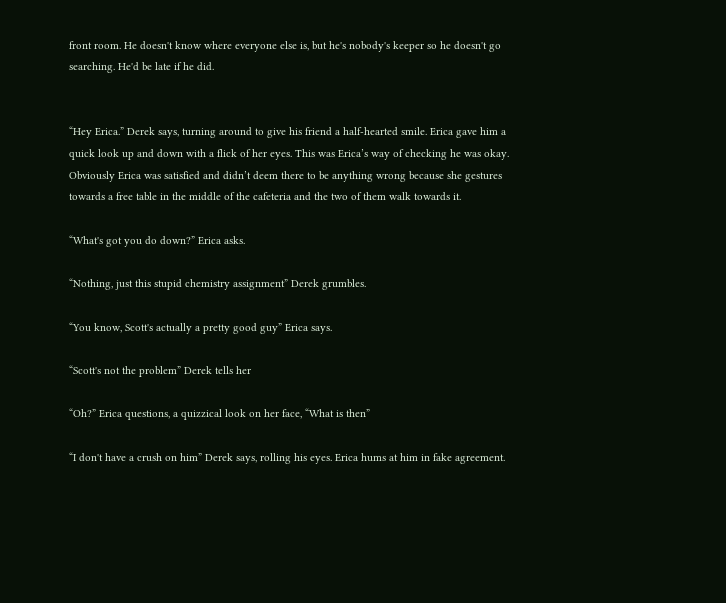front room. He doesn't know where everyone else is, but he's nobody's keeper so he doesn't go searching. He'd be late if he did.


“Hey Erica.” Derek says, turning around to give his friend a half-hearted smile. Erica gave him a quick look up and down with a flick of her eyes. This was Erica’s way of checking he was okay. Obviously Erica was satisfied and didn’t deem there to be anything wrong because she gestures towards a free table in the middle of the cafeteria and the two of them walk towards it.

“What's got you do down?” Erica asks.

“Nothing, just this stupid chemistry assignment” Derek grumbles.

“You know, Scott's actually a pretty good guy” Erica says.

“Scott's not the problem” Derek tells her

“Oh?” Erica questions, a quizzical look on her face, “What is then”

“I don't have a crush on him” Derek says, rolling his eyes. Erica hums at him in fake agreement.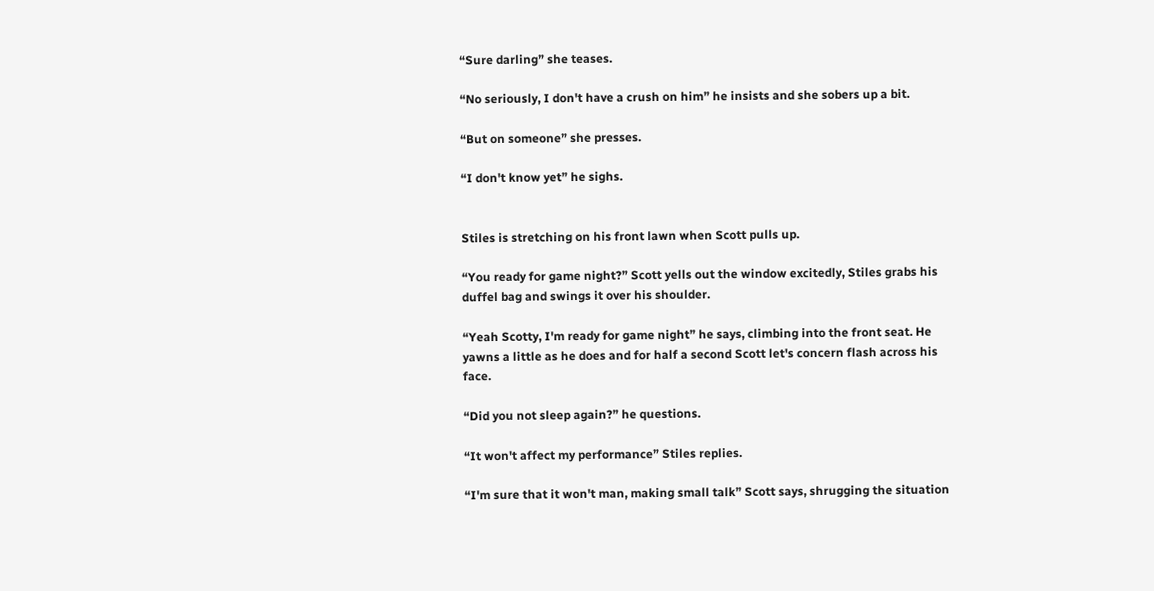“Sure darling” she teases.

“No seriously, I don't have a crush on him” he insists and she sobers up a bit.

“But on someone” she presses.

“I don't know yet” he sighs.


Stiles is stretching on his front lawn when Scott pulls up.

“You ready for game night?” Scott yells out the window excitedly, Stiles grabs his duffel bag and swings it over his shoulder.

“Yeah Scotty, I'm ready for game night” he says, climbing into the front seat. He yawns a little as he does and for half a second Scott let's concern flash across his face.

“Did you not sleep again?” he questions.

“It won't affect my performance” Stiles replies.

“I'm sure that it won't man, making small talk” Scott says, shrugging the situation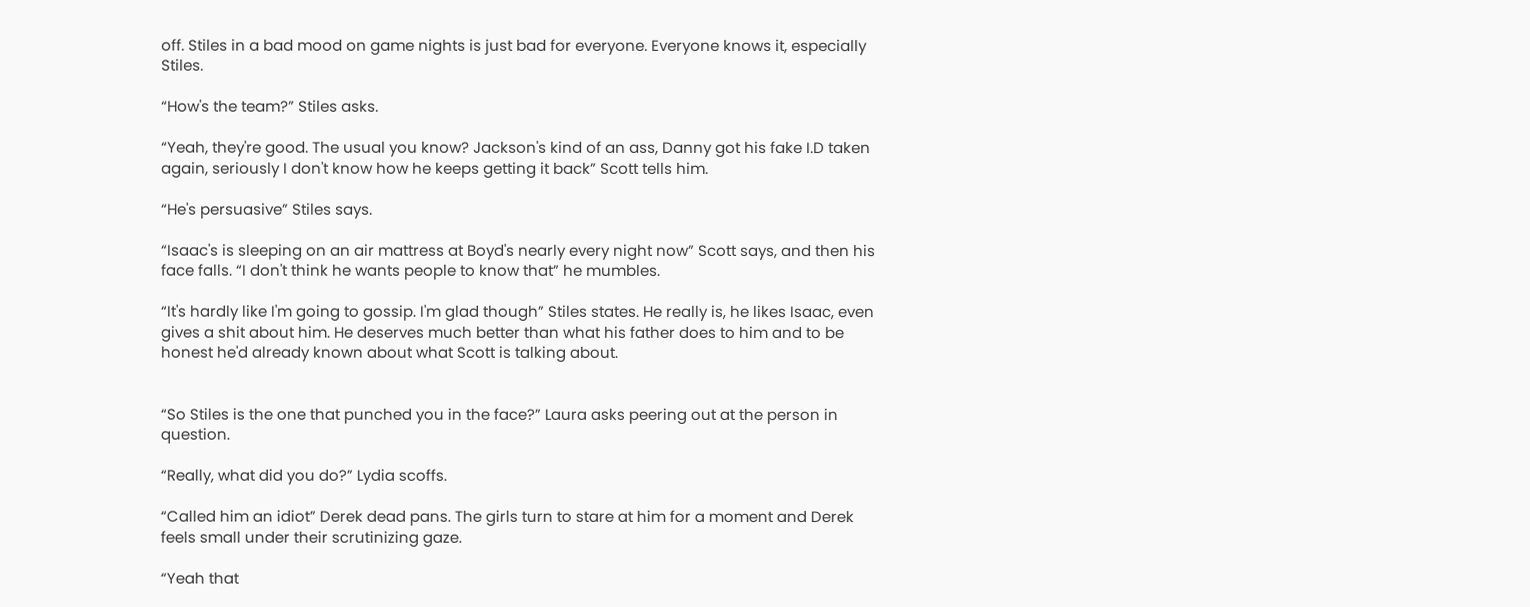off. Stiles in a bad mood on game nights is just bad for everyone. Everyone knows it, especially Stiles.

“How's the team?” Stiles asks.

“Yeah, they're good. The usual you know? Jackson's kind of an ass, Danny got his fake I.D taken again, seriously I don't know how he keeps getting it back” Scott tells him.

“He's persuasive” Stiles says.

“Isaac's is sleeping on an air mattress at Boyd's nearly every night now” Scott says, and then his face falls. “I don't think he wants people to know that” he mumbles.

“It's hardly like I'm going to gossip. I'm glad though” Stiles states. He really is, he likes Isaac, even gives a shit about him. He deserves much better than what his father does to him and to be honest he'd already known about what Scott is talking about.


“So Stiles is the one that punched you in the face?” Laura asks peering out at the person in question.

“Really, what did you do?” Lydia scoffs.

“Called him an idiot” Derek dead pans. The girls turn to stare at him for a moment and Derek feels small under their scrutinizing gaze.

“Yeah that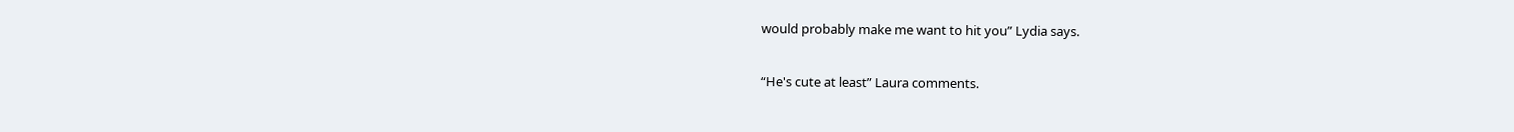would probably make me want to hit you” Lydia says.

“He's cute at least” Laura comments.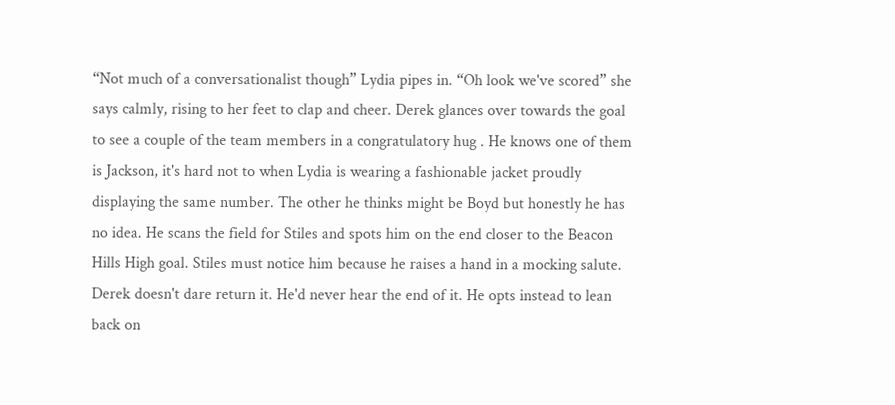“Not much of a conversationalist though” Lydia pipes in. “Oh look we've scored” she says calmly, rising to her feet to clap and cheer. Derek glances over towards the goal to see a couple of the team members in a congratulatory hug . He knows one of them is Jackson, it's hard not to when Lydia is wearing a fashionable jacket proudly displaying the same number. The other he thinks might be Boyd but honestly he has no idea. He scans the field for Stiles and spots him on the end closer to the Beacon Hills High goal. Stiles must notice him because he raises a hand in a mocking salute. Derek doesn't dare return it. He'd never hear the end of it. He opts instead to lean back on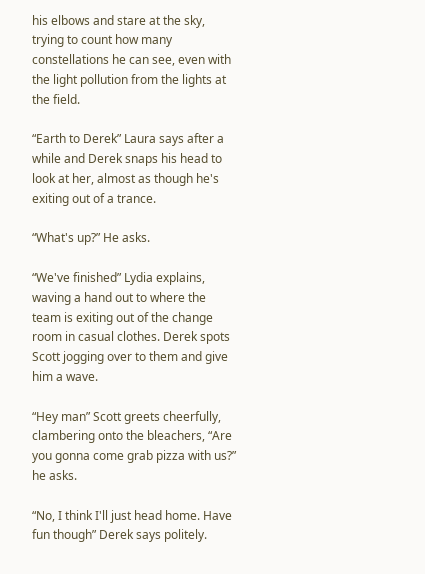his elbows and stare at the sky, trying to count how many constellations he can see, even with the light pollution from the lights at the field.

“Earth to Derek” Laura says after a while and Derek snaps his head to look at her, almost as though he's exiting out of a trance.

“What's up?” He asks.

“We've finished” Lydia explains, waving a hand out to where the team is exiting out of the change room in casual clothes. Derek spots Scott jogging over to them and give him a wave.

“Hey man” Scott greets cheerfully, clambering onto the bleachers, “Are you gonna come grab pizza with us?” he asks.

“No, I think I'll just head home. Have fun though” Derek says politely.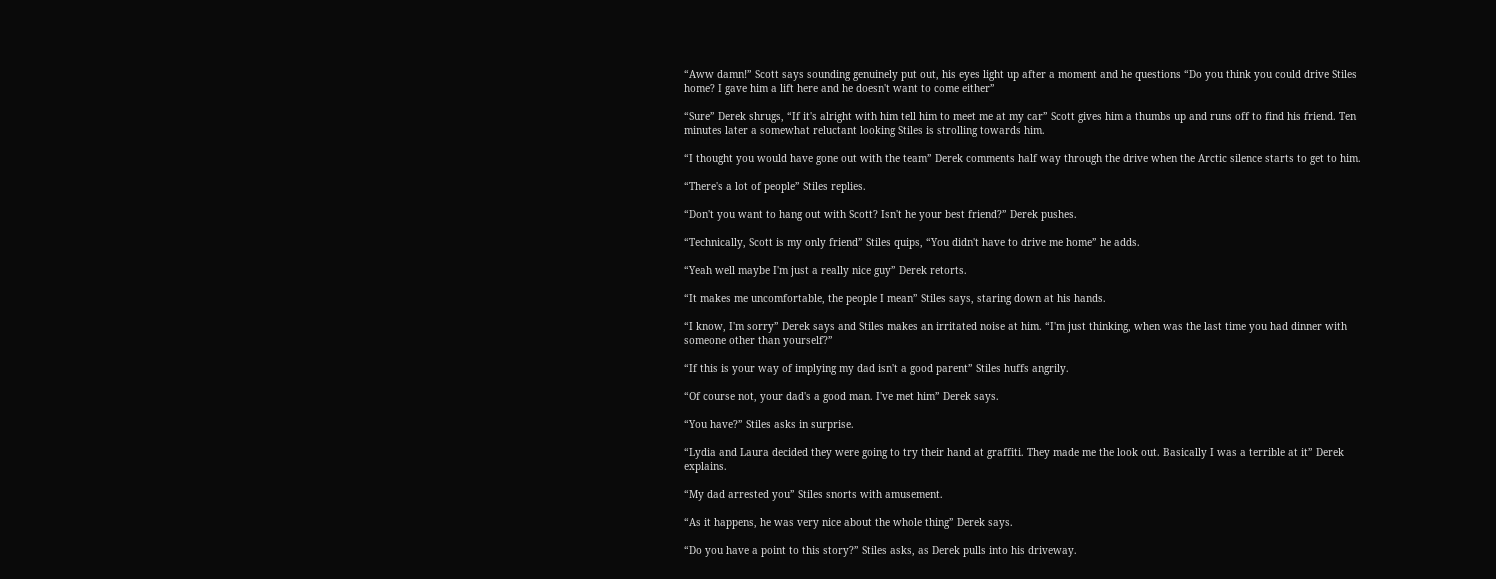“Aww damn!” Scott says sounding genuinely put out, his eyes light up after a moment and he questions “Do you think you could drive Stiles home? I gave him a lift here and he doesn't want to come either”

“Sure” Derek shrugs, “If it's alright with him tell him to meet me at my car” Scott gives him a thumbs up and runs off to find his friend. Ten minutes later a somewhat reluctant looking Stiles is strolling towards him.

“I thought you would have gone out with the team” Derek comments half way through the drive when the Arctic silence starts to get to him.

“There's a lot of people” Stiles replies.

“Don't you want to hang out with Scott? Isn't he your best friend?” Derek pushes.

“Technically, Scott is my only friend” Stiles quips, “You didn't have to drive me home” he adds.

“Yeah well maybe I'm just a really nice guy” Derek retorts.

“It makes me uncomfortable, the people I mean” Stiles says, staring down at his hands.

“I know, I'm sorry” Derek says and Stiles makes an irritated noise at him. “I'm just thinking, when was the last time you had dinner with someone other than yourself?”

“If this is your way of implying my dad isn't a good parent” Stiles huffs angrily.

“Of course not, your dad's a good man. I've met him” Derek says.

“You have?” Stiles asks in surprise.

“Lydia and Laura decided they were going to try their hand at graffiti. They made me the look out. Basically I was a terrible at it” Derek explains.

“My dad arrested you” Stiles snorts with amusement.

“As it happens, he was very nice about the whole thing” Derek says.

“Do you have a point to this story?” Stiles asks, as Derek pulls into his driveway.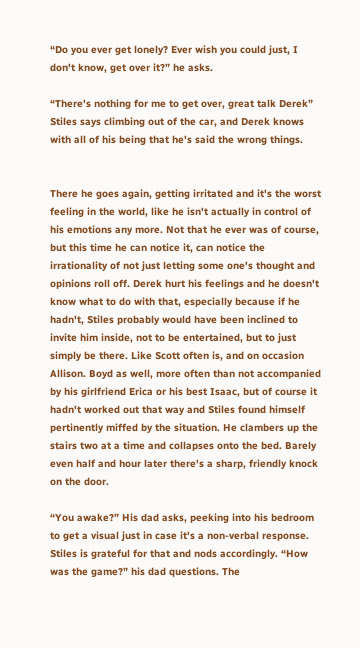“Do you ever get lonely? Ever wish you could just, I don't know, get over it?” he asks.

“There's nothing for me to get over, great talk Derek” Stiles says climbing out of the car, and Derek knows with all of his being that he's said the wrong things.


There he goes again, getting irritated and it's the worst feeling in the world, like he isn't actually in control of his emotions any more. Not that he ever was of course, but this time he can notice it, can notice the irrationality of not just letting some one's thought and opinions roll off. Derek hurt his feelings and he doesn't know what to do with that, especially because if he hadn't, Stiles probably would have been inclined to invite him inside, not to be entertained, but to just simply be there. Like Scott often is, and on occasion Allison. Boyd as well, more often than not accompanied by his girlfriend Erica or his best Isaac, but of course it hadn't worked out that way and Stiles found himself pertinently miffed by the situation. He clambers up the stairs two at a time and collapses onto the bed. Barely even half and hour later there's a sharp, friendly knock on the door.

“You awake?” His dad asks, peeking into his bedroom to get a visual just in case it's a non-verbal response. Stiles is grateful for that and nods accordingly. “How was the game?” his dad questions. The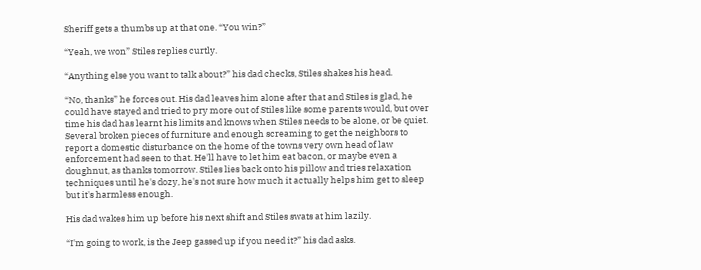Sheriff gets a thumbs up at that one. “You win?”

“Yeah, we won” Stiles replies curtly.

“Anything else you want to talk about?” his dad checks, Stiles shakes his head.

“No, thanks” he forces out. His dad leaves him alone after that and Stiles is glad, he could have stayed and tried to pry more out of Stiles like some parents would, but over time his dad has learnt his limits and knows when Stiles needs to be alone, or be quiet. Several broken pieces of furniture and enough screaming to get the neighbors to report a domestic disturbance on the home of the towns very own head of law enforcement had seen to that. He'll have to let him eat bacon, or maybe even a doughnut, as thanks tomorrow. Stiles lies back onto his pillow and tries relaxation techniques until he's dozy, he's not sure how much it actually helps him get to sleep but it's harmless enough.

His dad wakes him up before his next shift and Stiles swats at him lazily.

“I'm going to work, is the Jeep gassed up if you need it?” his dad asks.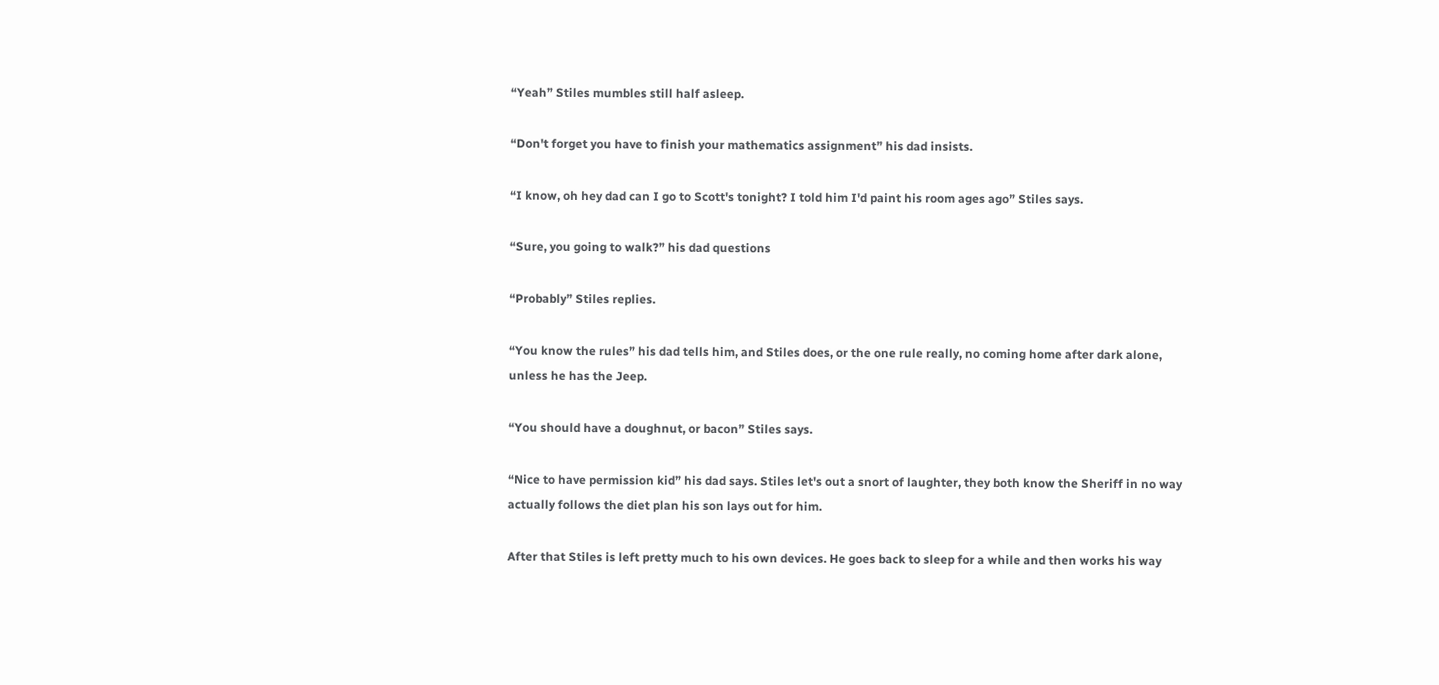“Yeah” Stiles mumbles still half asleep.

“Don't forget you have to finish your mathematics assignment” his dad insists.

“I know, oh hey dad can I go to Scott's tonight? I told him I'd paint his room ages ago” Stiles says.

“Sure, you going to walk?” his dad questions

“Probably” Stiles replies.

“You know the rules” his dad tells him, and Stiles does, or the one rule really, no coming home after dark alone, unless he has the Jeep.

“You should have a doughnut, or bacon” Stiles says.

“Nice to have permission kid” his dad says. Stiles let's out a snort of laughter, they both know the Sheriff in no way actually follows the diet plan his son lays out for him.

After that Stiles is left pretty much to his own devices. He goes back to sleep for a while and then works his way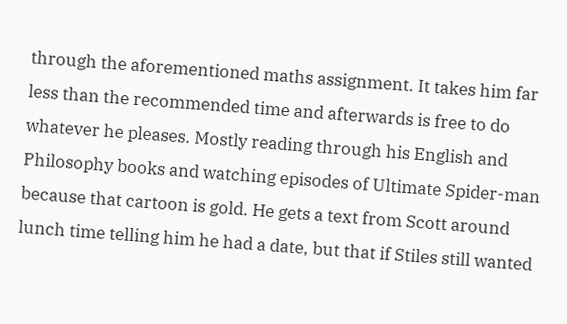through the aforementioned maths assignment. It takes him far less than the recommended time and afterwards is free to do whatever he pleases. Mostly reading through his English and Philosophy books and watching episodes of Ultimate Spider-man because that cartoon is gold. He gets a text from Scott around lunch time telling him he had a date, but that if Stiles still wanted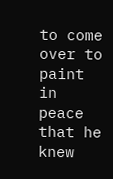to come over to paint in peace that he knew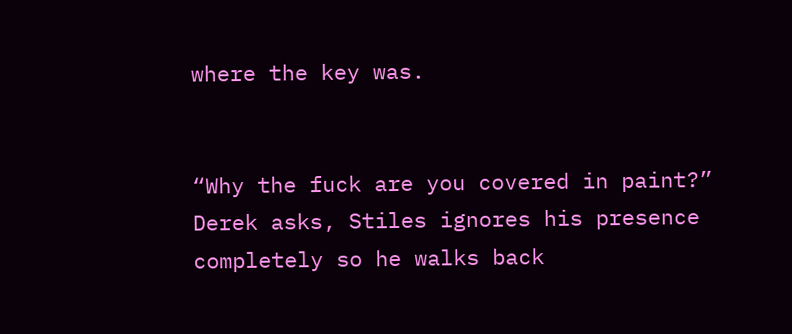where the key was.


“Why the fuck are you covered in paint?” Derek asks, Stiles ignores his presence completely so he walks back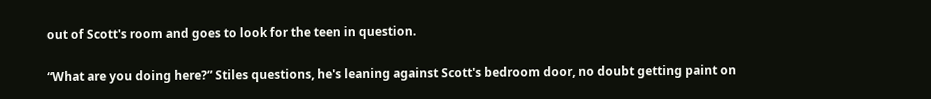out of Scott's room and goes to look for the teen in question.

“What are you doing here?” Stiles questions, he's leaning against Scott's bedroom door, no doubt getting paint on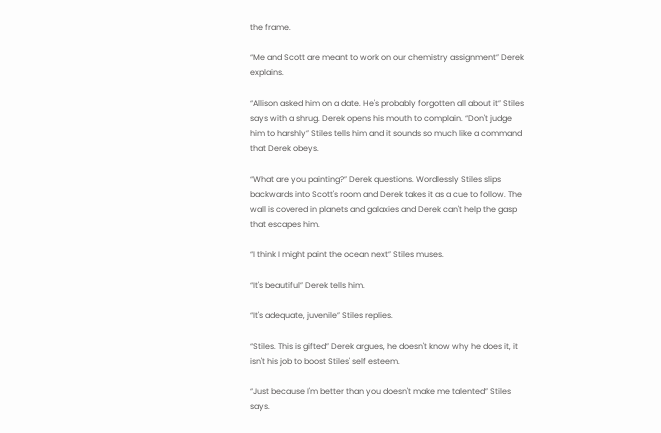the frame.

“Me and Scott are meant to work on our chemistry assignment” Derek explains.

“Allison asked him on a date. He's probably forgotten all about it” Stiles says with a shrug. Derek opens his mouth to complain. “Don't judge him to harshly” Stiles tells him and it sounds so much like a command that Derek obeys.

“What are you painting?” Derek questions. Wordlessly Stiles slips backwards into Scott's room and Derek takes it as a cue to follow. The wall is covered in planets and galaxies and Derek can't help the gasp that escapes him.

“I think I might paint the ocean next” Stiles muses.

“It's beautiful” Derek tells him.

“It's adequate, juvenile” Stiles replies.

“Stiles. This is gifted” Derek argues, he doesn't know why he does it, it isn't his job to boost Stiles' self esteem.

“Just because I'm better than you doesn't make me talented” Stiles says.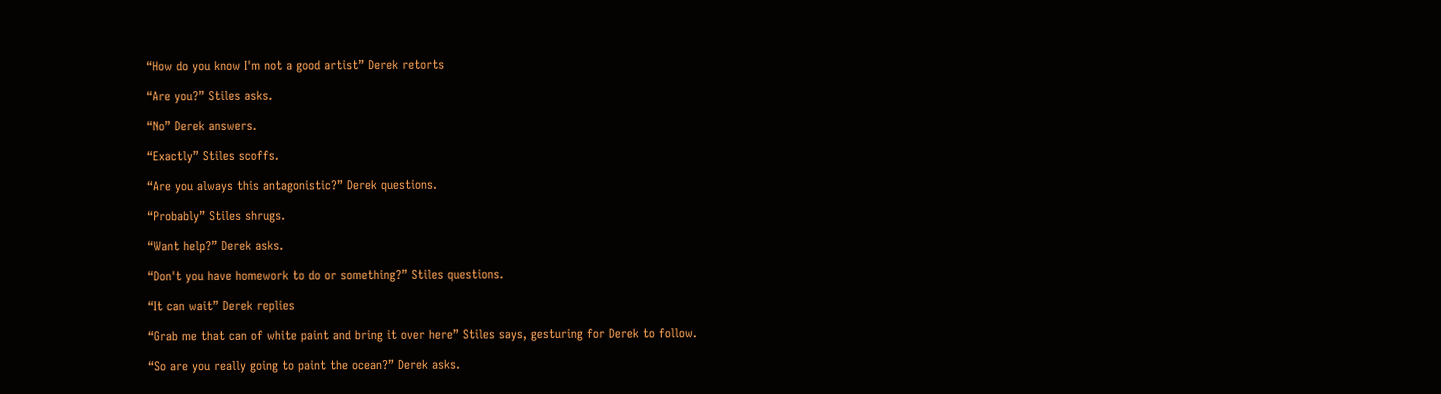“How do you know I'm not a good artist” Derek retorts

“Are you?” Stiles asks.

“No” Derek answers.

“Exactly” Stiles scoffs.

“Are you always this antagonistic?” Derek questions.

“Probably” Stiles shrugs.

“Want help?” Derek asks.

“Don't you have homework to do or something?” Stiles questions.

“It can wait” Derek replies

“Grab me that can of white paint and bring it over here” Stiles says, gesturing for Derek to follow.

“So are you really going to paint the ocean?” Derek asks.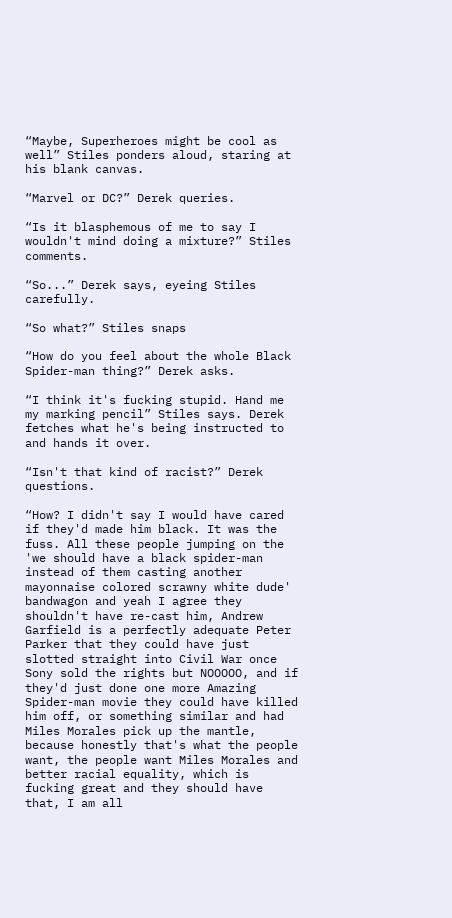“Maybe, Superheroes might be cool as well” Stiles ponders aloud, staring at his blank canvas.

“Marvel or DC?” Derek queries.

“Is it blasphemous of me to say I wouldn't mind doing a mixture?” Stiles comments.

“So...” Derek says, eyeing Stiles carefully.

“So what?” Stiles snaps

“How do you feel about the whole Black Spider-man thing?” Derek asks.

“I think it's fucking stupid. Hand me my marking pencil” Stiles says. Derek fetches what he's being instructed to and hands it over.

“Isn't that kind of racist?” Derek questions.

“How? I didn't say I would have cared if they'd made him black. It was the fuss. All these people jumping on the 'we should have a black spider-man instead of them casting another mayonnaise colored scrawny white dude' bandwagon and yeah I agree they shouldn't have re-cast him, Andrew Garfield is a perfectly adequate Peter Parker that they could have just slotted straight into Civil War once Sony sold the rights but NOOOOO, and if they'd just done one more Amazing Spider-man movie they could have killed him off, or something similar and had Miles Morales pick up the mantle, because honestly that's what the people want, the people want Miles Morales and better racial equality, which is fucking great and they should have that, I am all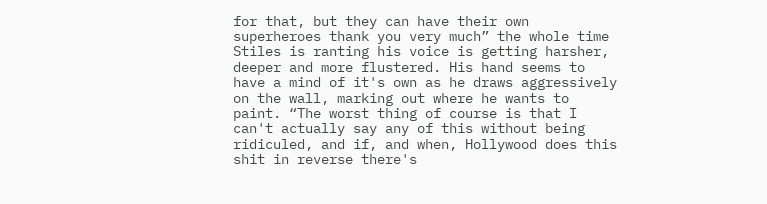for that, but they can have their own superheroes thank you very much” the whole time Stiles is ranting his voice is getting harsher, deeper and more flustered. His hand seems to have a mind of it's own as he draws aggressively on the wall, marking out where he wants to paint. “The worst thing of course is that I can't actually say any of this without being ridiculed, and if, and when, Hollywood does this shit in reverse there's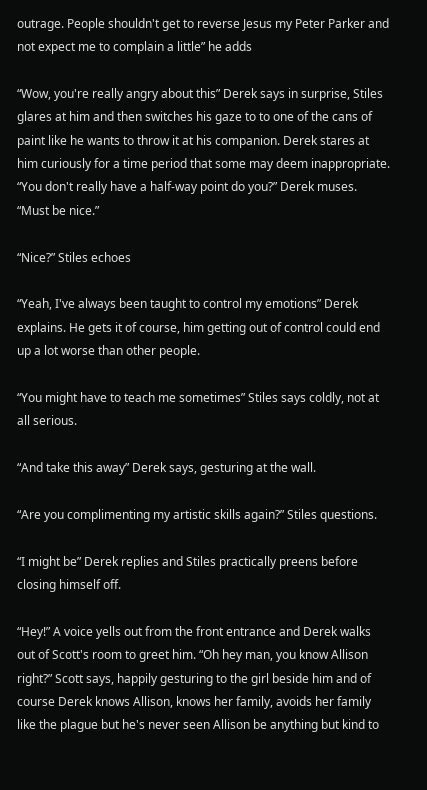outrage. People shouldn't get to reverse Jesus my Peter Parker and not expect me to complain a little” he adds

“Wow, you're really angry about this” Derek says in surprise, Stiles glares at him and then switches his gaze to to one of the cans of paint like he wants to throw it at his companion. Derek stares at him curiously for a time period that some may deem inappropriate. “You don't really have a half-way point do you?” Derek muses. “Must be nice.”

“Nice?” Stiles echoes

“Yeah, I've always been taught to control my emotions” Derek explains. He gets it of course, him getting out of control could end up a lot worse than other people.

“You might have to teach me sometimes” Stiles says coldly, not at all serious.

“And take this away” Derek says, gesturing at the wall.

“Are you complimenting my artistic skills again?” Stiles questions.

“I might be” Derek replies and Stiles practically preens before closing himself off.

“Hey!” A voice yells out from the front entrance and Derek walks out of Scott's room to greet him. “Oh hey man, you know Allison right?” Scott says, happily gesturing to the girl beside him and of course Derek knows Allison, knows her family, avoids her family like the plague but he's never seen Allison be anything but kind to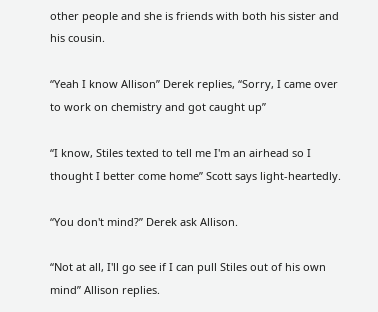other people and she is friends with both his sister and his cousin.

“Yeah I know Allison” Derek replies, “Sorry, I came over to work on chemistry and got caught up”

“I know, Stiles texted to tell me I'm an airhead so I thought I better come home” Scott says light-heartedly.

“You don't mind?” Derek ask Allison.

“Not at all, I'll go see if I can pull Stiles out of his own mind” Allison replies.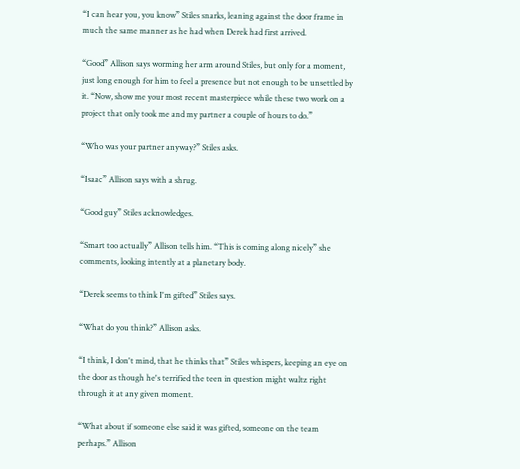“I can hear you, you know” Stiles snarks, leaning against the door frame in much the same manner as he had when Derek had first arrived.

“Good” Allison says worming her arm around Stiles, but only for a moment, just long enough for him to feel a presence but not enough to be unsettled by it. “Now, show me your most recent masterpiece while these two work on a project that only took me and my partner a couple of hours to do.”

“Who was your partner anyway?” Stiles asks.

“Isaac” Allison says with a shrug.

“Good guy” Stiles acknowledges.

“Smart too actually” Allison tells him. “This is coming along nicely” she comments, looking intently at a planetary body.

“Derek seems to think I'm gifted” Stiles says.

“What do you think?” Allison asks.

“I think, I don't mind, that he thinks that” Stiles whispers, keeping an eye on the door as though he's terrified the teen in question might waltz right through it at any given moment.

“What about if someone else said it was gifted, someone on the team perhaps.” Allison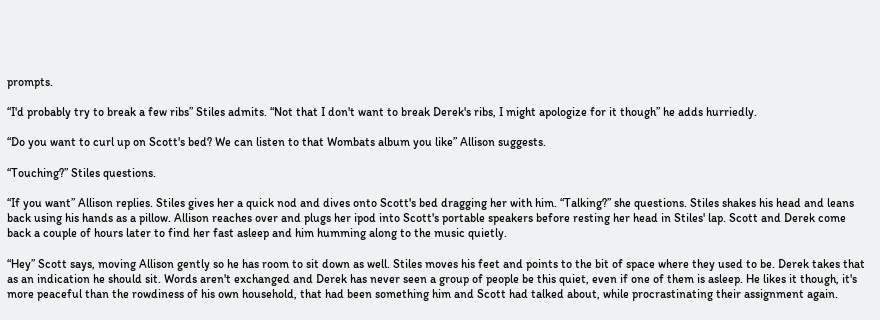prompts.

“I'd probably try to break a few ribs” Stiles admits. “Not that I don't want to break Derek's ribs, I might apologize for it though” he adds hurriedly.

“Do you want to curl up on Scott's bed? We can listen to that Wombats album you like” Allison suggests.

“Touching?” Stiles questions.

“If you want” Allison replies. Stiles gives her a quick nod and dives onto Scott's bed dragging her with him. “Talking?” she questions. Stiles shakes his head and leans back using his hands as a pillow. Allison reaches over and plugs her ipod into Scott's portable speakers before resting her head in Stiles' lap. Scott and Derek come back a couple of hours later to find her fast asleep and him humming along to the music quietly.

“Hey” Scott says, moving Allison gently so he has room to sit down as well. Stiles moves his feet and points to the bit of space where they used to be. Derek takes that as an indication he should sit. Words aren't exchanged and Derek has never seen a group of people be this quiet, even if one of them is asleep. He likes it though, it's more peaceful than the rowdiness of his own household, that had been something him and Scott had talked about, while procrastinating their assignment again.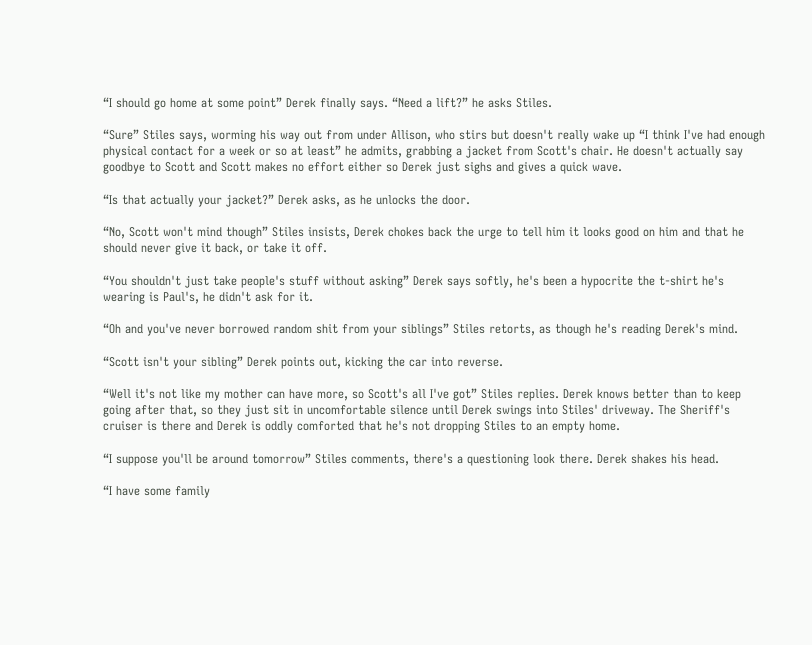“I should go home at some point” Derek finally says. “Need a lift?” he asks Stiles.

“Sure” Stiles says, worming his way out from under Allison, who stirs but doesn't really wake up “I think I've had enough physical contact for a week or so at least” he admits, grabbing a jacket from Scott's chair. He doesn't actually say goodbye to Scott and Scott makes no effort either so Derek just sighs and gives a quick wave.

“Is that actually your jacket?” Derek asks, as he unlocks the door.

“No, Scott won't mind though” Stiles insists, Derek chokes back the urge to tell him it looks good on him and that he should never give it back, or take it off.

“You shouldn't just take people's stuff without asking” Derek says softly, he's been a hypocrite the t-shirt he's wearing is Paul's, he didn't ask for it.

“Oh and you've never borrowed random shit from your siblings” Stiles retorts, as though he's reading Derek's mind.

“Scott isn't your sibling” Derek points out, kicking the car into reverse.

“Well it's not like my mother can have more, so Scott's all I've got” Stiles replies. Derek knows better than to keep going after that, so they just sit in uncomfortable silence until Derek swings into Stiles' driveway. The Sheriff's cruiser is there and Derek is oddly comforted that he's not dropping Stiles to an empty home.

“I suppose you'll be around tomorrow” Stiles comments, there's a questioning look there. Derek shakes his head.

“I have some family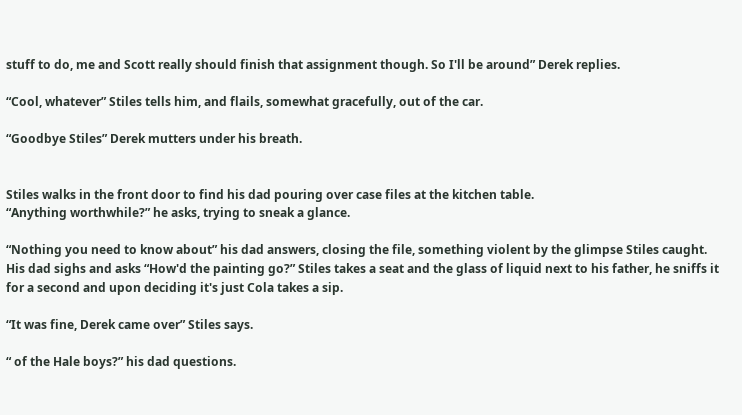stuff to do, me and Scott really should finish that assignment though. So I'll be around” Derek replies.

“Cool, whatever” Stiles tells him, and flails, somewhat gracefully, out of the car.

“Goodbye Stiles” Derek mutters under his breath.


Stiles walks in the front door to find his dad pouring over case files at the kitchen table.
“Anything worthwhile?” he asks, trying to sneak a glance.

“Nothing you need to know about” his dad answers, closing the file, something violent by the glimpse Stiles caught. His dad sighs and asks “How'd the painting go?” Stiles takes a seat and the glass of liquid next to his father, he sniffs it for a second and upon deciding it's just Cola takes a sip.

“It was fine, Derek came over” Stiles says.

“ of the Hale boys?” his dad questions.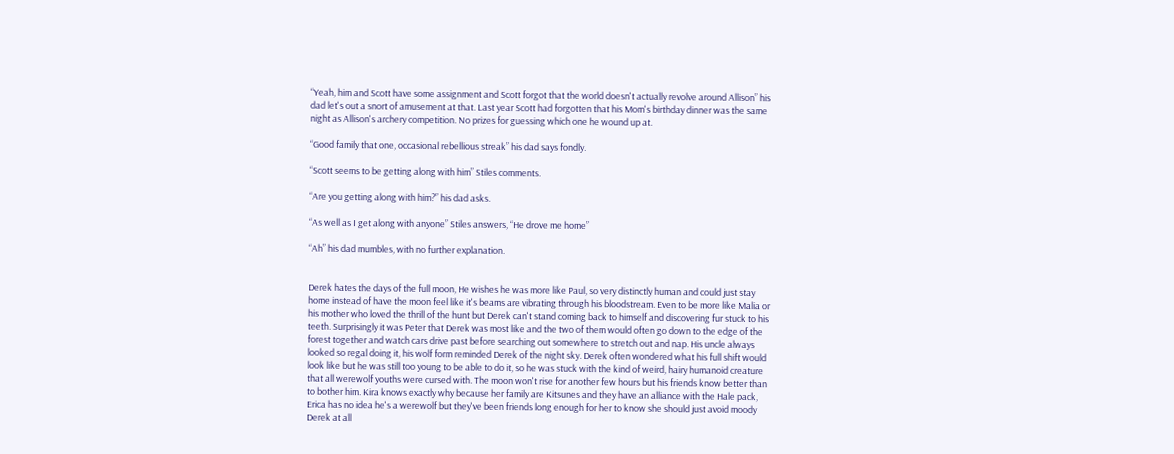“Yeah, him and Scott have some assignment and Scott forgot that the world doesn't actually revolve around Allison” his dad let's out a snort of amusement at that. Last year Scott had forgotten that his Mom's birthday dinner was the same night as Allison's archery competition. No prizes for guessing which one he wound up at.

“Good family that one, occasional rebellious streak” his dad says fondly.

“Scott seems to be getting along with him” Stiles comments.

“Are you getting along with him?” his dad asks.

“As well as I get along with anyone” Stiles answers, “He drove me home”

“Ah” his dad mumbles, with no further explanation.


Derek hates the days of the full moon, He wishes he was more like Paul, so very distinctly human and could just stay home instead of have the moon feel like it's beams are vibrating through his bloodstream. Even to be more like Malia or his mother who loved the thrill of the hunt but Derek can't stand coming back to himself and discovering fur stuck to his teeth. Surprisingly it was Peter that Derek was most like and the two of them would often go down to the edge of the forest together and watch cars drive past before searching out somewhere to stretch out and nap. His uncle always looked so regal doing it, his wolf form reminded Derek of the night sky. Derek often wondered what his full shift would look like but he was still too young to be able to do it, so he was stuck with the kind of weird, hairy humanoid creature that all werewolf youths were cursed with. The moon won't rise for another few hours but his friends know better than to bother him. Kira knows exactly why because her family are Kitsunes and they have an alliance with the Hale pack, Erica has no idea he's a werewolf but they've been friends long enough for her to know she should just avoid moody Derek at all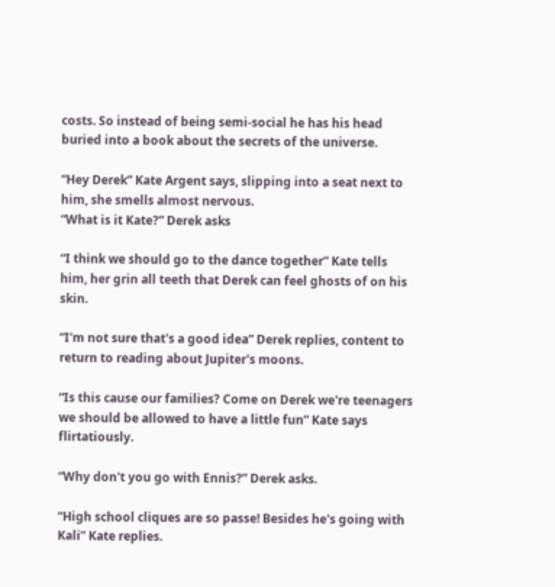costs. So instead of being semi-social he has his head buried into a book about the secrets of the universe.

“Hey Derek” Kate Argent says, slipping into a seat next to him, she smells almost nervous.
“What is it Kate?” Derek asks

“I think we should go to the dance together” Kate tells him, her grin all teeth that Derek can feel ghosts of on his skin.

“I'm not sure that's a good idea” Derek replies, content to return to reading about Jupiter's moons.

“Is this cause our families? Come on Derek we're teenagers we should be allowed to have a little fun” Kate says flirtatiously.

“Why don't you go with Ennis?” Derek asks.

“High school cliques are so passe! Besides he's going with Kali” Kate replies.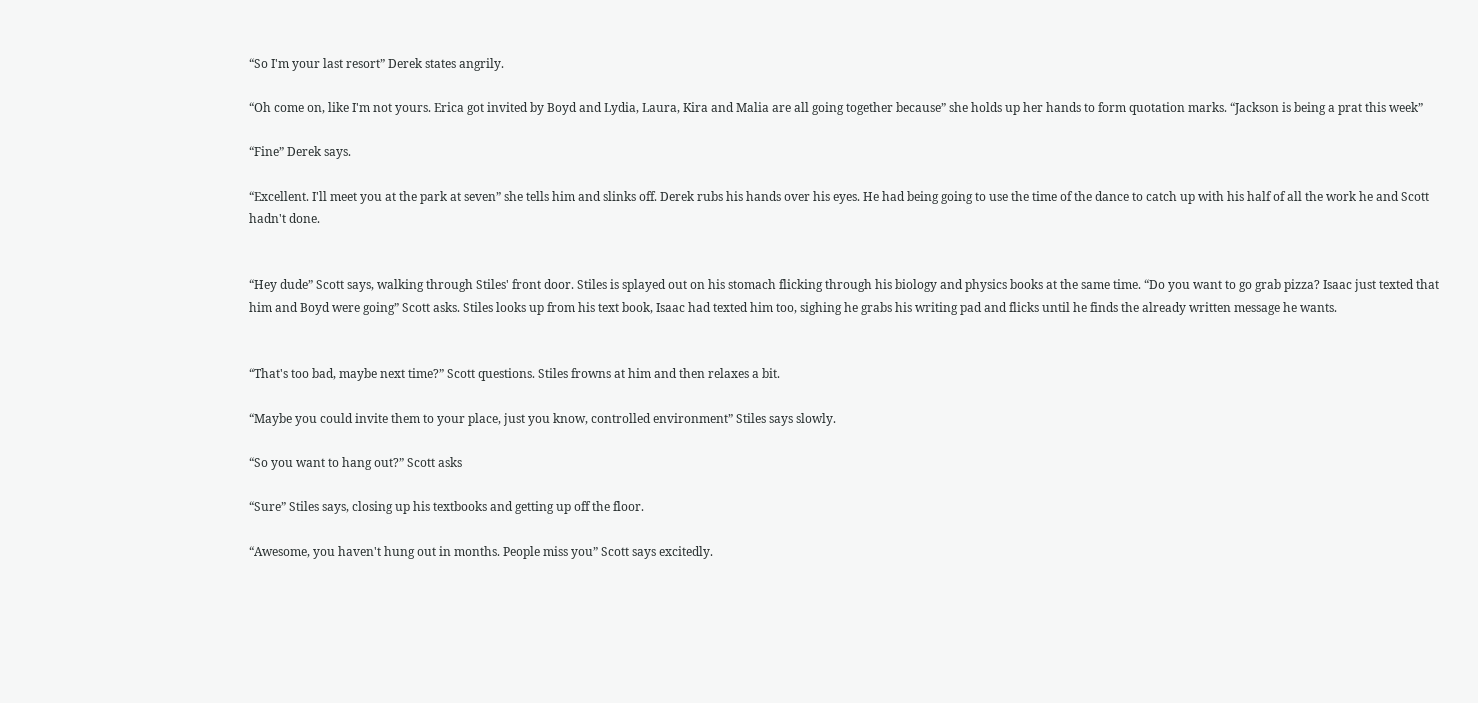“So I'm your last resort” Derek states angrily.

“Oh come on, like I'm not yours. Erica got invited by Boyd and Lydia, Laura, Kira and Malia are all going together because” she holds up her hands to form quotation marks. “Jackson is being a prat this week”

“Fine” Derek says.

“Excellent. I'll meet you at the park at seven” she tells him and slinks off. Derek rubs his hands over his eyes. He had being going to use the time of the dance to catch up with his half of all the work he and Scott hadn't done.


“Hey dude” Scott says, walking through Stiles' front door. Stiles is splayed out on his stomach flicking through his biology and physics books at the same time. “Do you want to go grab pizza? Isaac just texted that him and Boyd were going” Scott asks. Stiles looks up from his text book, Isaac had texted him too, sighing he grabs his writing pad and flicks until he finds the already written message he wants.


“That's too bad, maybe next time?” Scott questions. Stiles frowns at him and then relaxes a bit.

“Maybe you could invite them to your place, just you know, controlled environment” Stiles says slowly.

“So you want to hang out?” Scott asks

“Sure” Stiles says, closing up his textbooks and getting up off the floor.

“Awesome, you haven't hung out in months. People miss you” Scott says excitedly.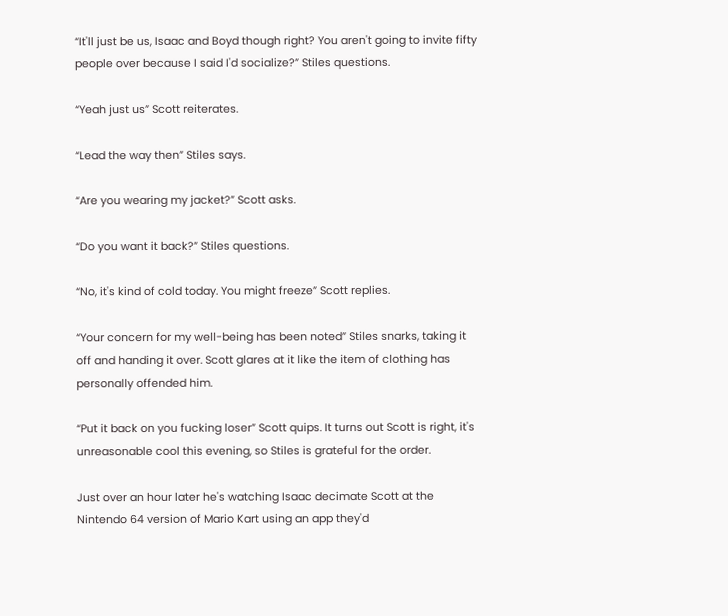“It'll just be us, Isaac and Boyd though right? You aren't going to invite fifty people over because I said I'd socialize?” Stiles questions.

“Yeah just us” Scott reiterates.

“Lead the way then” Stiles says.

“Are you wearing my jacket?” Scott asks.

“Do you want it back?” Stiles questions.

“No, it's kind of cold today. You might freeze” Scott replies.

“Your concern for my well-being has been noted” Stiles snarks, taking it off and handing it over. Scott glares at it like the item of clothing has personally offended him.

“Put it back on you fucking loser” Scott quips. It turns out Scott is right, it's unreasonable cool this evening, so Stiles is grateful for the order.

Just over an hour later he's watching Isaac decimate Scott at the Nintendo 64 version of Mario Kart using an app they'd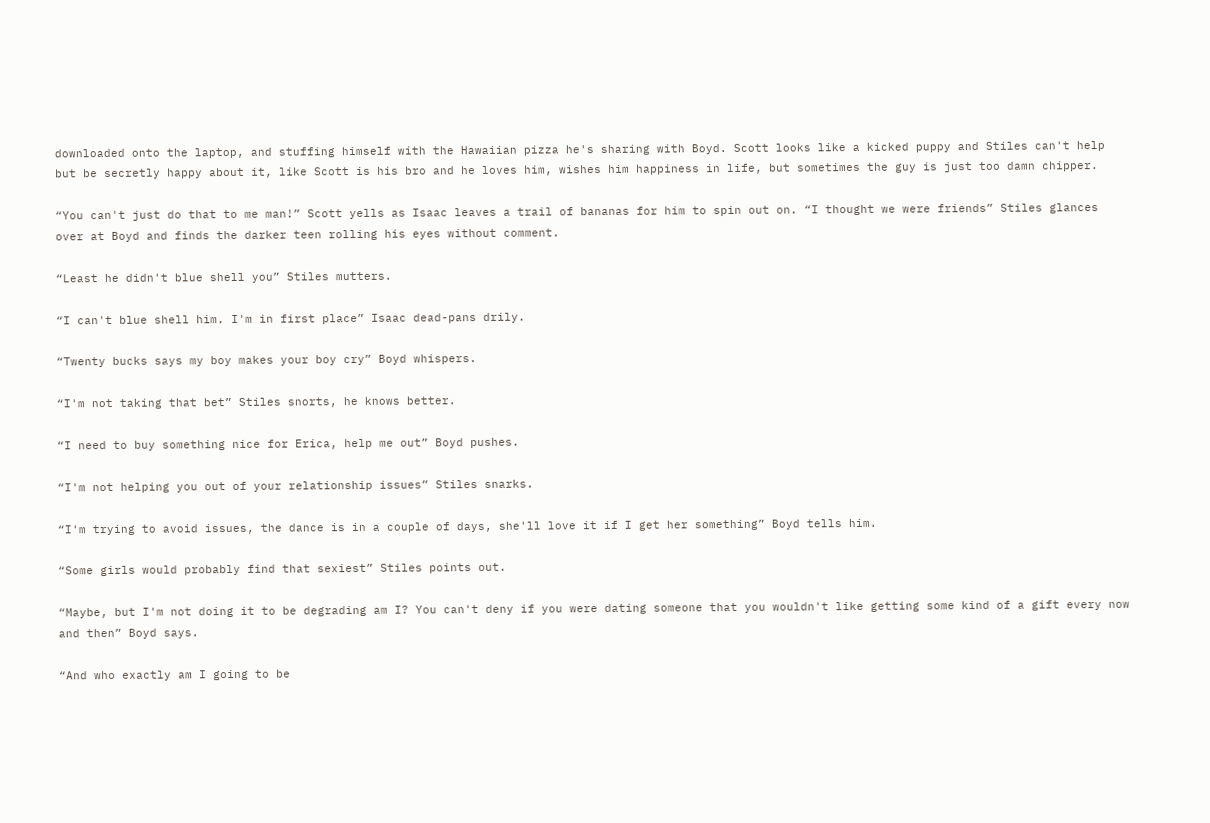downloaded onto the laptop, and stuffing himself with the Hawaiian pizza he's sharing with Boyd. Scott looks like a kicked puppy and Stiles can't help but be secretly happy about it, like Scott is his bro and he loves him, wishes him happiness in life, but sometimes the guy is just too damn chipper.

“You can't just do that to me man!” Scott yells as Isaac leaves a trail of bananas for him to spin out on. “I thought we were friends” Stiles glances over at Boyd and finds the darker teen rolling his eyes without comment.

“Least he didn't blue shell you” Stiles mutters.

“I can't blue shell him. I'm in first place” Isaac dead-pans drily.

“Twenty bucks says my boy makes your boy cry” Boyd whispers.

“I'm not taking that bet” Stiles snorts, he knows better.

“I need to buy something nice for Erica, help me out” Boyd pushes.

“I'm not helping you out of your relationship issues” Stiles snarks.

“I'm trying to avoid issues, the dance is in a couple of days, she'll love it if I get her something” Boyd tells him.

“Some girls would probably find that sexiest” Stiles points out.

“Maybe, but I'm not doing it to be degrading am I? You can't deny if you were dating someone that you wouldn't like getting some kind of a gift every now and then” Boyd says.

“And who exactly am I going to be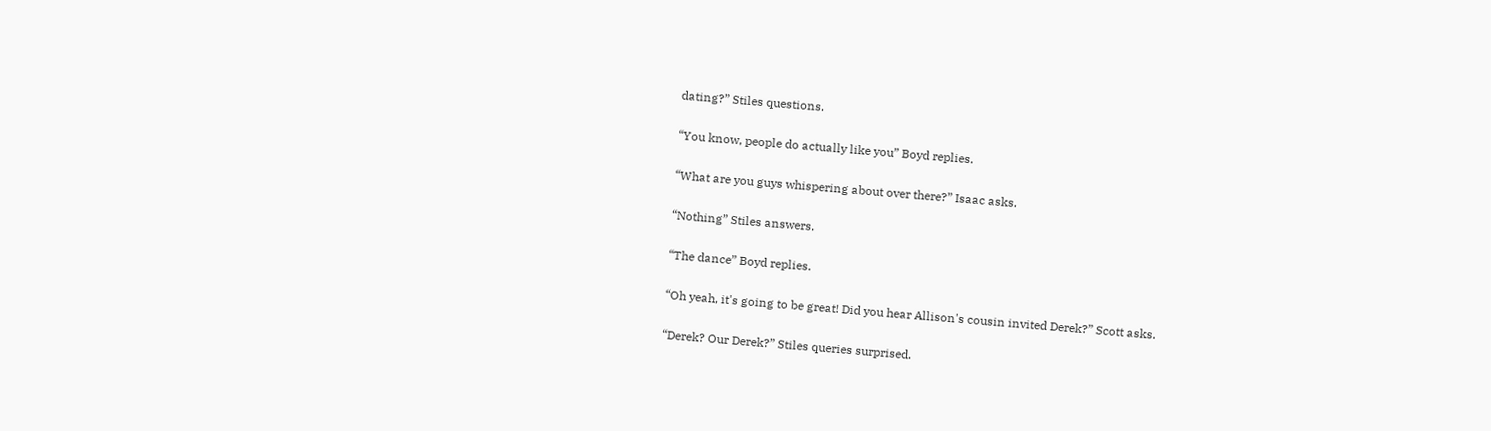dating?” Stiles questions.

“You know, people do actually like you” Boyd replies.

“What are you guys whispering about over there?” Isaac asks.

“Nothing” Stiles answers.

“The dance” Boyd replies.

“Oh yeah, it's going to be great! Did you hear Allison's cousin invited Derek?” Scott asks.

“Derek? Our Derek?” Stiles queries surprised.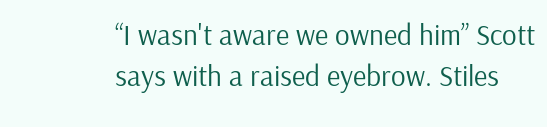“I wasn't aware we owned him” Scott says with a raised eyebrow. Stiles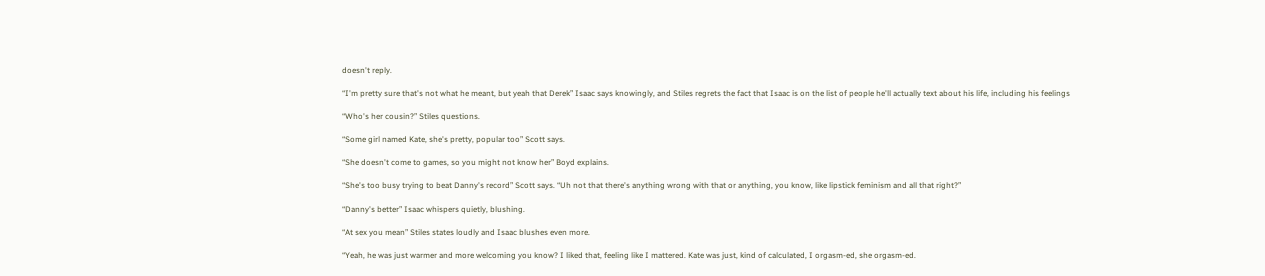doesn't reply.

“I'm pretty sure that's not what he meant, but yeah that Derek” Isaac says knowingly, and Stiles regrets the fact that Isaac is on the list of people he'll actually text about his life, including his feelings

“Who's her cousin?” Stiles questions.

“Some girl named Kate, she's pretty, popular too” Scott says.

“She doesn't come to games, so you might not know her” Boyd explains.

“She's too busy trying to beat Danny's record” Scott says. “Uh not that there's anything wrong with that or anything, you know, like lipstick feminism and all that right?”

“Danny's better” Isaac whispers quietly, blushing.

“At sex you mean” Stiles states loudly and Isaac blushes even more.

“Yeah, he was just warmer and more welcoming you know? I liked that, feeling like I mattered. Kate was just, kind of calculated, I orgasm-ed, she orgasm-ed.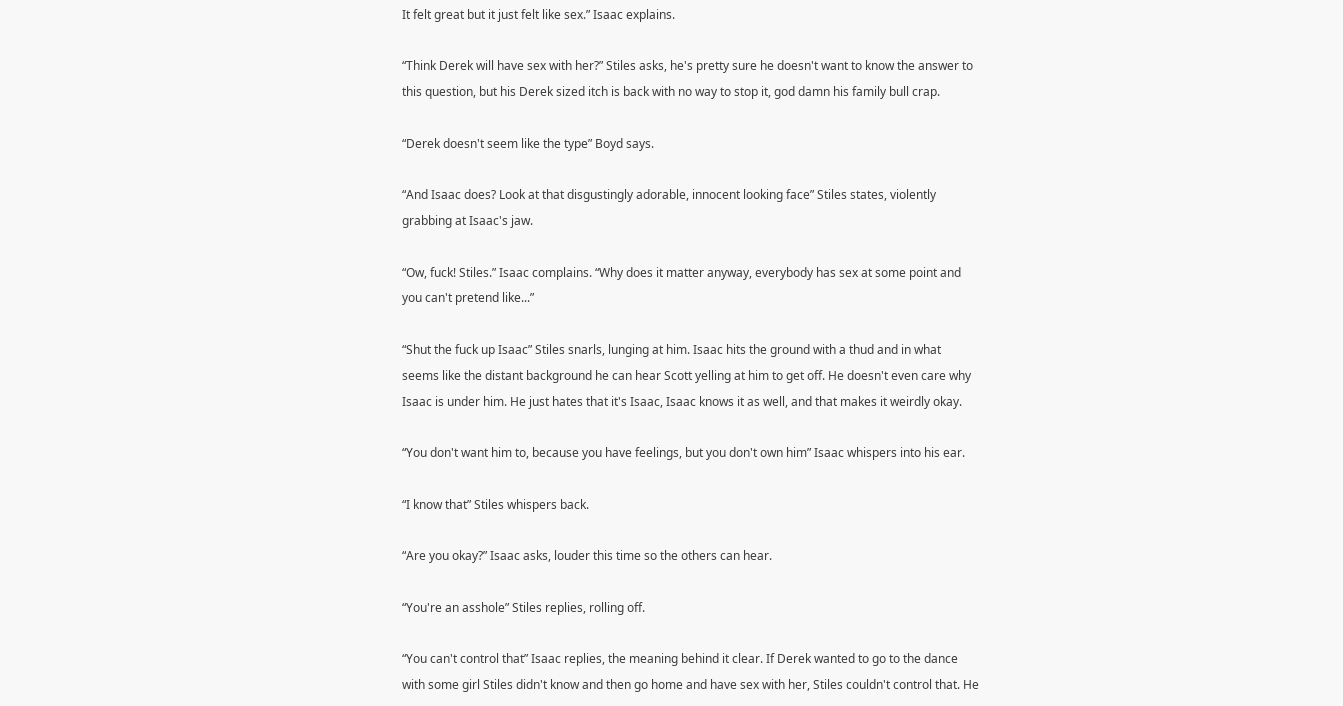It felt great but it just felt like sex.” Isaac explains.

“Think Derek will have sex with her?” Stiles asks, he's pretty sure he doesn't want to know the answer to this question, but his Derek sized itch is back with no way to stop it, god damn his family bull crap.

“Derek doesn't seem like the type” Boyd says.

“And Isaac does? Look at that disgustingly adorable, innocent looking face” Stiles states, violently grabbing at Isaac's jaw.

“Ow, fuck! Stiles.” Isaac complains. “Why does it matter anyway, everybody has sex at some point and you can't pretend like...”

“Shut the fuck up Isaac” Stiles snarls, lunging at him. Isaac hits the ground with a thud and in what seems like the distant background he can hear Scott yelling at him to get off. He doesn't even care why Isaac is under him. He just hates that it's Isaac, Isaac knows it as well, and that makes it weirdly okay.

“You don't want him to, because you have feelings, but you don't own him” Isaac whispers into his ear.

“I know that” Stiles whispers back.

“Are you okay?” Isaac asks, louder this time so the others can hear.

“You're an asshole” Stiles replies, rolling off.

“You can't control that” Isaac replies, the meaning behind it clear. If Derek wanted to go to the dance with some girl Stiles didn't know and then go home and have sex with her, Stiles couldn't control that. He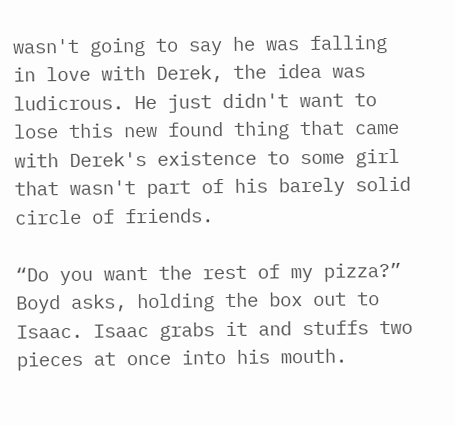wasn't going to say he was falling in love with Derek, the idea was ludicrous. He just didn't want to lose this new found thing that came with Derek's existence to some girl that wasn't part of his barely solid circle of friends.

“Do you want the rest of my pizza?” Boyd asks, holding the box out to Isaac. Isaac grabs it and stuffs two pieces at once into his mouth.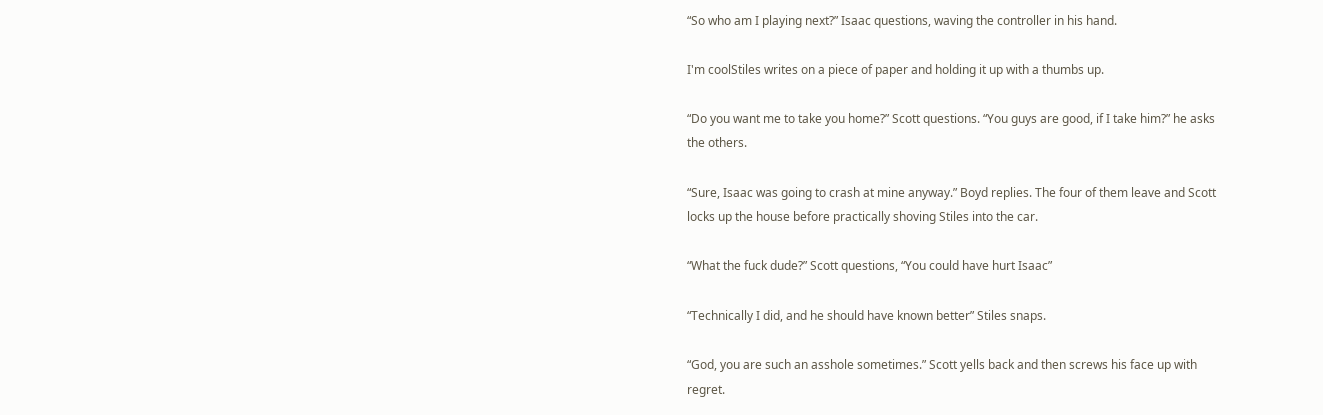“So who am I playing next?” Isaac questions, waving the controller in his hand.

I'm coolStiles writes on a piece of paper and holding it up with a thumbs up.

“Do you want me to take you home?” Scott questions. “You guys are good, if I take him?” he asks the others.

“Sure, Isaac was going to crash at mine anyway.” Boyd replies. The four of them leave and Scott locks up the house before practically shoving Stiles into the car.

“What the fuck dude?” Scott questions, “You could have hurt Isaac”

“Technically I did, and he should have known better” Stiles snaps.

“God, you are such an asshole sometimes.” Scott yells back and then screws his face up with regret.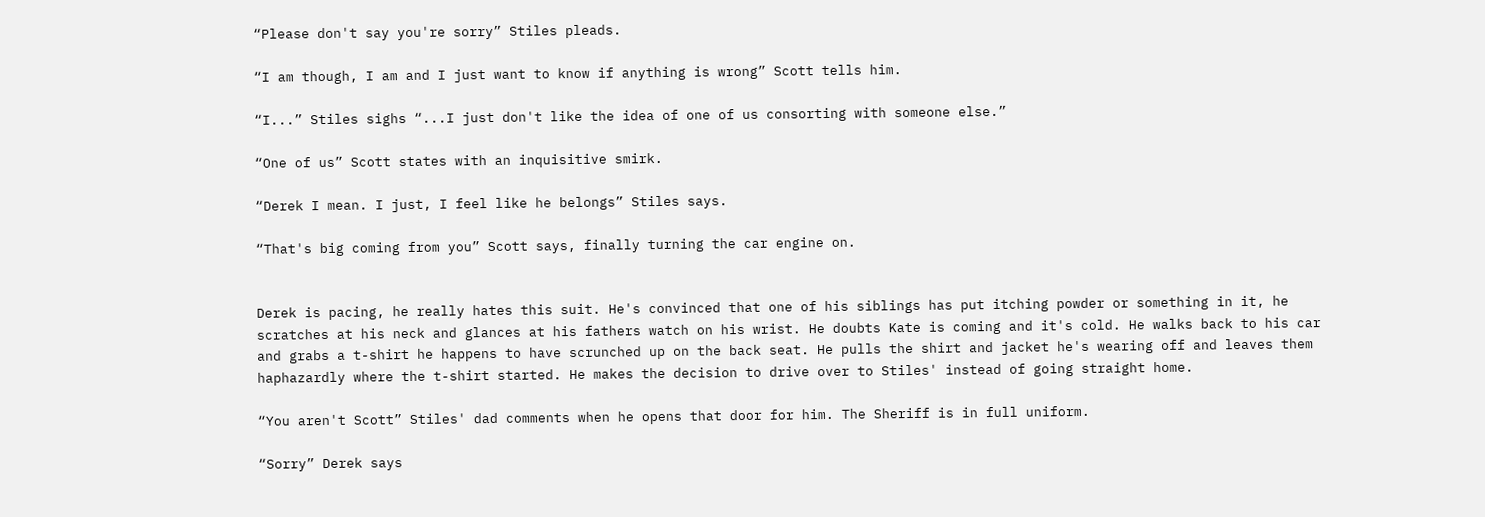“Please don't say you're sorry” Stiles pleads.

“I am though, I am and I just want to know if anything is wrong” Scott tells him.

“I...” Stiles sighs “...I just don't like the idea of one of us consorting with someone else.”

“One of us” Scott states with an inquisitive smirk.

“Derek I mean. I just, I feel like he belongs” Stiles says.

“That's big coming from you” Scott says, finally turning the car engine on.


Derek is pacing, he really hates this suit. He's convinced that one of his siblings has put itching powder or something in it, he scratches at his neck and glances at his fathers watch on his wrist. He doubts Kate is coming and it's cold. He walks back to his car and grabs a t-shirt he happens to have scrunched up on the back seat. He pulls the shirt and jacket he's wearing off and leaves them haphazardly where the t-shirt started. He makes the decision to drive over to Stiles' instead of going straight home.

“You aren't Scott” Stiles' dad comments when he opens that door for him. The Sheriff is in full uniform.

“Sorry” Derek says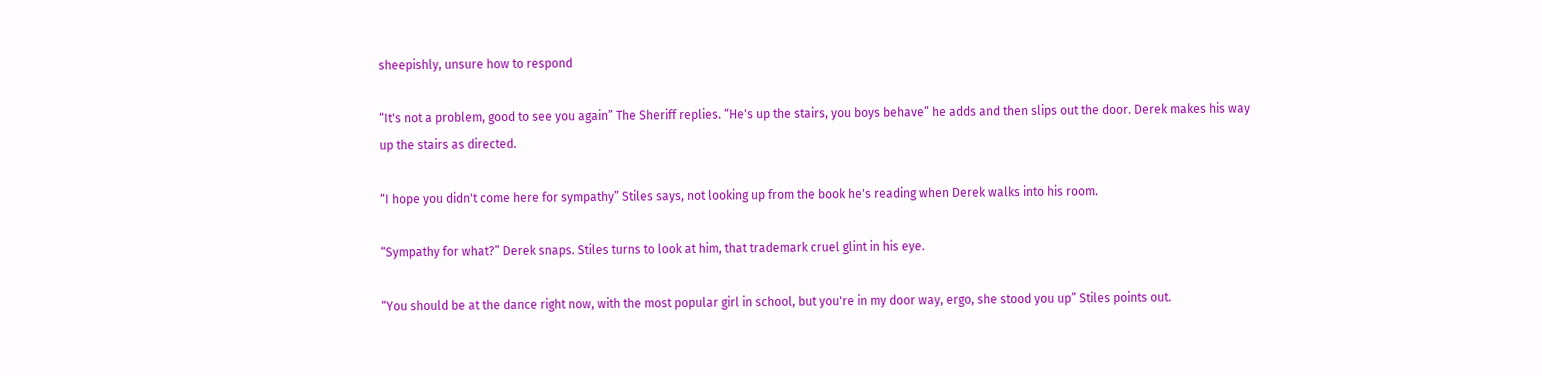sheepishly, unsure how to respond

“It's not a problem, good to see you again” The Sheriff replies. “He's up the stairs, you boys behave” he adds and then slips out the door. Derek makes his way up the stairs as directed.

“I hope you didn't come here for sympathy” Stiles says, not looking up from the book he's reading when Derek walks into his room.

“Sympathy for what?” Derek snaps. Stiles turns to look at him, that trademark cruel glint in his eye.

“You should be at the dance right now, with the most popular girl in school, but you're in my door way, ergo, she stood you up” Stiles points out.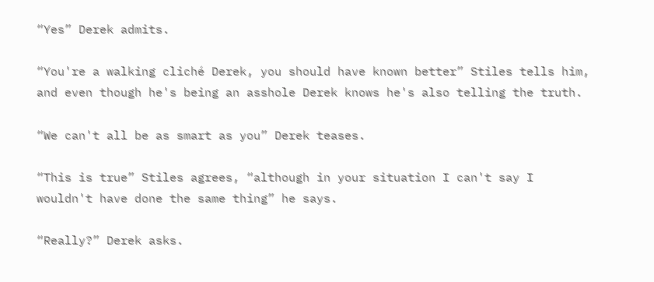“Yes” Derek admits.

“You're a walking cliché Derek, you should have known better” Stiles tells him, and even though he's being an asshole Derek knows he's also telling the truth.

“We can't all be as smart as you” Derek teases.

“This is true” Stiles agrees, “although in your situation I can't say I wouldn't have done the same thing” he says.

“Really?” Derek asks.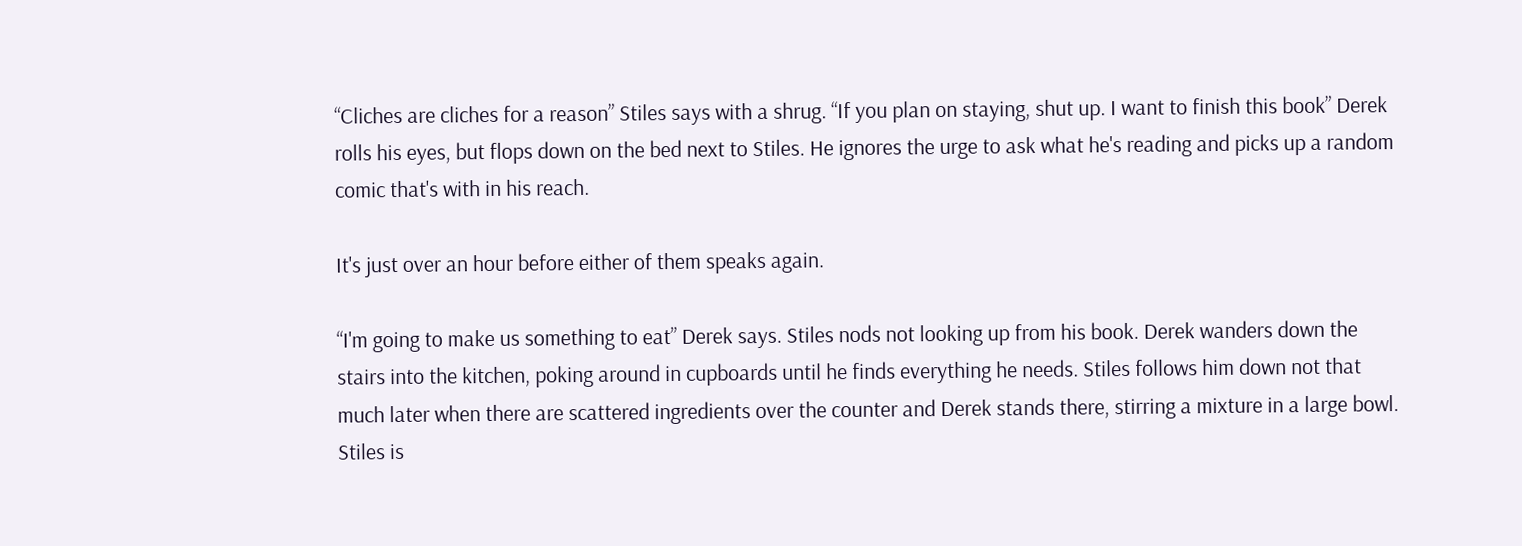“Cliches are cliches for a reason” Stiles says with a shrug. “If you plan on staying, shut up. I want to finish this book” Derek rolls his eyes, but flops down on the bed next to Stiles. He ignores the urge to ask what he's reading and picks up a random comic that's with in his reach.

It's just over an hour before either of them speaks again.

“I'm going to make us something to eat” Derek says. Stiles nods not looking up from his book. Derek wanders down the stairs into the kitchen, poking around in cupboards until he finds everything he needs. Stiles follows him down not that much later when there are scattered ingredients over the counter and Derek stands there, stirring a mixture in a large bowl.
Stiles is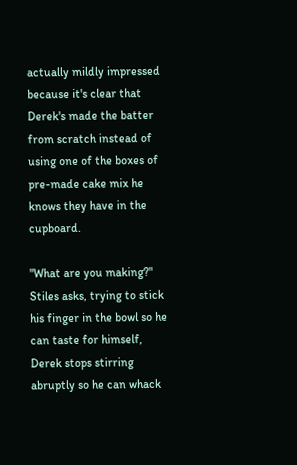actually mildly impressed because it's clear that Derek's made the batter from scratch instead of using one of the boxes of pre-made cake mix he knows they have in the cupboard.

"What are you making?" Stiles asks, trying to stick his finger in the bowl so he can taste for himself, Derek stops stirring abruptly so he can whack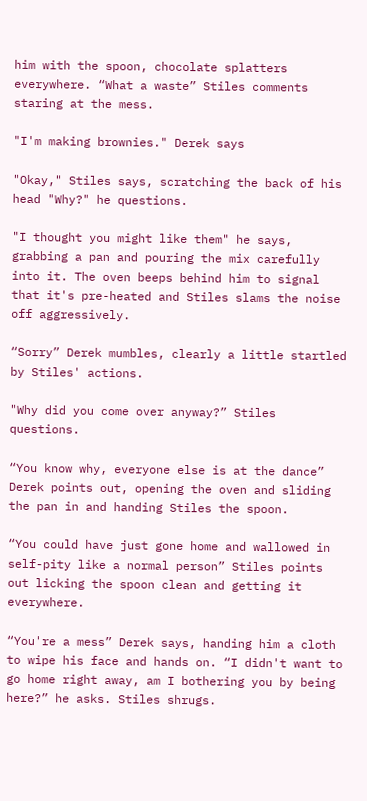him with the spoon, chocolate splatters everywhere. “What a waste” Stiles comments staring at the mess.

"I'm making brownies." Derek says

"Okay," Stiles says, scratching the back of his head "Why?" he questions.

"I thought you might like them" he says, grabbing a pan and pouring the mix carefully into it. The oven beeps behind him to signal that it's pre-heated and Stiles slams the noise off aggressively.

“Sorry” Derek mumbles, clearly a little startled by Stiles' actions.

"Why did you come over anyway?” Stiles questions.

“You know why, everyone else is at the dance” Derek points out, opening the oven and sliding the pan in and handing Stiles the spoon.

“You could have just gone home and wallowed in self-pity like a normal person” Stiles points out licking the spoon clean and getting it everywhere.

“You're a mess” Derek says, handing him a cloth to wipe his face and hands on. “I didn't want to go home right away, am I bothering you by being here?” he asks. Stiles shrugs.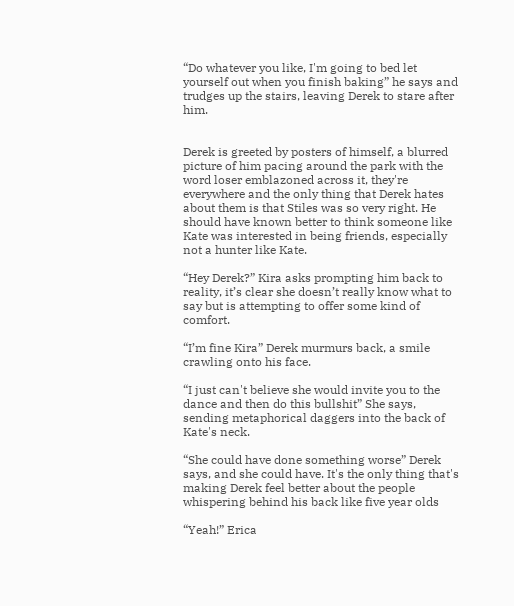“Do whatever you like, I'm going to bed let yourself out when you finish baking” he says and trudges up the stairs, leaving Derek to stare after him.


Derek is greeted by posters of himself, a blurred picture of him pacing around the park with the word loser emblazoned across it, they're everywhere and the only thing that Derek hates about them is that Stiles was so very right. He should have known better to think someone like Kate was interested in being friends, especially not a hunter like Kate.

“Hey Derek?” Kira asks prompting him back to reality, it’s clear she doesn’t really know what to say but is attempting to offer some kind of comfort.

“I’m fine Kira” Derek murmurs back, a smile crawling onto his face.

“I just can't believe she would invite you to the dance and then do this bullshit” She says, sending metaphorical daggers into the back of Kate's neck.

“She could have done something worse” Derek says, and she could have. It's the only thing that's making Derek feel better about the people whispering behind his back like five year olds

“Yeah!” Erica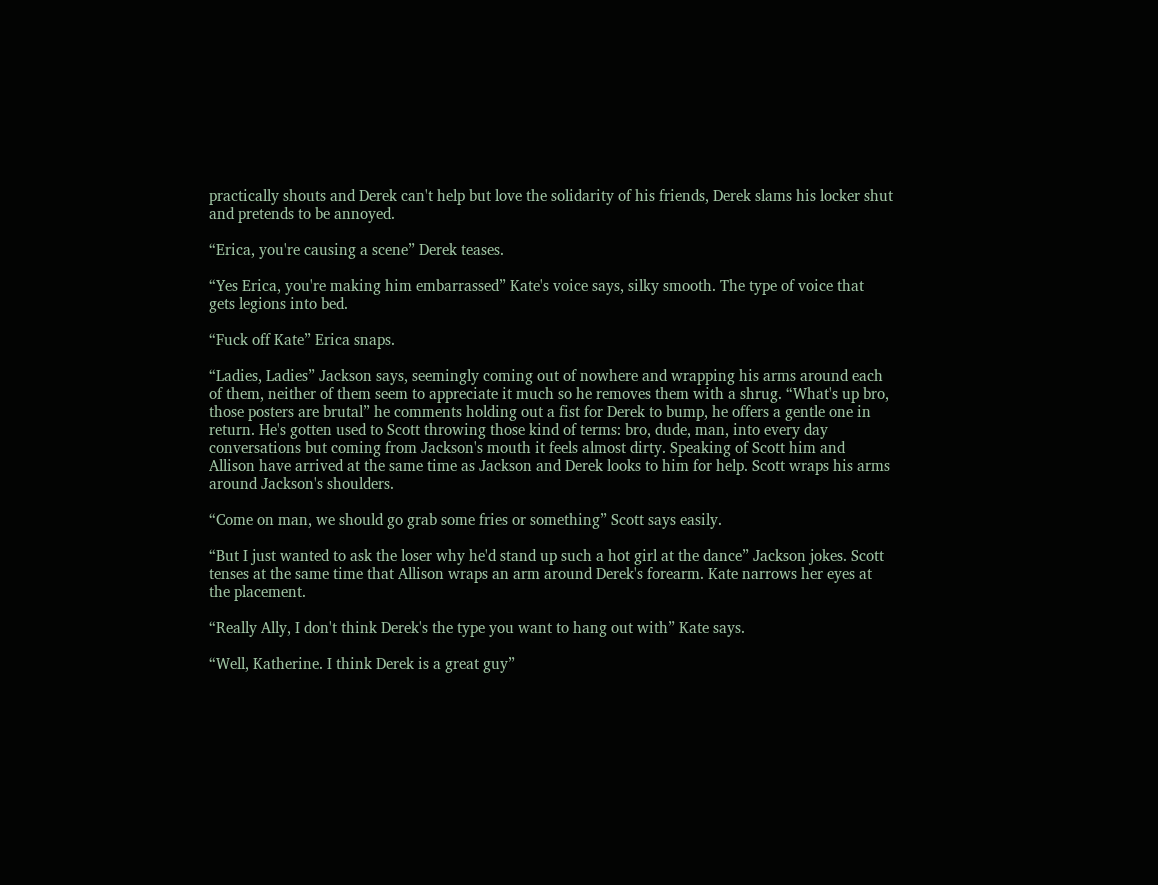practically shouts and Derek can't help but love the solidarity of his friends, Derek slams his locker shut and pretends to be annoyed.

“Erica, you're causing a scene” Derek teases.

“Yes Erica, you're making him embarrassed” Kate's voice says, silky smooth. The type of voice that gets legions into bed.

“Fuck off Kate” Erica snaps.

“Ladies, Ladies” Jackson says, seemingly coming out of nowhere and wrapping his arms around each of them, neither of them seem to appreciate it much so he removes them with a shrug. “What's up bro, those posters are brutal” he comments holding out a fist for Derek to bump, he offers a gentle one in return. He's gotten used to Scott throwing those kind of terms: bro, dude, man, into every day conversations but coming from Jackson's mouth it feels almost dirty. Speaking of Scott him and Allison have arrived at the same time as Jackson and Derek looks to him for help. Scott wraps his arms around Jackson's shoulders.

“Come on man, we should go grab some fries or something” Scott says easily.

“But I just wanted to ask the loser why he'd stand up such a hot girl at the dance” Jackson jokes. Scott tenses at the same time that Allison wraps an arm around Derek's forearm. Kate narrows her eyes at the placement.

“Really Ally, I don't think Derek's the type you want to hang out with” Kate says.

“Well, Katherine. I think Derek is a great guy”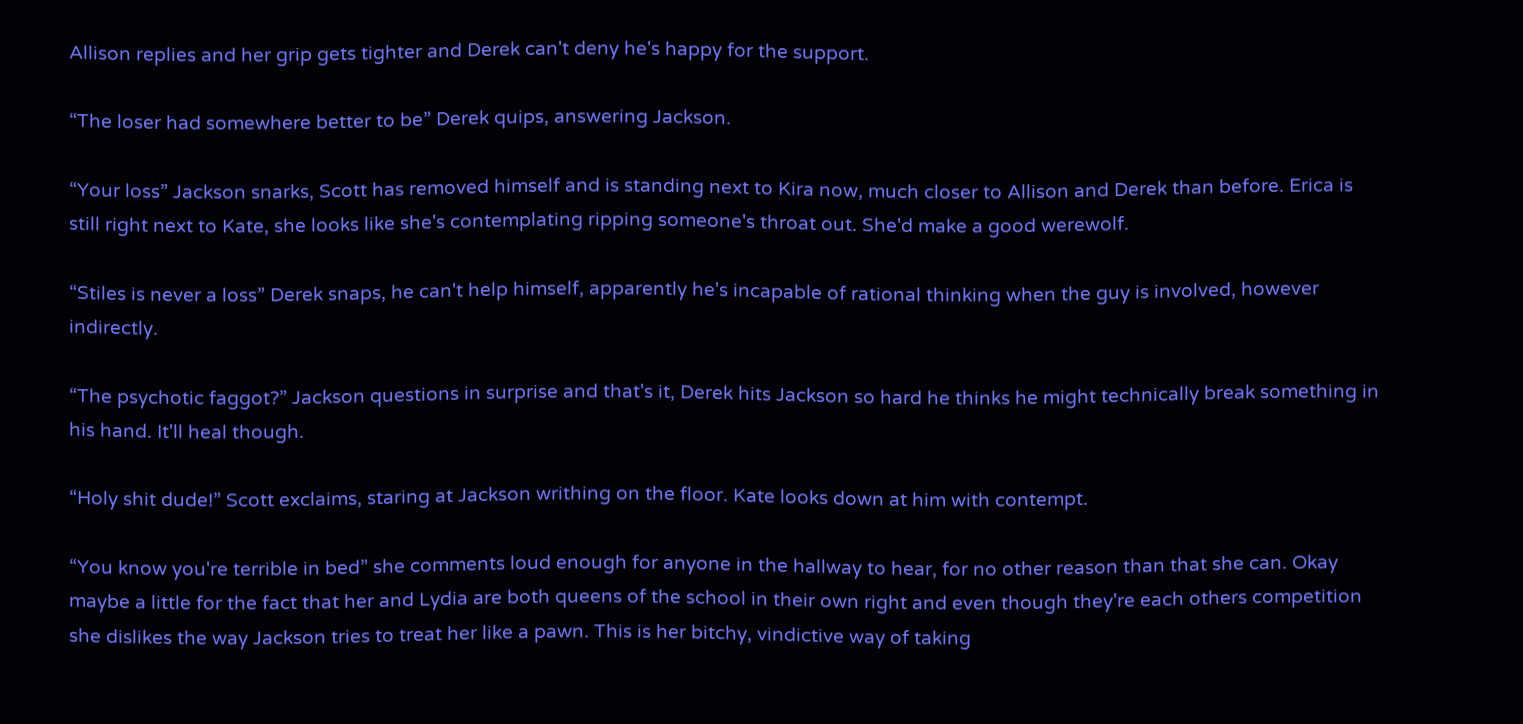Allison replies and her grip gets tighter and Derek can't deny he's happy for the support.

“The loser had somewhere better to be” Derek quips, answering Jackson.

“Your loss” Jackson snarks, Scott has removed himself and is standing next to Kira now, much closer to Allison and Derek than before. Erica is still right next to Kate, she looks like she's contemplating ripping someone's throat out. She'd make a good werewolf.

“Stiles is never a loss” Derek snaps, he can't help himself, apparently he's incapable of rational thinking when the guy is involved, however indirectly.

“The psychotic faggot?” Jackson questions in surprise and that's it, Derek hits Jackson so hard he thinks he might technically break something in his hand. It'll heal though.

“Holy shit dude!” Scott exclaims, staring at Jackson writhing on the floor. Kate looks down at him with contempt.

“You know you're terrible in bed” she comments loud enough for anyone in the hallway to hear, for no other reason than that she can. Okay maybe a little for the fact that her and Lydia are both queens of the school in their own right and even though they're each others competition she dislikes the way Jackson tries to treat her like a pawn. This is her bitchy, vindictive way of taking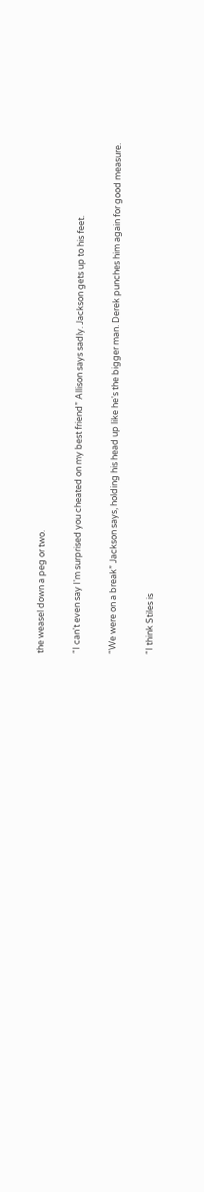the weasel down a peg or two.

“I can't even say I'm surprised you cheated on my best friend” Allison says sadly. Jackson gets up to his feet.

“We were on a break” Jackson says, holding his head up like he's the bigger man. Derek punches him again for good measure.

“I think Stiles is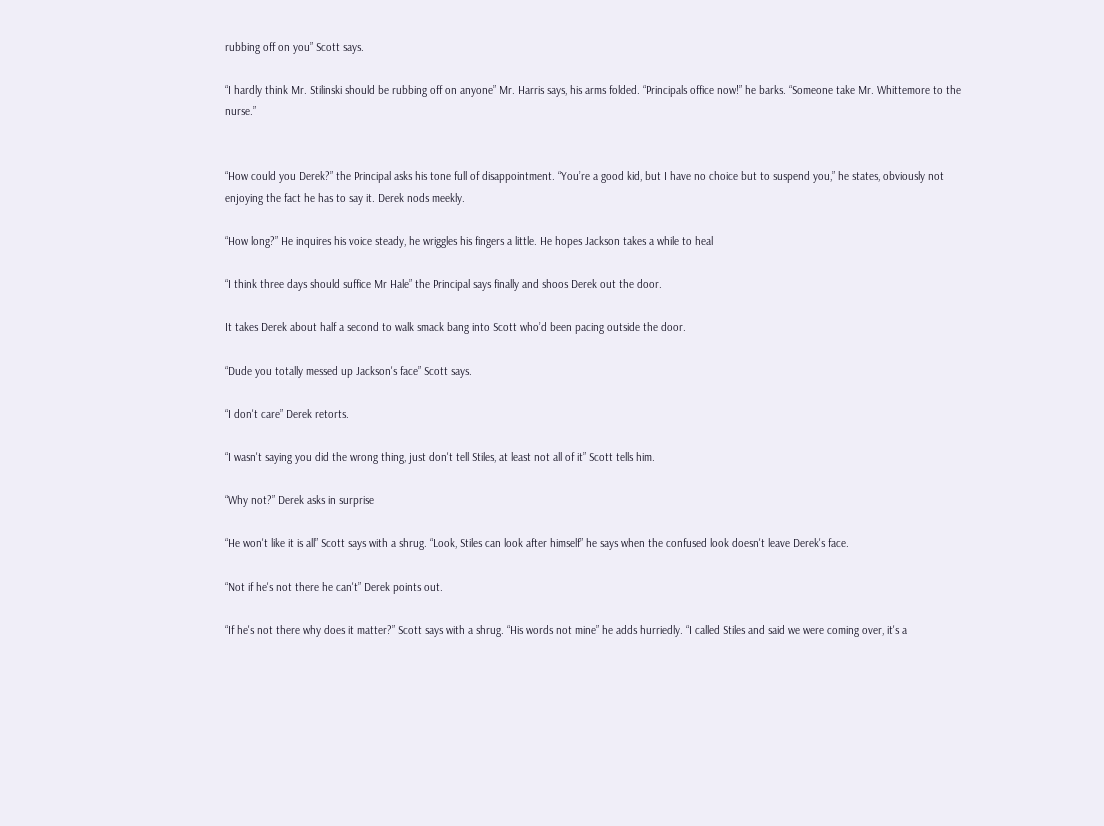rubbing off on you” Scott says.

“I hardly think Mr. Stilinski should be rubbing off on anyone” Mr. Harris says, his arms folded. “Principals office now!” he barks. “Someone take Mr. Whittemore to the nurse.”


“How could you Derek?” the Principal asks his tone full of disappointment. “You’re a good kid, but I have no choice but to suspend you,” he states, obviously not enjoying the fact he has to say it. Derek nods meekly.

“How long?” He inquires his voice steady, he wriggles his fingers a little. He hopes Jackson takes a while to heal

“I think three days should suffice Mr Hale” the Principal says finally and shoos Derek out the door.

It takes Derek about half a second to walk smack bang into Scott who’d been pacing outside the door.

“Dude you totally messed up Jackson's face” Scott says.

“I don't care” Derek retorts.

“I wasn't saying you did the wrong thing, just don't tell Stiles, at least not all of it” Scott tells him.

“Why not?” Derek asks in surprise

“He won't like it is all” Scott says with a shrug. “Look, Stiles can look after himself” he says when the confused look doesn't leave Derek's face.

“Not if he's not there he can't” Derek points out.

“If he's not there why does it matter?” Scott says with a shrug. “His words not mine” he adds hurriedly. “I called Stiles and said we were coming over, it's a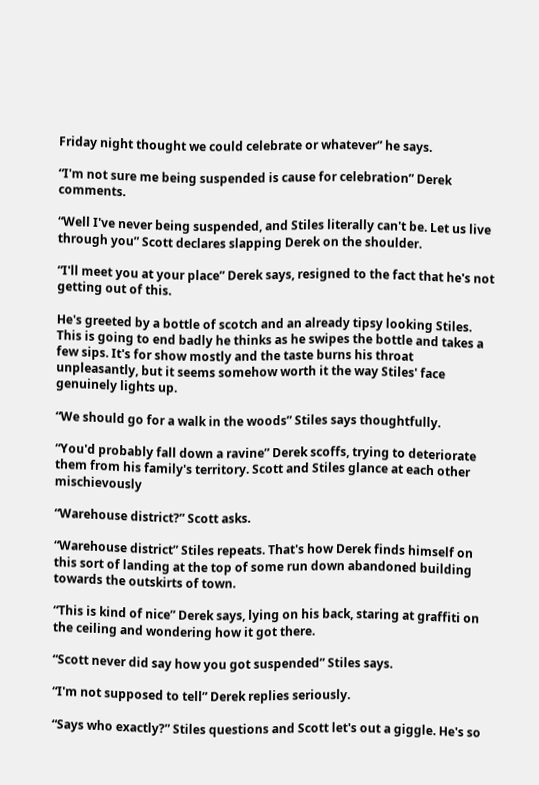Friday night thought we could celebrate or whatever” he says.

“I'm not sure me being suspended is cause for celebration” Derek comments.

“Well I've never being suspended, and Stiles literally can't be. Let us live through you” Scott declares slapping Derek on the shoulder.

“I'll meet you at your place” Derek says, resigned to the fact that he's not getting out of this.

He's greeted by a bottle of scotch and an already tipsy looking Stiles. This is going to end badly he thinks as he swipes the bottle and takes a few sips. It's for show mostly and the taste burns his throat unpleasantly, but it seems somehow worth it the way Stiles' face genuinely lights up.

“We should go for a walk in the woods” Stiles says thoughtfully.

“You'd probably fall down a ravine” Derek scoffs, trying to deteriorate them from his family's territory. Scott and Stiles glance at each other mischievously

“Warehouse district?” Scott asks.

“Warehouse district” Stiles repeats. That's how Derek finds himself on this sort of landing at the top of some run down abandoned building towards the outskirts of town.

“This is kind of nice” Derek says, lying on his back, staring at graffiti on the ceiling and wondering how it got there.

“Scott never did say how you got suspended” Stiles says.

“I'm not supposed to tell” Derek replies seriously.

“Says who exactly?” Stiles questions and Scott let's out a giggle. He's so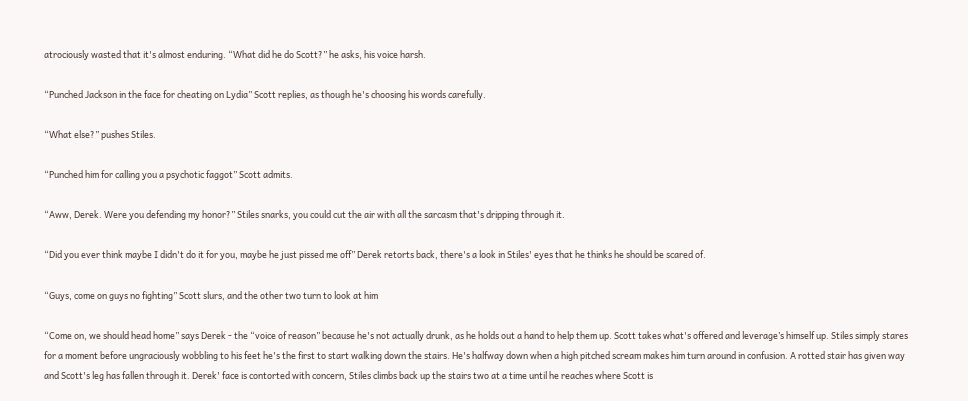atrociously wasted that it's almost enduring. “What did he do Scott?” he asks, his voice harsh.

“Punched Jackson in the face for cheating on Lydia” Scott replies, as though he's choosing his words carefully.

“What else?” pushes Stiles.

“Punched him for calling you a psychotic faggot” Scott admits.

“Aww, Derek. Were you defending my honor?” Stiles snarks, you could cut the air with all the sarcasm that's dripping through it.

“Did you ever think maybe I didn't do it for you, maybe he just pissed me off” Derek retorts back, there's a look in Stiles' eyes that he thinks he should be scared of.

“Guys, come on guys no fighting” Scott slurs, and the other two turn to look at him

“Come on, we should head home” says Derek - the “voice of reason” because he's not actually drunk, as he holds out a hand to help them up. Scott takes what's offered and leverage’s himself up. Stiles simply stares for a moment before ungraciously wobbling to his feet he's the first to start walking down the stairs. He's halfway down when a high pitched scream makes him turn around in confusion. A rotted stair has given way and Scott's leg has fallen through it. Derek' face is contorted with concern, Stiles climbs back up the stairs two at a time until he reaches where Scott is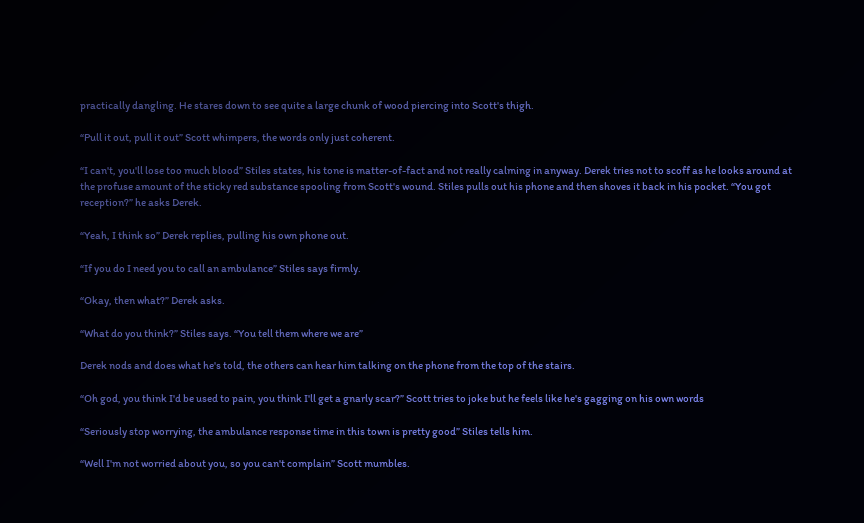practically dangling. He stares down to see quite a large chunk of wood piercing into Scott's thigh.

“Pull it out, pull it out” Scott whimpers, the words only just coherent.

“I can't, you'll lose too much blood” Stiles states, his tone is matter-of-fact and not really calming in anyway. Derek tries not to scoff as he looks around at the profuse amount of the sticky red substance spooling from Scott's wound. Stiles pulls out his phone and then shoves it back in his pocket. “You got reception?” he asks Derek.

“Yeah, I think so” Derek replies, pulling his own phone out.

“If you do I need you to call an ambulance” Stiles says firmly.

“Okay, then what?” Derek asks.

“What do you think?” Stiles says. “You tell them where we are”

Derek nods and does what he's told, the others can hear him talking on the phone from the top of the stairs.

“Oh god, you think I'd be used to pain, you think I'll get a gnarly scar?” Scott tries to joke but he feels like he's gagging on his own words

“Seriously stop worrying, the ambulance response time in this town is pretty good” Stiles tells him.

“Well I'm not worried about you, so you can't complain” Scott mumbles.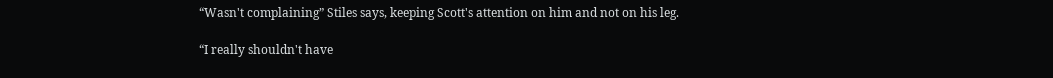“Wasn't complaining” Stiles says, keeping Scott's attention on him and not on his leg.

“I really shouldn't have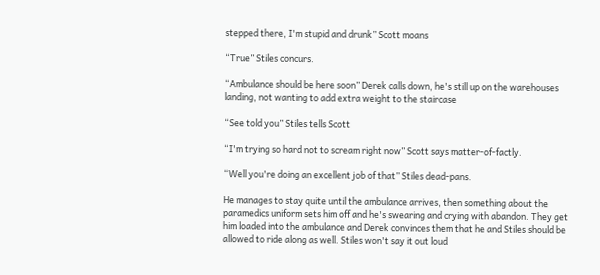stepped there, I'm stupid and drunk” Scott moans

“True” Stiles concurs.

“Ambulance should be here soon” Derek calls down, he's still up on the warehouses landing, not wanting to add extra weight to the staircase

“See told you” Stiles tells Scott

“I'm trying so hard not to scream right now” Scott says matter-of-factly.

“Well you're doing an excellent job of that” Stiles dead-pans.

He manages to stay quite until the ambulance arrives, then something about the paramedics uniform sets him off and he's swearing and crying with abandon. They get him loaded into the ambulance and Derek convinces them that he and Stiles should be allowed to ride along as well. Stiles won't say it out loud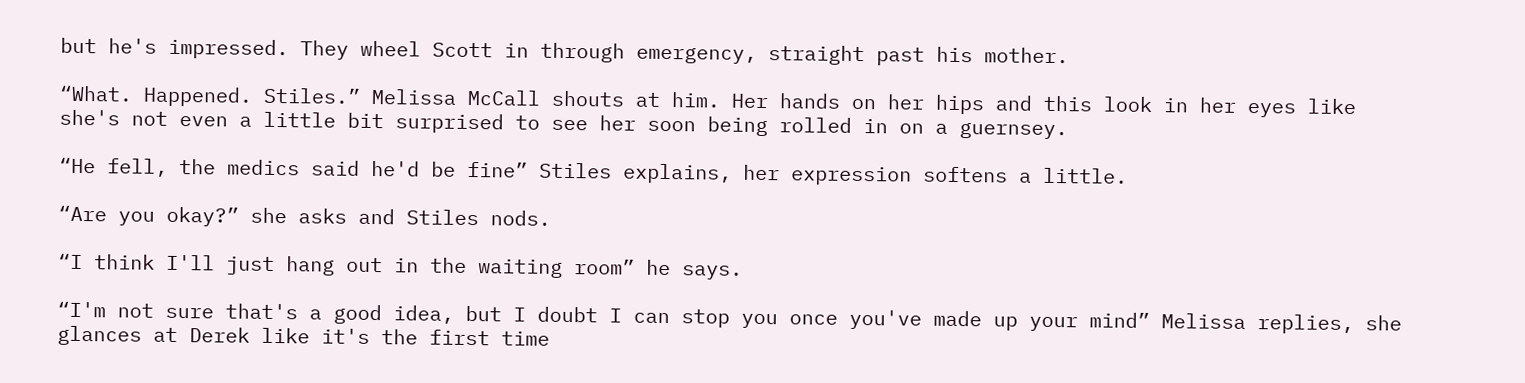but he's impressed. They wheel Scott in through emergency, straight past his mother.

“What. Happened. Stiles.” Melissa McCall shouts at him. Her hands on her hips and this look in her eyes like she's not even a little bit surprised to see her soon being rolled in on a guernsey.

“He fell, the medics said he'd be fine” Stiles explains, her expression softens a little.

“Are you okay?” she asks and Stiles nods.

“I think I'll just hang out in the waiting room” he says.

“I'm not sure that's a good idea, but I doubt I can stop you once you've made up your mind” Melissa replies, she glances at Derek like it's the first time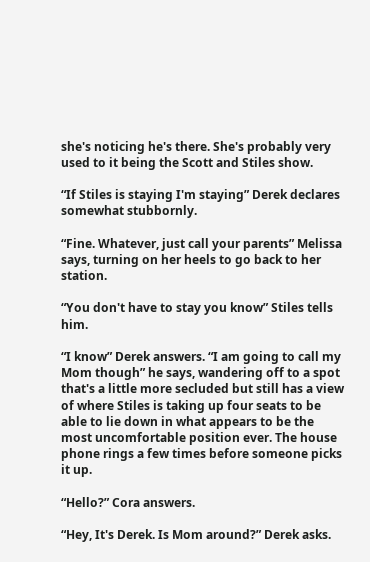she's noticing he's there. She's probably very used to it being the Scott and Stiles show.

“If Stiles is staying I'm staying” Derek declares somewhat stubbornly.

“Fine. Whatever, just call your parents” Melissa says, turning on her heels to go back to her station.

“You don't have to stay you know” Stiles tells him.

“I know” Derek answers. “I am going to call my Mom though” he says, wandering off to a spot that's a little more secluded but still has a view of where Stiles is taking up four seats to be able to lie down in what appears to be the most uncomfortable position ever. The house phone rings a few times before someone picks it up.

“Hello?” Cora answers.

“Hey, It's Derek. Is Mom around?” Derek asks.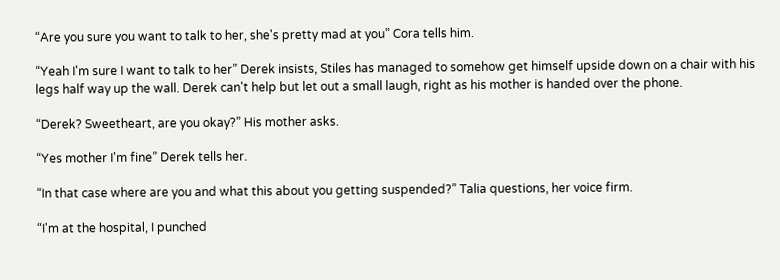“Are you sure you want to talk to her, she's pretty mad at you” Cora tells him.

“Yeah I'm sure I want to talk to her” Derek insists, Stiles has managed to somehow get himself upside down on a chair with his legs half way up the wall. Derek can't help but let out a small laugh, right as his mother is handed over the phone.

“Derek? Sweetheart, are you okay?” His mother asks.

“Yes mother I'm fine” Derek tells her.

“In that case where are you and what this about you getting suspended?” Talia questions, her voice firm.

“I'm at the hospital, I punched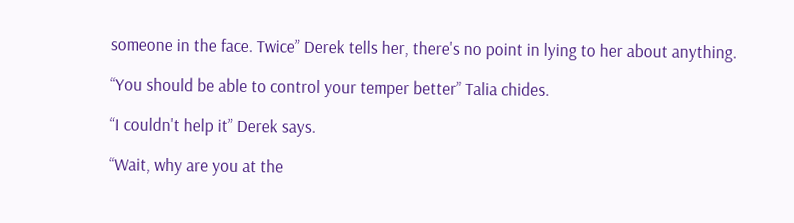someone in the face. Twice” Derek tells her, there's no point in lying to her about anything.

“You should be able to control your temper better” Talia chides.

“I couldn't help it” Derek says.

“Wait, why are you at the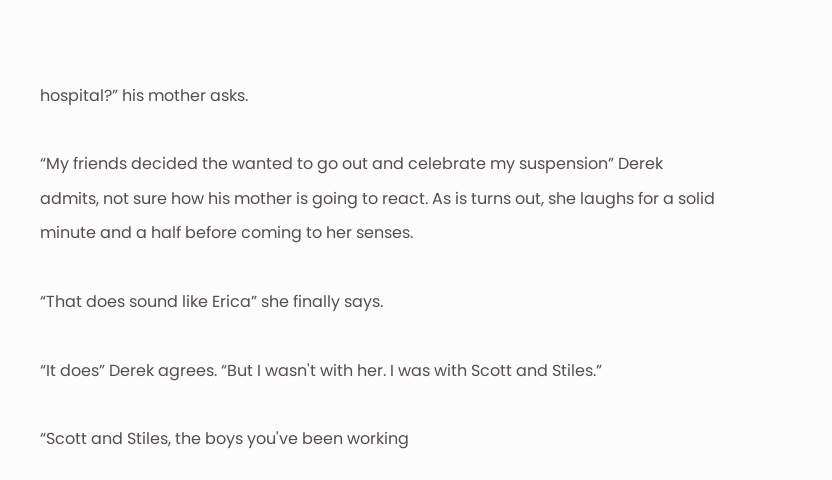hospital?” his mother asks.

“My friends decided the wanted to go out and celebrate my suspension” Derek admits, not sure how his mother is going to react. As is turns out, she laughs for a solid minute and a half before coming to her senses.

“That does sound like Erica” she finally says.

“It does” Derek agrees. “But I wasn't with her. I was with Scott and Stiles.”

“Scott and Stiles, the boys you've been working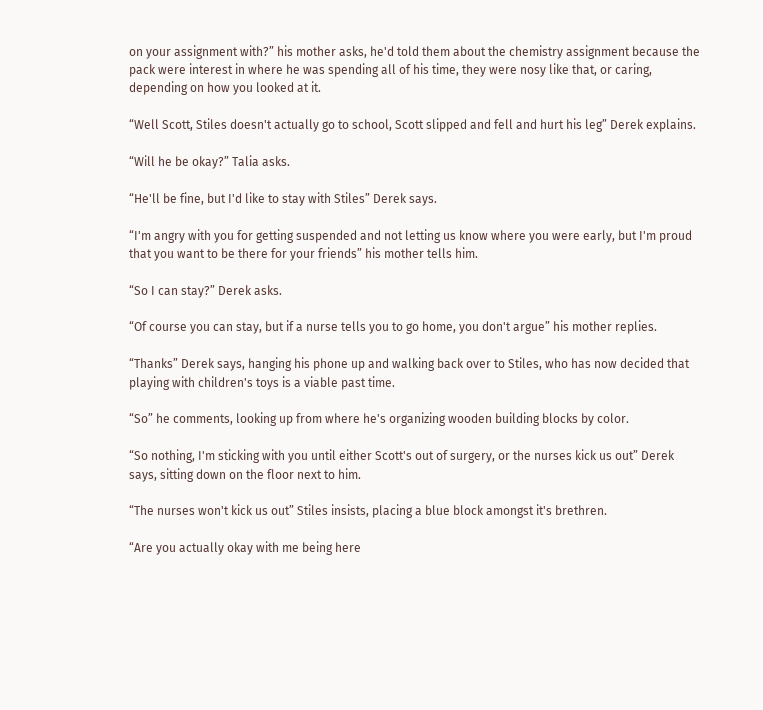on your assignment with?” his mother asks, he'd told them about the chemistry assignment because the pack were interest in where he was spending all of his time, they were nosy like that, or caring, depending on how you looked at it.

“Well Scott, Stiles doesn't actually go to school, Scott slipped and fell and hurt his leg” Derek explains.

“Will he be okay?” Talia asks.

“He'll be fine, but I'd like to stay with Stiles” Derek says.

“I'm angry with you for getting suspended and not letting us know where you were early, but I'm proud that you want to be there for your friends” his mother tells him.

“So I can stay?” Derek asks.

“Of course you can stay, but if a nurse tells you to go home, you don't argue” his mother replies.

“Thanks” Derek says, hanging his phone up and walking back over to Stiles, who has now decided that playing with children's toys is a viable past time.

“So” he comments, looking up from where he's organizing wooden building blocks by color.

“So nothing, I'm sticking with you until either Scott's out of surgery, or the nurses kick us out” Derek says, sitting down on the floor next to him.

“The nurses won't kick us out” Stiles insists, placing a blue block amongst it's brethren.

“Are you actually okay with me being here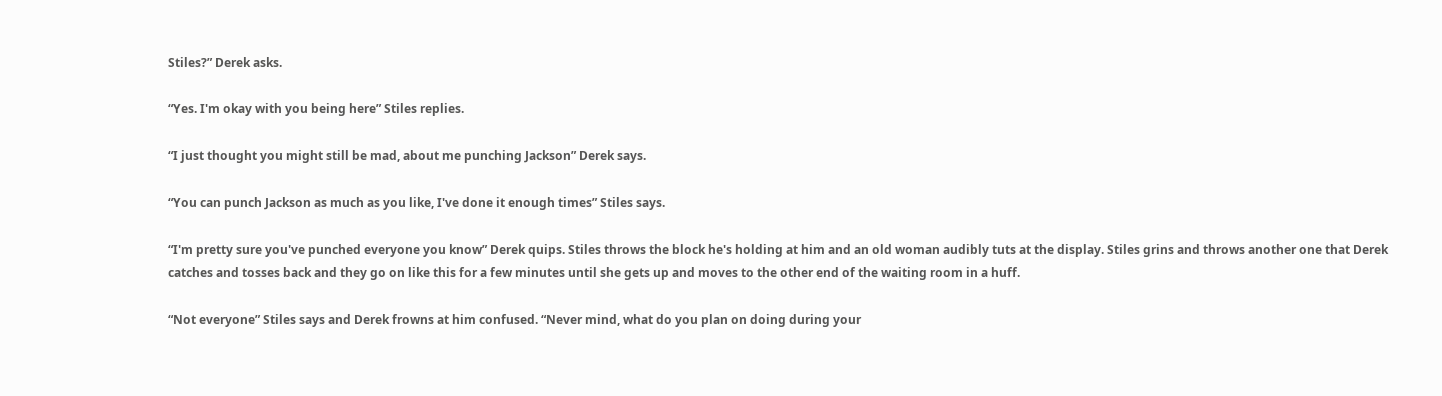Stiles?” Derek asks.

“Yes. I'm okay with you being here” Stiles replies.

“I just thought you might still be mad, about me punching Jackson” Derek says.

“You can punch Jackson as much as you like, I've done it enough times” Stiles says.

“I'm pretty sure you've punched everyone you know” Derek quips. Stiles throws the block he's holding at him and an old woman audibly tuts at the display. Stiles grins and throws another one that Derek catches and tosses back and they go on like this for a few minutes until she gets up and moves to the other end of the waiting room in a huff.

“Not everyone” Stiles says and Derek frowns at him confused. “Never mind, what do you plan on doing during your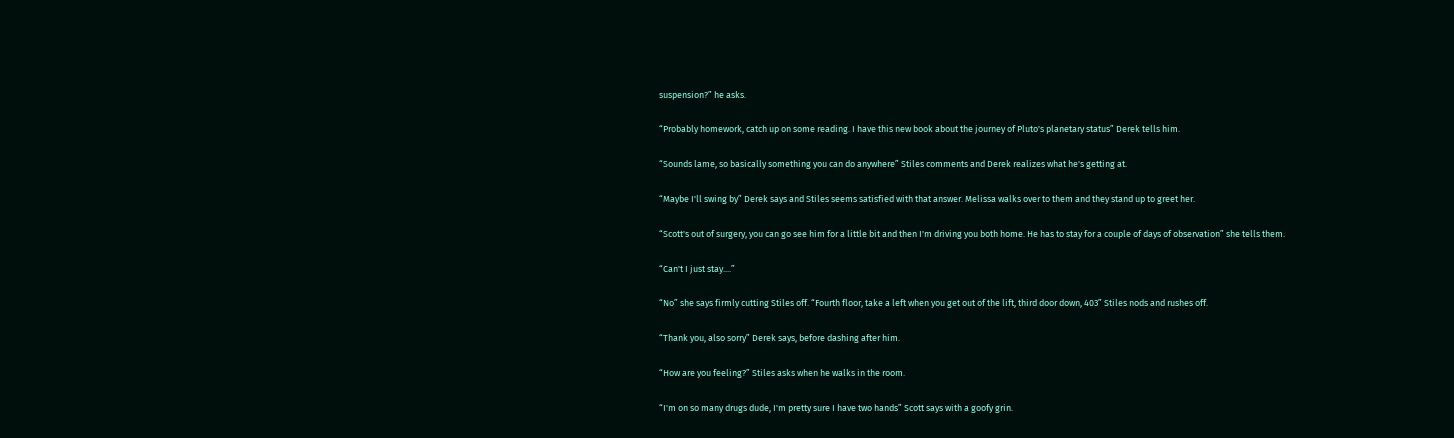suspension?” he asks.

“Probably homework, catch up on some reading. I have this new book about the journey of Pluto's planetary status” Derek tells him.

“Sounds lame, so basically something you can do anywhere” Stiles comments and Derek realizes what he's getting at.

“Maybe I'll swing by” Derek says and Stiles seems satisfied with that answer. Melissa walks over to them and they stand up to greet her.

“Scott's out of surgery, you can go see him for a little bit and then I'm driving you both home. He has to stay for a couple of days of observation” she tells them.

“Can't I just stay....”

“No” she says firmly cutting Stiles off. “Fourth floor, take a left when you get out of the lift, third door down, 403” Stiles nods and rushes off.

“Thank you, also sorry” Derek says, before dashing after him.

“How are you feeling?” Stiles asks when he walks in the room.

“I'm on so many drugs dude, I'm pretty sure I have two hands” Scott says with a goofy grin.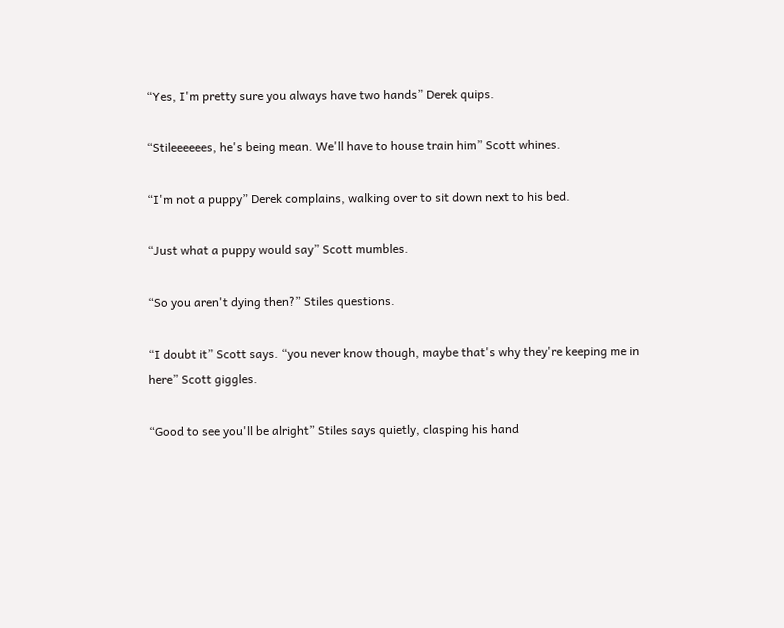“Yes, I'm pretty sure you always have two hands” Derek quips.

“Stileeeeees, he's being mean. We'll have to house train him” Scott whines.

“I'm not a puppy” Derek complains, walking over to sit down next to his bed.

“Just what a puppy would say” Scott mumbles.

“So you aren't dying then?” Stiles questions.

“I doubt it” Scott says. “you never know though, maybe that's why they're keeping me in here” Scott giggles.

“Good to see you'll be alright” Stiles says quietly, clasping his hand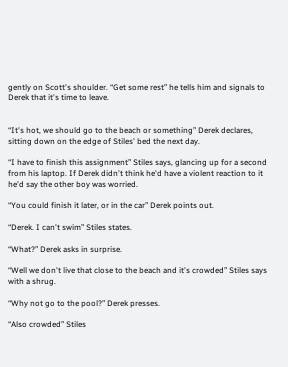gently on Scott's shoulder. “Get some rest” he tells him and signals to Derek that it's time to leave.


“It's hot, we should go to the beach or something” Derek declares, sitting down on the edge of Stiles' bed the next day.

“I have to finish this assignment” Stiles says, glancing up for a second from his laptop. If Derek didn't think he'd have a violent reaction to it he'd say the other boy was worried.

“You could finish it later, or in the car” Derek points out.

“Derek. I can't swim” Stiles states.

“What?” Derek asks in surprise.

“Well we don't live that close to the beach and it's crowded” Stiles says with a shrug.

“Why not go to the pool?” Derek presses.

“Also crowded” Stiles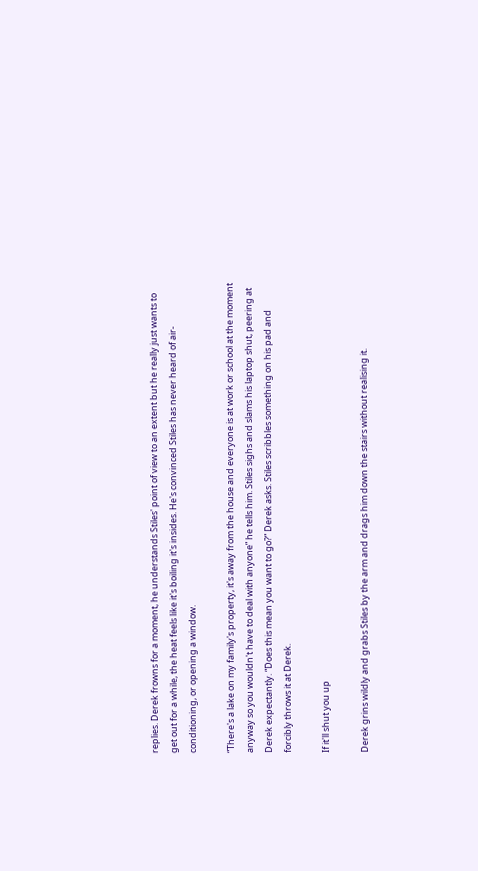replies. Derek frowns for a moment, he understands Stiles' point of view to an extent but he really just wants to get out for a while, the heat feels like it's boiling it's insides. He's convinced Stiles has never heard of air-conditioning, or opening a window.

“There's a lake on my family's property, it's away from the house and everyone is at work or school at the moment anyway so you wouldn't have to deal with anyone” he tells him. Stiles sighs and slams his laptop shut, peering at Derek expectantly. “Does this mean you want to go?” Derek asks. Stiles scribbles something on his pad and forcibly throws it at Derek.

If it'll shut you up

Derek grins wildly and grabs Stiles by the arm and drags him down the stairs without realising it.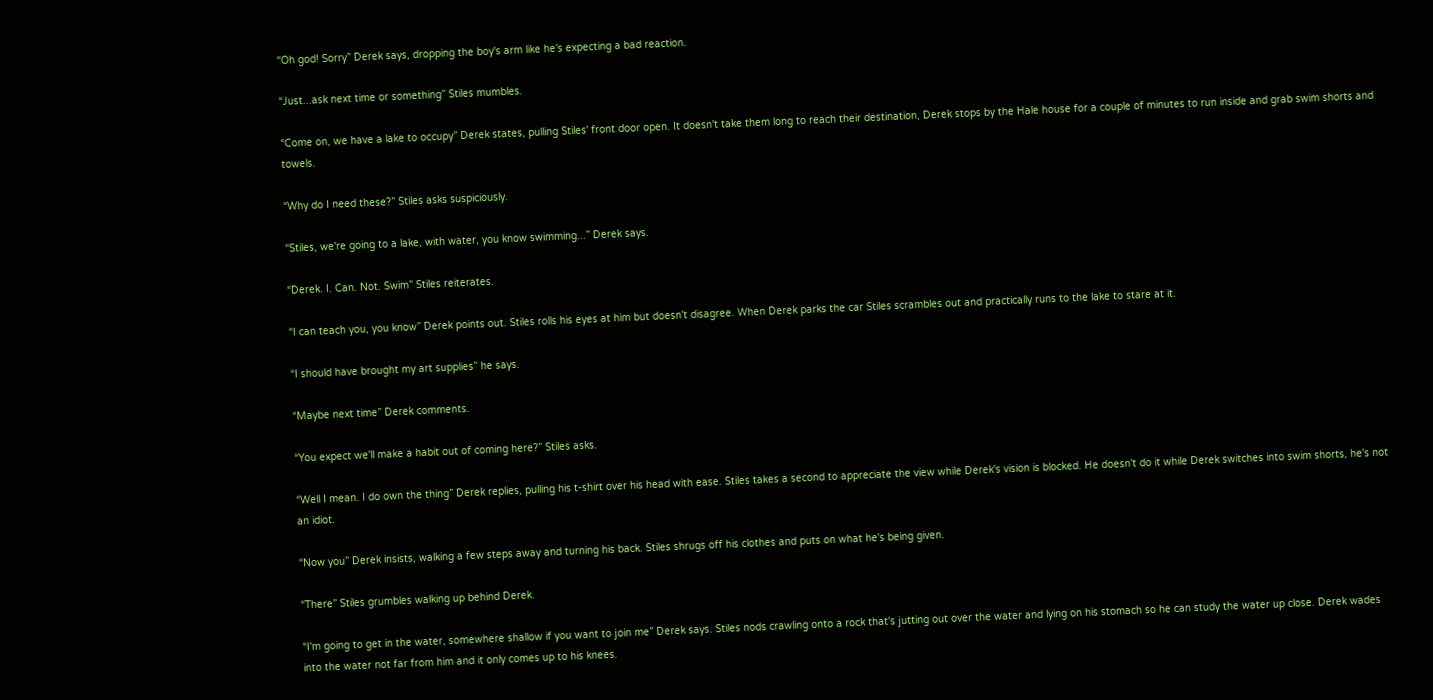“Oh god! Sorry” Derek says, dropping the boy's arm like he's expecting a bad reaction.

“Just...ask next time or something” Stiles mumbles.

“Come on, we have a lake to occupy” Derek states, pulling Stiles' front door open. It doesn't take them long to reach their destination, Derek stops by the Hale house for a couple of minutes to run inside and grab swim shorts and towels.

“Why do I need these?” Stiles asks suspiciously.

“Stiles, we're going to a lake, with water, you know swimming...” Derek says.

“Derek. I. Can. Not. Swim” Stiles reiterates.

“I can teach you, you know” Derek points out. Stiles rolls his eyes at him but doesn't disagree. When Derek parks the car Stiles scrambles out and practically runs to the lake to stare at it.

“I should have brought my art supplies” he says.

“Maybe next time” Derek comments.

“You expect we'll make a habit out of coming here?” Stiles asks.

“Well I mean. I do own the thing” Derek replies, pulling his t-shirt over his head with ease. Stiles takes a second to appreciate the view while Derek's vision is blocked. He doesn't do it while Derek switches into swim shorts, he's not an idiot.

“Now you” Derek insists, walking a few steps away and turning his back. Stiles shrugs off his clothes and puts on what he's being given.

“There” Stiles grumbles walking up behind Derek.

“I'm going to get in the water, somewhere shallow if you want to join me” Derek says. Stiles nods crawling onto a rock that's jutting out over the water and lying on his stomach so he can study the water up close. Derek wades into the water not far from him and it only comes up to his knees.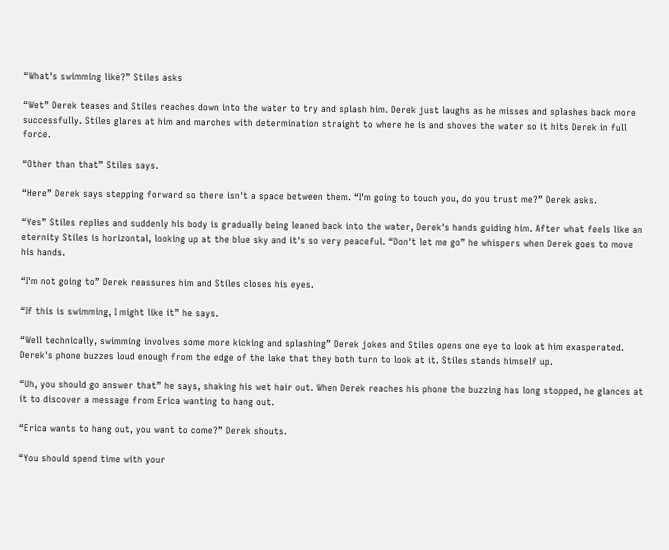“What's swimming like?” Stiles asks

“Wet” Derek teases and Stiles reaches down into the water to try and splash him. Derek just laughs as he misses and splashes back more successfully. Stiles glares at him and marches with determination straight to where he is and shoves the water so it hits Derek in full force.

“Other than that” Stiles says.

“Here” Derek says stepping forward so there isn't a space between them. “I'm going to touch you, do you trust me?” Derek asks.

“Yes” Stiles replies and suddenly his body is gradually being leaned back into the water, Derek's hands guiding him. After what feels like an eternity Stiles is horizontal, looking up at the blue sky and it's so very peaceful. “Don't let me go” he whispers when Derek goes to move his hands.

“I'm not going to” Derek reassures him and Stiles closes his eyes.

“If this is swimming, I might like it” he says.

“Well technically, swimming involves some more kicking and splashing” Derek jokes and Stiles opens one eye to look at him exasperated. Derek's phone buzzes loud enough from the edge of the lake that they both turn to look at it. Stiles stands himself up.

“Uh, you should go answer that” he says, shaking his wet hair out. When Derek reaches his phone the buzzing has long stopped, he glances at it to discover a message from Erica wanting to hang out.

“Erica wants to hang out, you want to come?” Derek shouts.

“You should spend time with your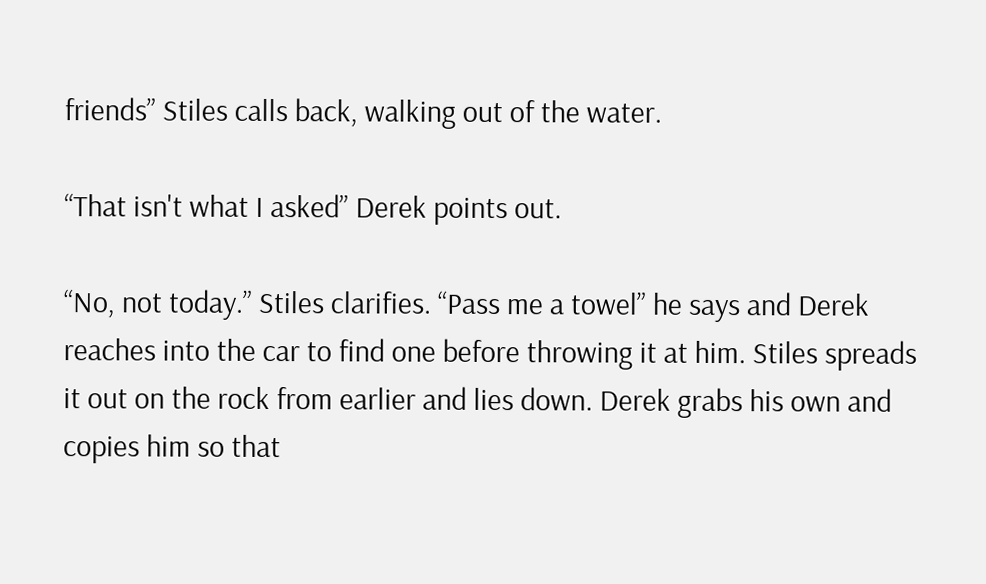friends” Stiles calls back, walking out of the water.

“That isn't what I asked” Derek points out.

“No, not today.” Stiles clarifies. “Pass me a towel” he says and Derek reaches into the car to find one before throwing it at him. Stiles spreads it out on the rock from earlier and lies down. Derek grabs his own and copies him so that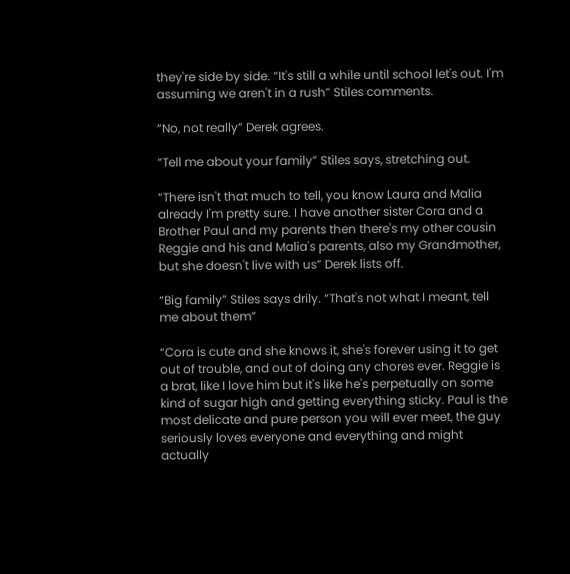they're side by side. “It's still a while until school let's out. I'm assuming we aren't in a rush” Stiles comments.

“No, not really” Derek agrees.

“Tell me about your family” Stiles says, stretching out.

“There isn't that much to tell, you know Laura and Malia already I'm pretty sure. I have another sister Cora and a Brother Paul and my parents then there's my other cousin Reggie and his and Malia's parents, also my Grandmother, but she doesn't live with us” Derek lists off.

“Big family” Stiles says drily. “That's not what I meant, tell me about them”

“Cora is cute and she knows it, she's forever using it to get out of trouble, and out of doing any chores ever. Reggie is a brat, like I love him but it's like he's perpetually on some kind of sugar high and getting everything sticky. Paul is the most delicate and pure person you will ever meet, the guy seriously loves everyone and everything and might actually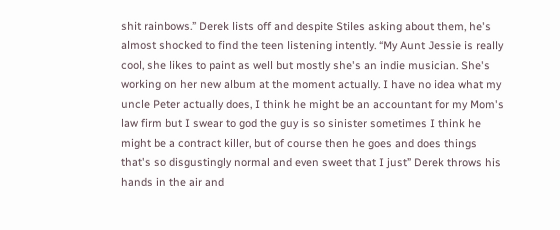shit rainbows.” Derek lists off and despite Stiles asking about them, he's almost shocked to find the teen listening intently. “My Aunt Jessie is really cool, she likes to paint as well but mostly she's an indie musician. She's working on her new album at the moment actually. I have no idea what my uncle Peter actually does, I think he might be an accountant for my Mom's law firm but I swear to god the guy is so sinister sometimes I think he might be a contract killer, but of course then he goes and does things that's so disgustingly normal and even sweet that I just” Derek throws his hands in the air and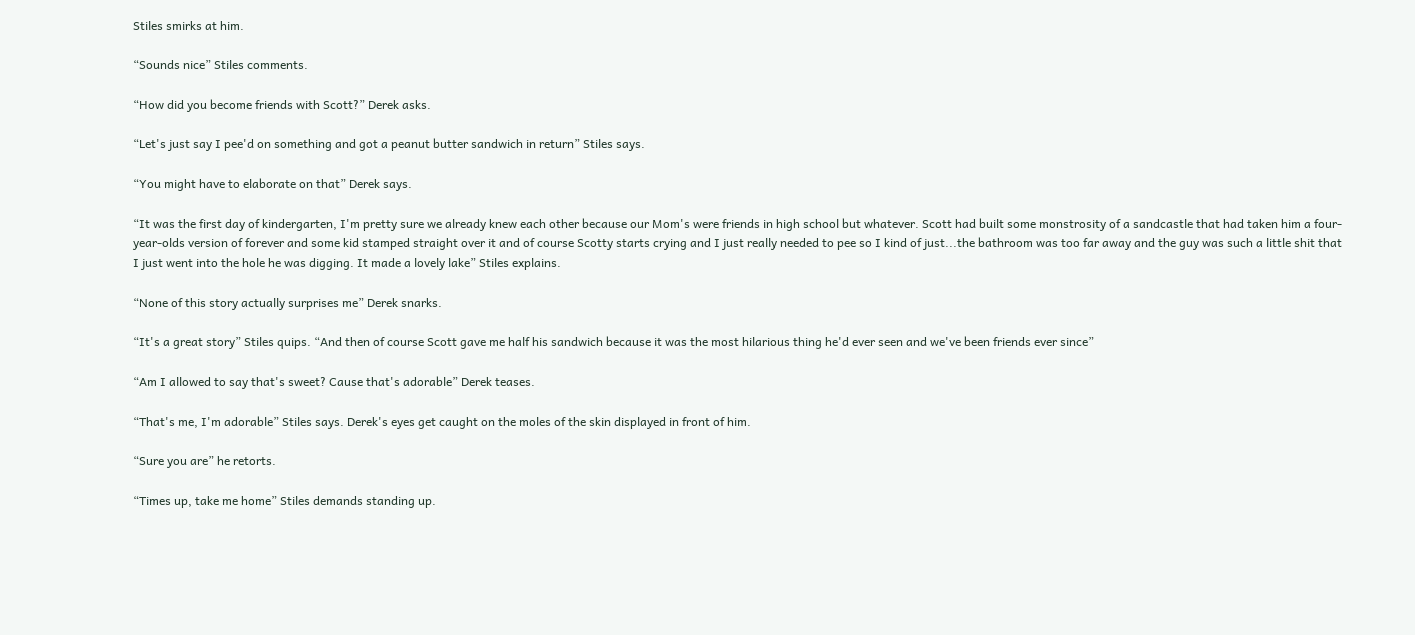Stiles smirks at him.

“Sounds nice” Stiles comments.

“How did you become friends with Scott?” Derek asks.

“Let's just say I pee'd on something and got a peanut butter sandwich in return” Stiles says.

“You might have to elaborate on that” Derek says.

“It was the first day of kindergarten, I'm pretty sure we already knew each other because our Mom's were friends in high school but whatever. Scott had built some monstrosity of a sandcastle that had taken him a four-year-olds version of forever and some kid stamped straight over it and of course Scotty starts crying and I just really needed to pee so I kind of just...the bathroom was too far away and the guy was such a little shit that I just went into the hole he was digging. It made a lovely lake” Stiles explains.

“None of this story actually surprises me” Derek snarks.

“It's a great story” Stiles quips. “And then of course Scott gave me half his sandwich because it was the most hilarious thing he'd ever seen and we've been friends ever since”

“Am I allowed to say that's sweet? Cause that's adorable” Derek teases.

“That's me, I'm adorable” Stiles says. Derek's eyes get caught on the moles of the skin displayed in front of him.

“Sure you are” he retorts.

“Times up, take me home” Stiles demands standing up.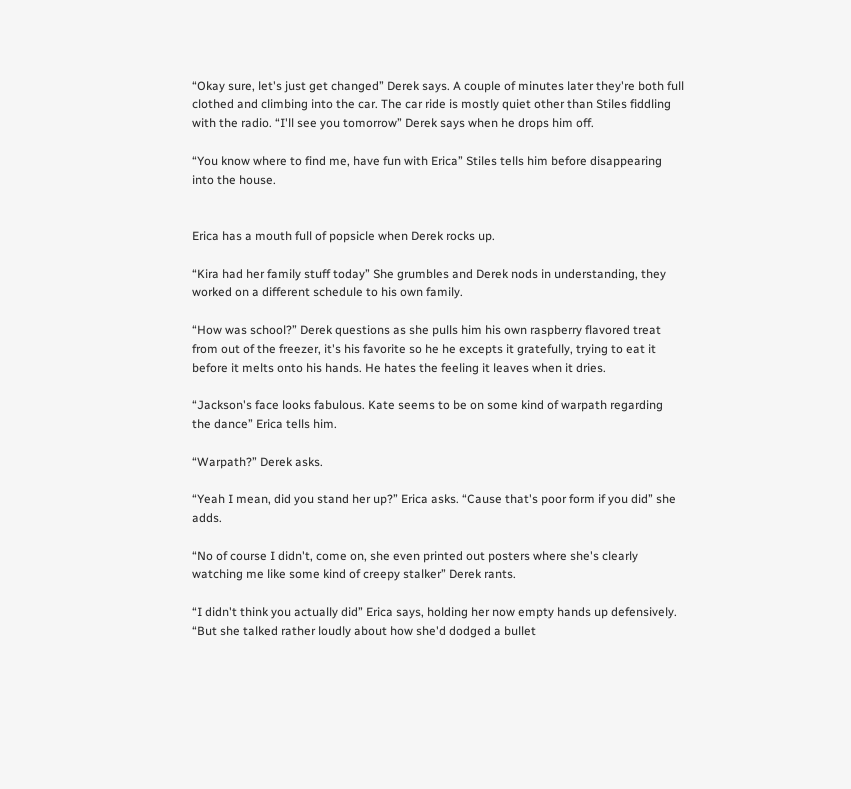“Okay sure, let's just get changed” Derek says. A couple of minutes later they're both full clothed and climbing into the car. The car ride is mostly quiet other than Stiles fiddling with the radio. “I'll see you tomorrow” Derek says when he drops him off.

“You know where to find me, have fun with Erica” Stiles tells him before disappearing into the house.


Erica has a mouth full of popsicle when Derek rocks up.

“Kira had her family stuff today” She grumbles and Derek nods in understanding, they worked on a different schedule to his own family.

“How was school?” Derek questions as she pulls him his own raspberry flavored treat from out of the freezer, it's his favorite so he he excepts it gratefully, trying to eat it before it melts onto his hands. He hates the feeling it leaves when it dries.

“Jackson's face looks fabulous. Kate seems to be on some kind of warpath regarding the dance” Erica tells him.

“Warpath?” Derek asks.

“Yeah I mean, did you stand her up?” Erica asks. “Cause that's poor form if you did” she adds.

“No of course I didn't, come on, she even printed out posters where she's clearly watching me like some kind of creepy stalker” Derek rants.

“I didn't think you actually did” Erica says, holding her now empty hands up defensively. “But she talked rather loudly about how she'd dodged a bullet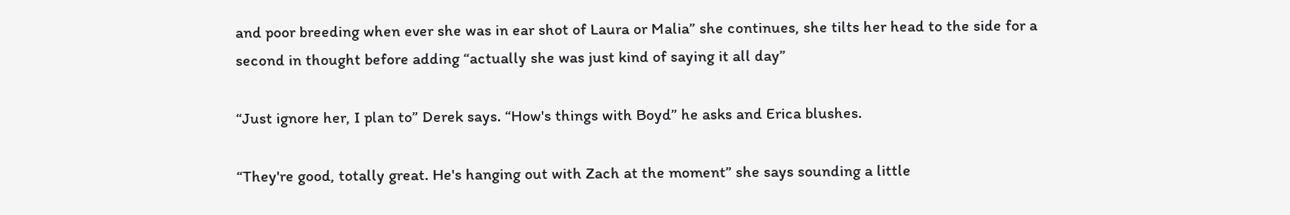and poor breeding when ever she was in ear shot of Laura or Malia” she continues, she tilts her head to the side for a second in thought before adding “actually she was just kind of saying it all day”

“Just ignore her, I plan to” Derek says. “How's things with Boyd” he asks and Erica blushes.

“They're good, totally great. He's hanging out with Zach at the moment” she says sounding a little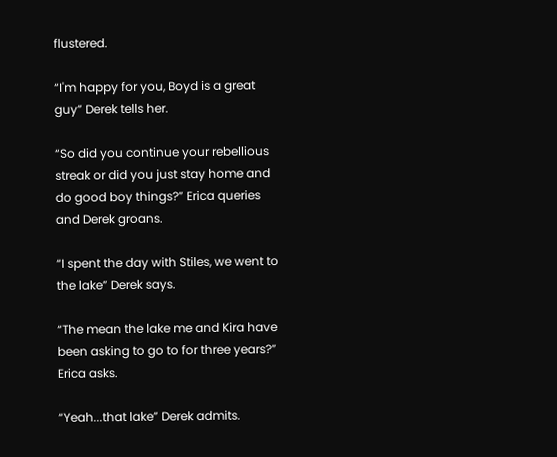flustered.

“I'm happy for you, Boyd is a great guy” Derek tells her.

“So did you continue your rebellious streak or did you just stay home and do good boy things?” Erica queries and Derek groans.

“I spent the day with Stiles, we went to the lake” Derek says.

“The mean the lake me and Kira have been asking to go to for three years?” Erica asks.

“Yeah...that lake” Derek admits.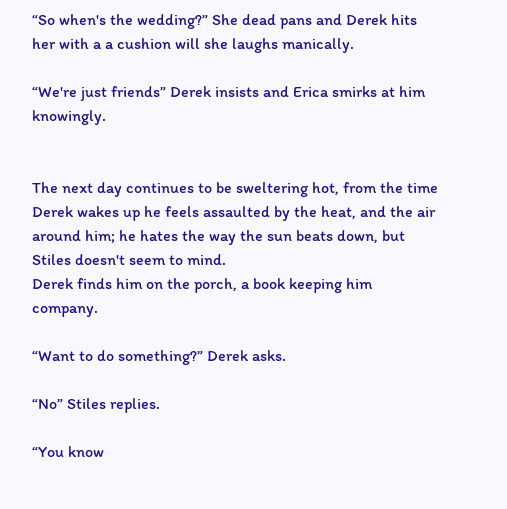“So when's the wedding?” She dead pans and Derek hits her with a a cushion will she laughs manically.

“We're just friends” Derek insists and Erica smirks at him knowingly.


The next day continues to be sweltering hot, from the time Derek wakes up he feels assaulted by the heat, and the air around him; he hates the way the sun beats down, but Stiles doesn't seem to mind.
Derek finds him on the porch, a book keeping him company.

“Want to do something?” Derek asks.

“No” Stiles replies.

“You know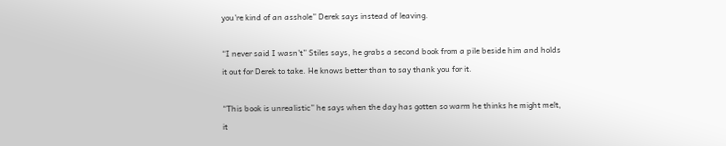you're kind of an asshole” Derek says instead of leaving.

“I never said I wasn't” Stiles says, he grabs a second book from a pile beside him and holds it out for Derek to take. He knows better than to say thank you for it.

“This book is unrealistic” he says when the day has gotten so warm he thinks he might melt, it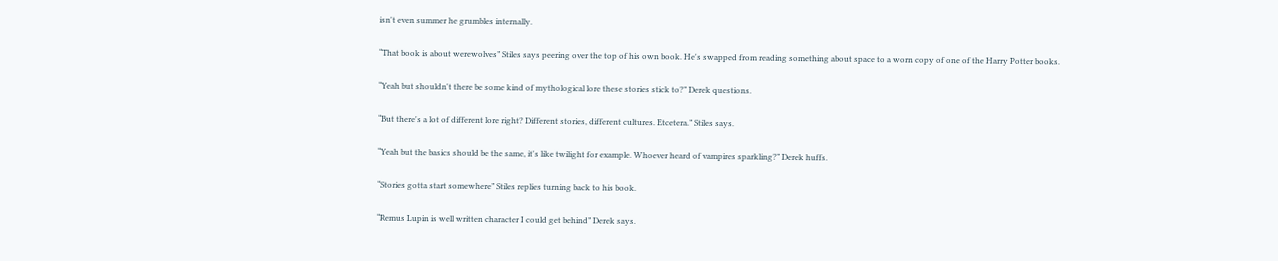isn't even summer he grumbles internally.

“That book is about werewolves” Stiles says peering over the top of his own book. He's swapped from reading something about space to a worn copy of one of the Harry Potter books.

“Yeah but shouldn't there be some kind of mythological lore these stories stick to?” Derek questions.

“But there's a lot of different lore right? Different stories, different cultures. Etcetera.” Stiles says.

“Yeah but the basics should be the same, it's like twilight for example. Whoever heard of vampires sparkling?” Derek huffs.

“Stories gotta start somewhere” Stiles replies turning back to his book.

“Remus Lupin is well written character I could get behind” Derek says.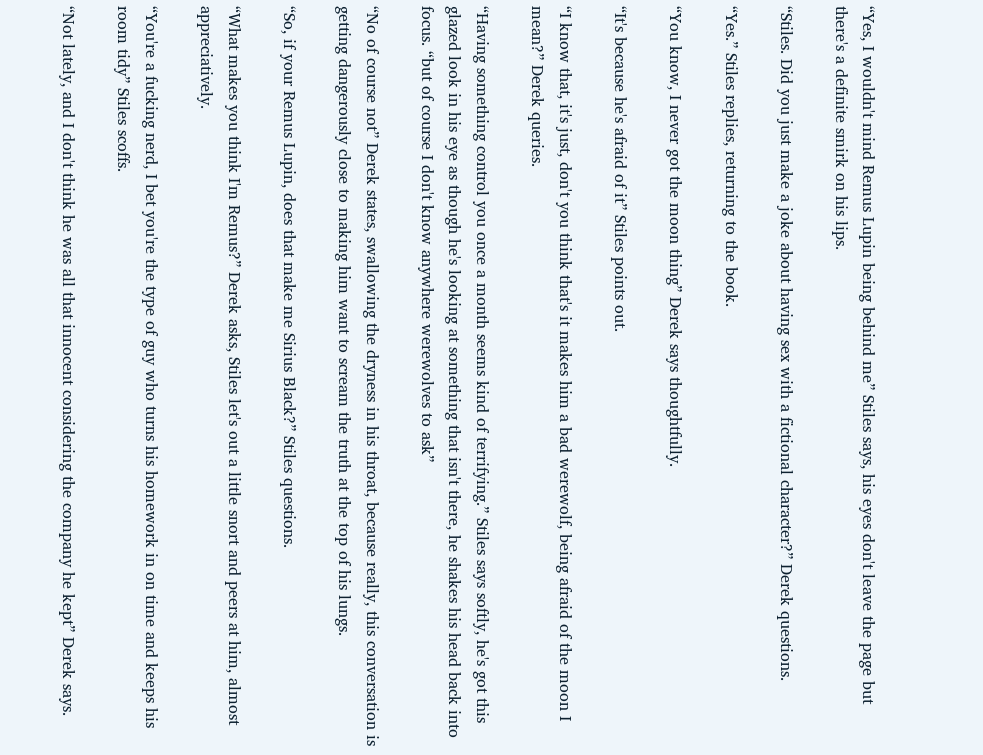“Yes, I wouldn't mind Remus Lupin being behind me” Stiles says, his eyes don't leave the page but there's a definite smirk on his lips.

“Stiles. Did you just make a joke about having sex with a fictional character?” Derek questions.

“Yes.” Stiles replies, returning to the book.

“You know, I never got the moon thing” Derek says thoughtfully.

“It's because he's afraid of it” Stiles points out.

“I know that, it's just, don't you think that's it makes him a bad werewolf, being afraid of the moon I mean?” Derek queries.

“Having something control you once a month seems kind of terrifying.” Stiles says softly, he's got this glazed look in his eye as though he's looking at something that isn't there, he shakes his head back into focus. “but of course I don't know anywhere werewolves to ask”

“No of course not” Derek states, swallowing the dryness in his throat, because really, this conversation is getting dangerously close to making him want to scream the truth at the top of his lungs.

“So, if your Remus Lupin, does that make me Sirius Black?” Stiles questions.

“What makes you think I'm Remus?” Derek asks, Stiles let's out a little snort and peers at him, almost appreciatively.

“You're a fucking nerd, I bet you're the type of guy who turns his homework in on time and keeps his room tidy” Stiles scoffs.

“Not lately, and I don't think he was all that innocent considering the company he kept” Derek says.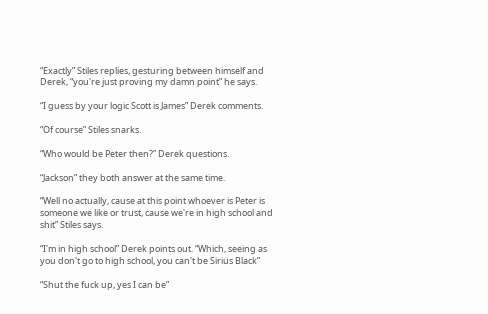“Exactly” Stiles replies, gesturing between himself and Derek, “you're just proving my damn point” he says.

“I guess by your logic Scott is James” Derek comments.

“Of course” Stiles snarks.

“Who would be Peter then?” Derek questions.

“Jackson” they both answer at the same time.

“Well no actually, cause at this point whoever is Peter is someone we like or trust, cause we're in high school and shit” Stiles says.

“I'm in high school” Derek points out. “Which, seeing as you don't go to high school, you can't be Sirius Black”

“Shut the fuck up, yes I can be”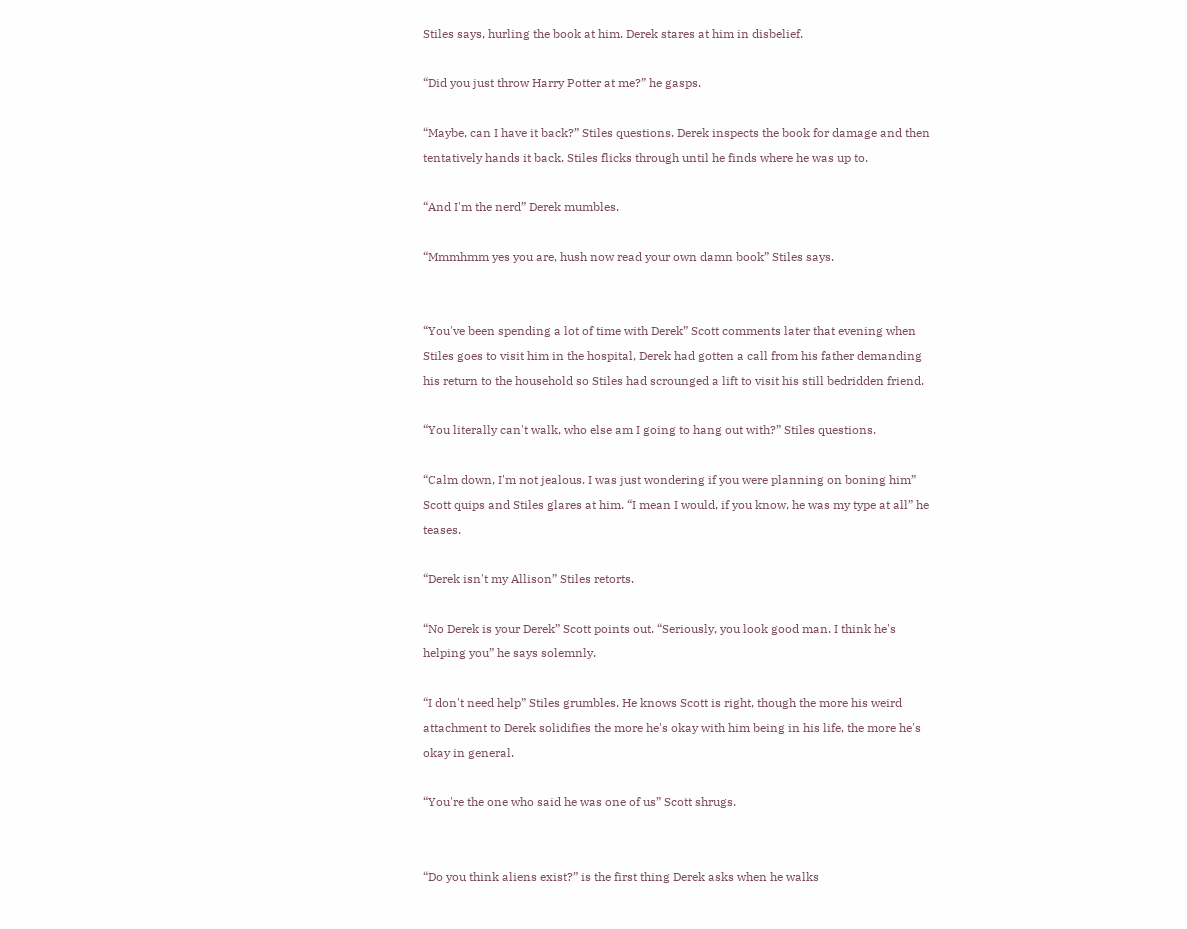Stiles says, hurling the book at him. Derek stares at him in disbelief.

“Did you just throw Harry Potter at me?” he gasps.

“Maybe, can I have it back?” Stiles questions. Derek inspects the book for damage and then tentatively hands it back. Stiles flicks through until he finds where he was up to.

“And I'm the nerd” Derek mumbles.

“Mmmhmm yes you are, hush now read your own damn book” Stiles says.


“You've been spending a lot of time with Derek” Scott comments later that evening when Stiles goes to visit him in the hospital, Derek had gotten a call from his father demanding his return to the household so Stiles had scrounged a lift to visit his still bedridden friend.

“You literally can't walk, who else am I going to hang out with?” Stiles questions.

“Calm down, I'm not jealous. I was just wondering if you were planning on boning him” Scott quips and Stiles glares at him. “I mean I would, if you know, he was my type at all” he teases.

“Derek isn't my Allison” Stiles retorts.

“No Derek is your Derek” Scott points out. “Seriously, you look good man. I think he's helping you” he says solemnly.

“I don't need help” Stiles grumbles. He knows Scott is right, though the more his weird attachment to Derek solidifies the more he's okay with him being in his life, the more he's okay in general.

“You're the one who said he was one of us” Scott shrugs.


“Do you think aliens exist?” is the first thing Derek asks when he walks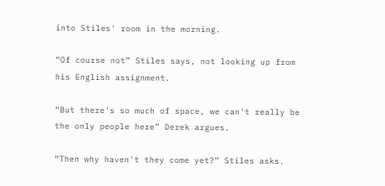into Stiles' room in the morning.

“Of course not” Stiles says, not looking up from his English assignment.

“But there's so much of space, we can't really be the only people here” Derek argues.

“Then why haven't they come yet?” Stiles asks.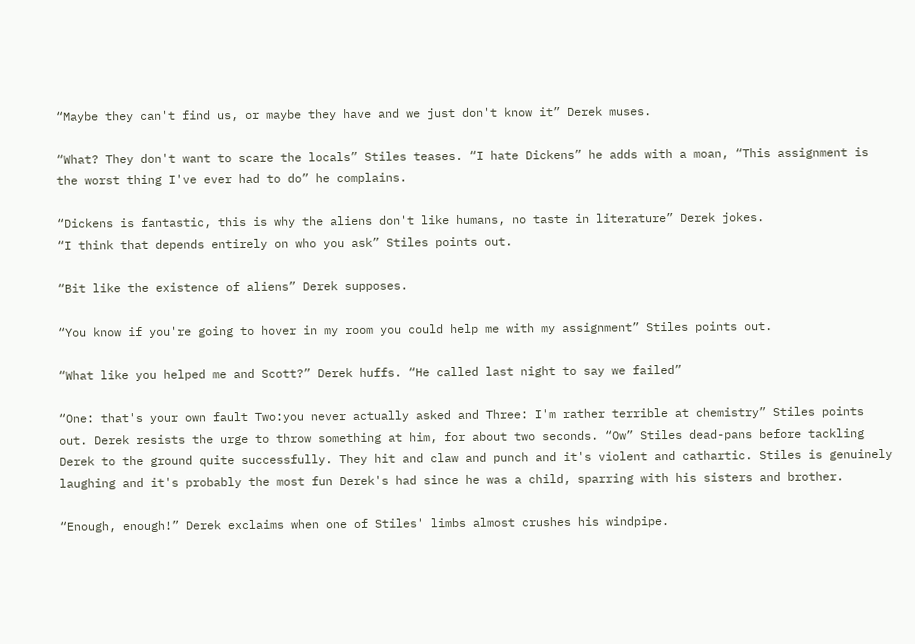“Maybe they can't find us, or maybe they have and we just don't know it” Derek muses.

“What? They don't want to scare the locals” Stiles teases. “I hate Dickens” he adds with a moan, “This assignment is the worst thing I've ever had to do” he complains.

“Dickens is fantastic, this is why the aliens don't like humans, no taste in literature” Derek jokes.
“I think that depends entirely on who you ask” Stiles points out.

“Bit like the existence of aliens” Derek supposes.

“You know if you're going to hover in my room you could help me with my assignment” Stiles points out.

“What like you helped me and Scott?” Derek huffs. “He called last night to say we failed”

“One: that's your own fault Two:you never actually asked and Three: I'm rather terrible at chemistry” Stiles points out. Derek resists the urge to throw something at him, for about two seconds. “Ow” Stiles dead-pans before tackling Derek to the ground quite successfully. They hit and claw and punch and it's violent and cathartic. Stiles is genuinely laughing and it's probably the most fun Derek's had since he was a child, sparring with his sisters and brother.

“Enough, enough!” Derek exclaims when one of Stiles' limbs almost crushes his windpipe.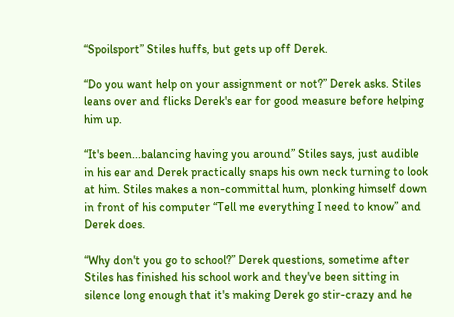“Spoilsport” Stiles huffs, but gets up off Derek.

“Do you want help on your assignment or not?” Derek asks. Stiles leans over and flicks Derek's ear for good measure before helping him up.

“It's been...balancing having you around” Stiles says, just audible in his ear and Derek practically snaps his own neck turning to look at him. Stiles makes a non-committal hum, plonking himself down in front of his computer “Tell me everything I need to know” and Derek does.

“Why don't you go to school?” Derek questions, sometime after Stiles has finished his school work and they've been sitting in silence long enough that it's making Derek go stir-crazy and he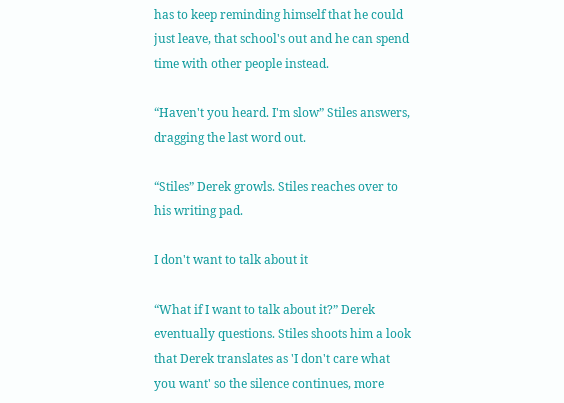has to keep reminding himself that he could just leave, that school's out and he can spend time with other people instead.

“Haven't you heard. I'm slow” Stiles answers, dragging the last word out.

“Stiles” Derek growls. Stiles reaches over to his writing pad.

I don't want to talk about it

“What if I want to talk about it?” Derek eventually questions. Stiles shoots him a look that Derek translates as 'I don't care what you want' so the silence continues, more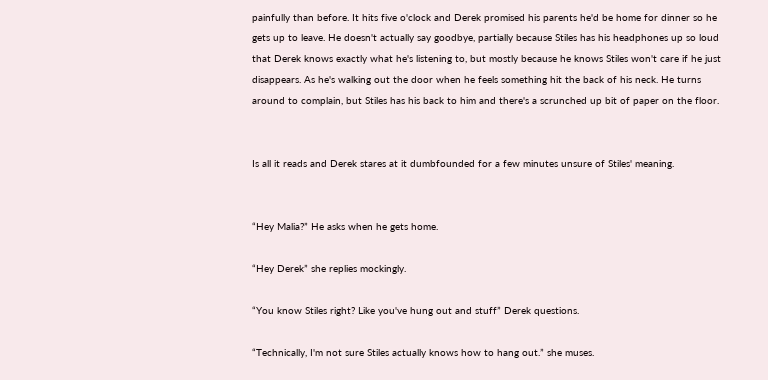painfully than before. It hits five o'clock and Derek promised his parents he'd be home for dinner so he gets up to leave. He doesn't actually say goodbye, partially because Stiles has his headphones up so loud that Derek knows exactly what he's listening to, but mostly because he knows Stiles won't care if he just disappears. As he's walking out the door when he feels something hit the back of his neck. He turns around to complain, but Stiles has his back to him and there's a scrunched up bit of paper on the floor.


Is all it reads and Derek stares at it dumbfounded for a few minutes unsure of Stiles' meaning.


“Hey Malia?” He asks when he gets home.

“Hey Derek” she replies mockingly.

“You know Stiles right? Like you've hung out and stuff” Derek questions.

“Technically, I'm not sure Stiles actually knows how to hang out.” she muses.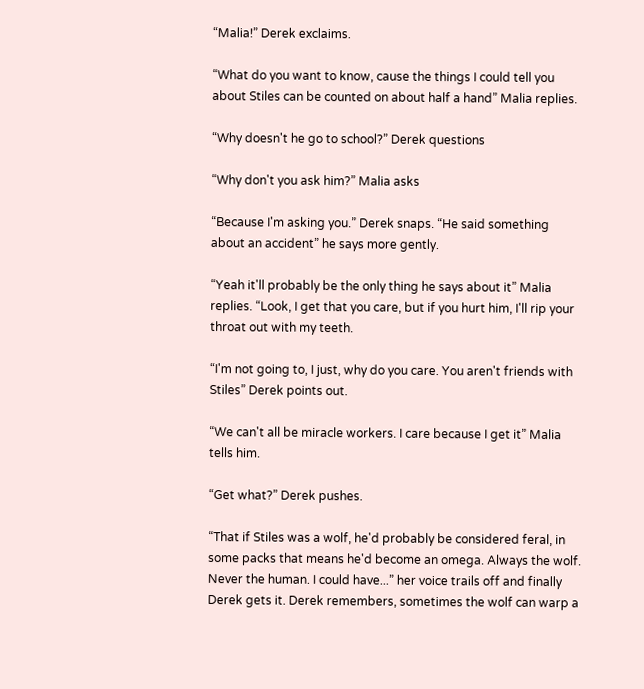“Malia!” Derek exclaims.

“What do you want to know, cause the things I could tell you about Stiles can be counted on about half a hand” Malia replies.

“Why doesn't he go to school?” Derek questions

“Why don't you ask him?” Malia asks

“Because I'm asking you.” Derek snaps. “He said something about an accident” he says more gently.

“Yeah it'll probably be the only thing he says about it” Malia replies. “Look, I get that you care, but if you hurt him, I'll rip your throat out with my teeth.

“I'm not going to, I just, why do you care. You aren't friends with Stiles” Derek points out.

“We can't all be miracle workers. I care because I get it” Malia tells him.

“Get what?” Derek pushes.

“That if Stiles was a wolf, he'd probably be considered feral, in some packs that means he'd become an omega. Always the wolf. Never the human. I could have...” her voice trails off and finally Derek gets it. Derek remembers, sometimes the wolf can warp a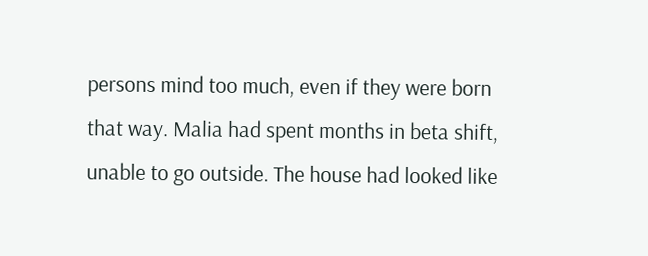persons mind too much, even if they were born that way. Malia had spent months in beta shift, unable to go outside. The house had looked like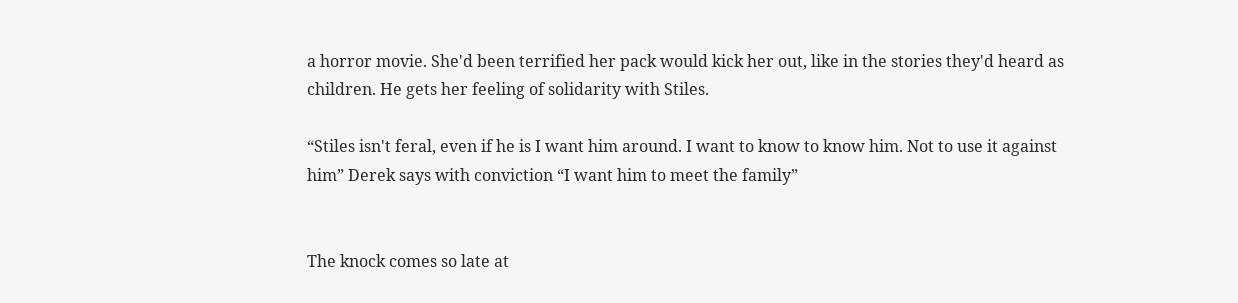a horror movie. She'd been terrified her pack would kick her out, like in the stories they'd heard as children. He gets her feeling of solidarity with Stiles.

“Stiles isn't feral, even if he is I want him around. I want to know to know him. Not to use it against him” Derek says with conviction “I want him to meet the family”


The knock comes so late at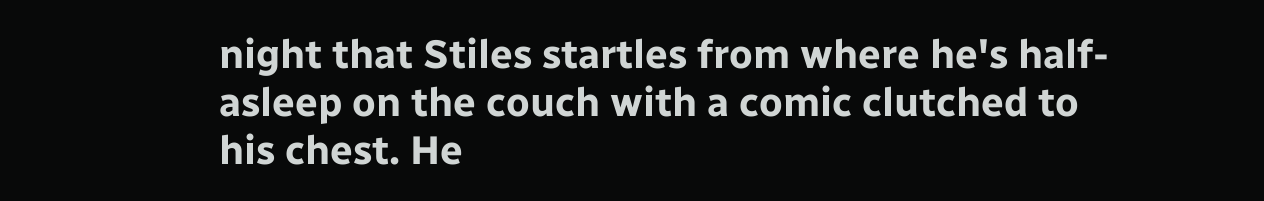night that Stiles startles from where he's half-asleep on the couch with a comic clutched to his chest. He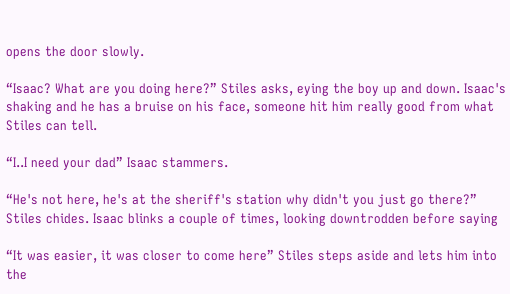opens the door slowly.

“Isaac? What are you doing here?” Stiles asks, eying the boy up and down. Isaac's shaking and he has a bruise on his face, someone hit him really good from what Stiles can tell.

“I..I need your dad” Isaac stammers.

“He's not here, he's at the sheriff's station why didn't you just go there?” Stiles chides. Isaac blinks a couple of times, looking downtrodden before saying

“It was easier, it was closer to come here” Stiles steps aside and lets him into the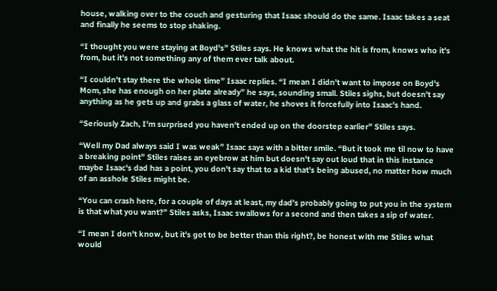house, walking over to the couch and gesturing that Isaac should do the same. Isaac takes a seat and finally he seems to stop shaking.

“I thought you were staying at Boyd's” Stiles says. He knows what the hit is from, knows who it's from, but it's not something any of them ever talk about.

“I couldn't stay there the whole time” Isaac replies. “I mean I didn't want to impose on Boyd's Mom, she has enough on her plate already” he says, sounding small. Stiles sighs, but doesn't say anything as he gets up and grabs a glass of water, he shoves it forcefully into Isaac's hand.

“Seriously Zach, I'm surprised you haven't ended up on the doorstep earlier” Stiles says.

“Well my Dad always said I was weak” Isaac says with a bitter smile. “But it took me til now to have a breaking point” Stiles raises an eyebrow at him but doesn't say out loud that in this instance maybe Isaac's dad has a point, you don't say that to a kid that's being abused, no matter how much of an asshole Stiles might be.

“You can crash here, for a couple of days at least, my dad's probably going to put you in the system is that what you want?” Stiles asks, Isaac swallows for a second and then takes a sip of water.

“I mean I don't know, but it's got to be better than this right?, be honest with me Stiles what would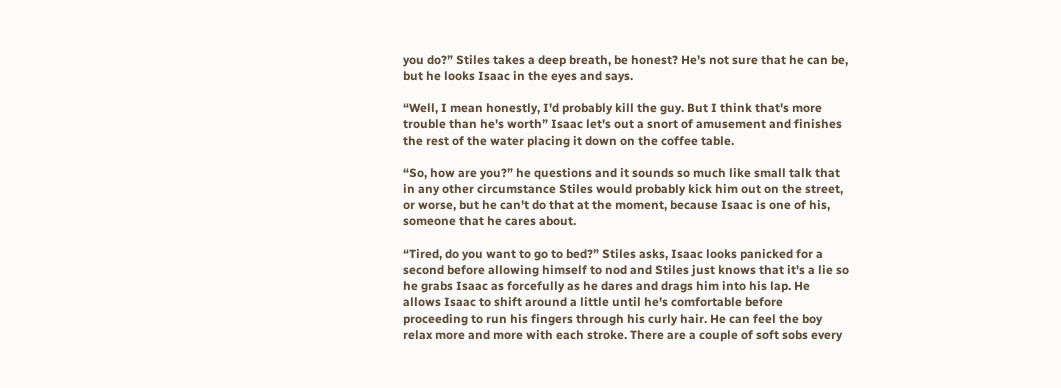you do?” Stiles takes a deep breath, be honest? He's not sure that he can be, but he looks Isaac in the eyes and says.

“Well, I mean honestly, I'd probably kill the guy. But I think that's more trouble than he's worth” Isaac let's out a snort of amusement and finishes the rest of the water placing it down on the coffee table.

“So, how are you?” he questions and it sounds so much like small talk that in any other circumstance Stiles would probably kick him out on the street, or worse, but he can't do that at the moment, because Isaac is one of his, someone that he cares about.

“Tired, do you want to go to bed?” Stiles asks, Isaac looks panicked for a second before allowing himself to nod and Stiles just knows that it's a lie so he grabs Isaac as forcefully as he dares and drags him into his lap. He allows Isaac to shift around a little until he's comfortable before proceeding to run his fingers through his curly hair. He can feel the boy relax more and more with each stroke. There are a couple of soft sobs every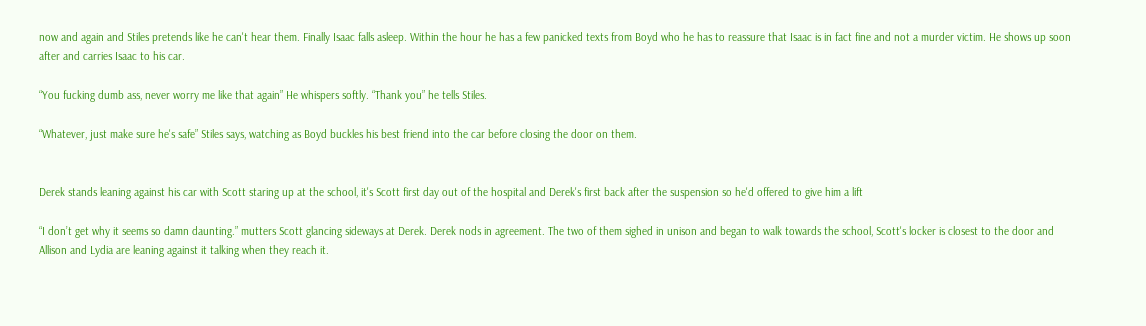now and again and Stiles pretends like he can't hear them. Finally Isaac falls asleep. Within the hour he has a few panicked texts from Boyd who he has to reassure that Isaac is in fact fine and not a murder victim. He shows up soon after and carries Isaac to his car.

“You fucking dumb ass, never worry me like that again” He whispers softly. “Thank you” he tells Stiles.

“Whatever, just make sure he's safe” Stiles says, watching as Boyd buckles his best friend into the car before closing the door on them.


Derek stands leaning against his car with Scott staring up at the school, it's Scott first day out of the hospital and Derek's first back after the suspension so he'd offered to give him a lift

“I don’t get why it seems so damn daunting.” mutters Scott glancing sideways at Derek. Derek nods in agreement. The two of them sighed in unison and began to walk towards the school, Scott's locker is closest to the door and Allison and Lydia are leaning against it talking when they reach it.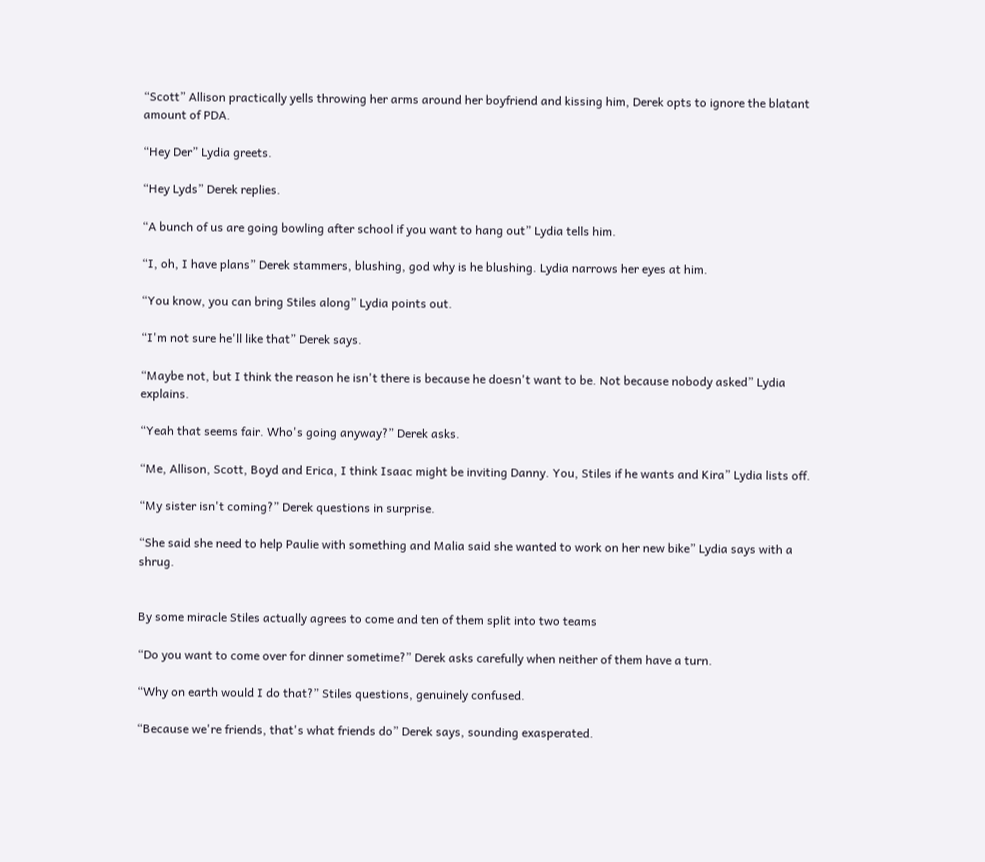“Scott” Allison practically yells throwing her arms around her boyfriend and kissing him, Derek opts to ignore the blatant amount of PDA.

“Hey Der” Lydia greets.

“Hey Lyds” Derek replies.

“A bunch of us are going bowling after school if you want to hang out” Lydia tells him.

“I, oh, I have plans” Derek stammers, blushing, god why is he blushing. Lydia narrows her eyes at him.

“You know, you can bring Stiles along” Lydia points out.

“I'm not sure he'll like that” Derek says.

“Maybe not, but I think the reason he isn't there is because he doesn't want to be. Not because nobody asked” Lydia explains.

“Yeah that seems fair. Who's going anyway?” Derek asks.

“Me, Allison, Scott, Boyd and Erica, I think Isaac might be inviting Danny. You, Stiles if he wants and Kira” Lydia lists off.

“My sister isn't coming?” Derek questions in surprise.

“She said she need to help Paulie with something and Malia said she wanted to work on her new bike” Lydia says with a shrug.


By some miracle Stiles actually agrees to come and ten of them split into two teams

“Do you want to come over for dinner sometime?” Derek asks carefully when neither of them have a turn.

“Why on earth would I do that?” Stiles questions, genuinely confused.

“Because we're friends, that's what friends do” Derek says, sounding exasperated.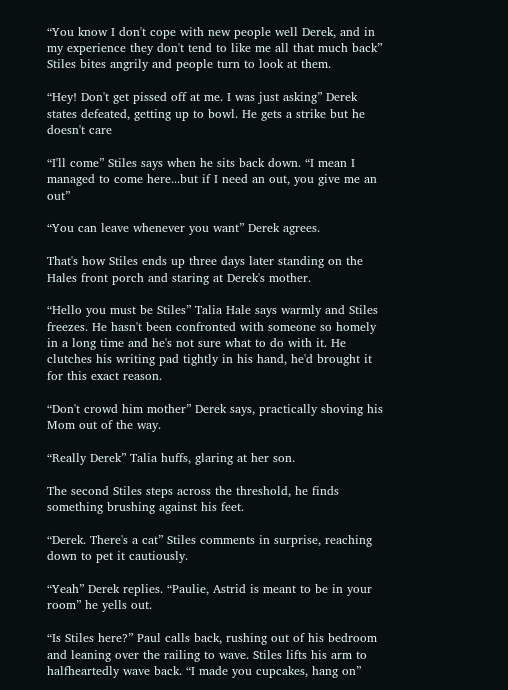“You know I don't cope with new people well Derek, and in my experience they don't tend to like me all that much back” Stiles bites angrily and people turn to look at them.

“Hey! Don't get pissed off at me. I was just asking” Derek states defeated, getting up to bowl. He gets a strike but he doesn't care

“I'll come” Stiles says when he sits back down. “I mean I managed to come here...but if I need an out, you give me an out”

“You can leave whenever you want” Derek agrees.

That's how Stiles ends up three days later standing on the Hales front porch and staring at Derek's mother.

“Hello you must be Stiles” Talia Hale says warmly and Stiles freezes. He hasn't been confronted with someone so homely in a long time and he's not sure what to do with it. He clutches his writing pad tightly in his hand, he'd brought it for this exact reason.

“Don't crowd him mother” Derek says, practically shoving his Mom out of the way.

“Really Derek” Talia huffs, glaring at her son.

The second Stiles steps across the threshold, he finds something brushing against his feet.

“Derek. There's a cat” Stiles comments in surprise, reaching down to pet it cautiously.

“Yeah” Derek replies. “Paulie, Astrid is meant to be in your room” he yells out.

“Is Stiles here?” Paul calls back, rushing out of his bedroom and leaning over the railing to wave. Stiles lifts his arm to halfheartedly wave back. “I made you cupcakes, hang on”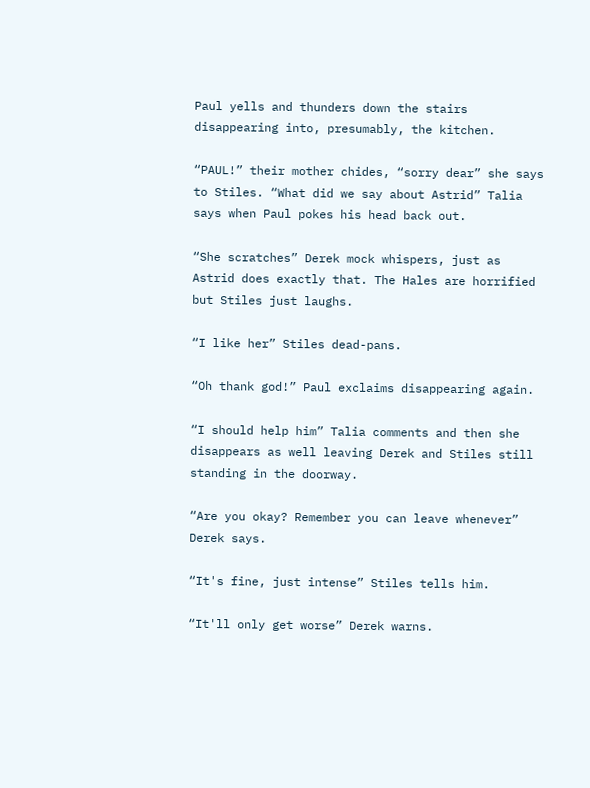Paul yells and thunders down the stairs disappearing into, presumably, the kitchen.

“PAUL!” their mother chides, “sorry dear” she says to Stiles. “What did we say about Astrid” Talia says when Paul pokes his head back out.

“She scratches” Derek mock whispers, just as Astrid does exactly that. The Hales are horrified but Stiles just laughs.

“I like her” Stiles dead-pans.

“Oh thank god!” Paul exclaims disappearing again.

“I should help him” Talia comments and then she disappears as well leaving Derek and Stiles still standing in the doorway.

“Are you okay? Remember you can leave whenever” Derek says.

“It's fine, just intense” Stiles tells him.

“It'll only get worse” Derek warns.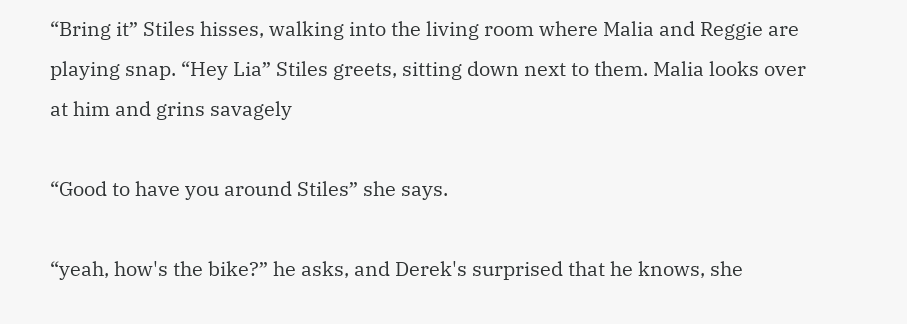“Bring it” Stiles hisses, walking into the living room where Malia and Reggie are playing snap. “Hey Lia” Stiles greets, sitting down next to them. Malia looks over at him and grins savagely

“Good to have you around Stiles” she says.

“yeah, how's the bike?” he asks, and Derek's surprised that he knows, she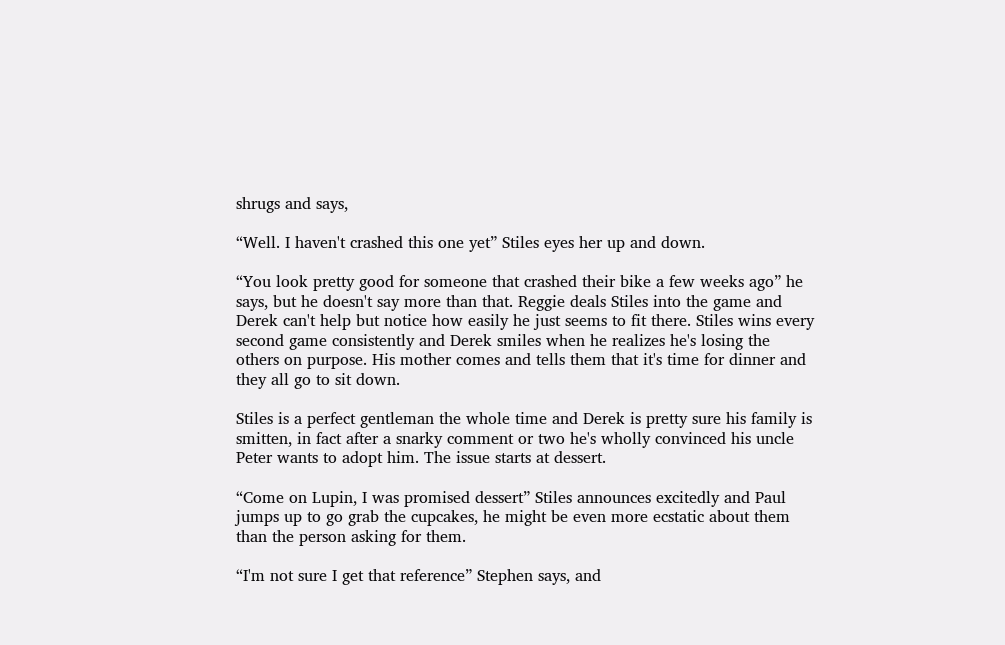shrugs and says,

“Well. I haven't crashed this one yet” Stiles eyes her up and down.

“You look pretty good for someone that crashed their bike a few weeks ago” he says, but he doesn't say more than that. Reggie deals Stiles into the game and Derek can't help but notice how easily he just seems to fit there. Stiles wins every second game consistently and Derek smiles when he realizes he's losing the others on purpose. His mother comes and tells them that it's time for dinner and they all go to sit down.

Stiles is a perfect gentleman the whole time and Derek is pretty sure his family is smitten, in fact after a snarky comment or two he's wholly convinced his uncle Peter wants to adopt him. The issue starts at dessert.

“Come on Lupin, I was promised dessert” Stiles announces excitedly and Paul jumps up to go grab the cupcakes, he might be even more ecstatic about them than the person asking for them.

“I'm not sure I get that reference” Stephen says, and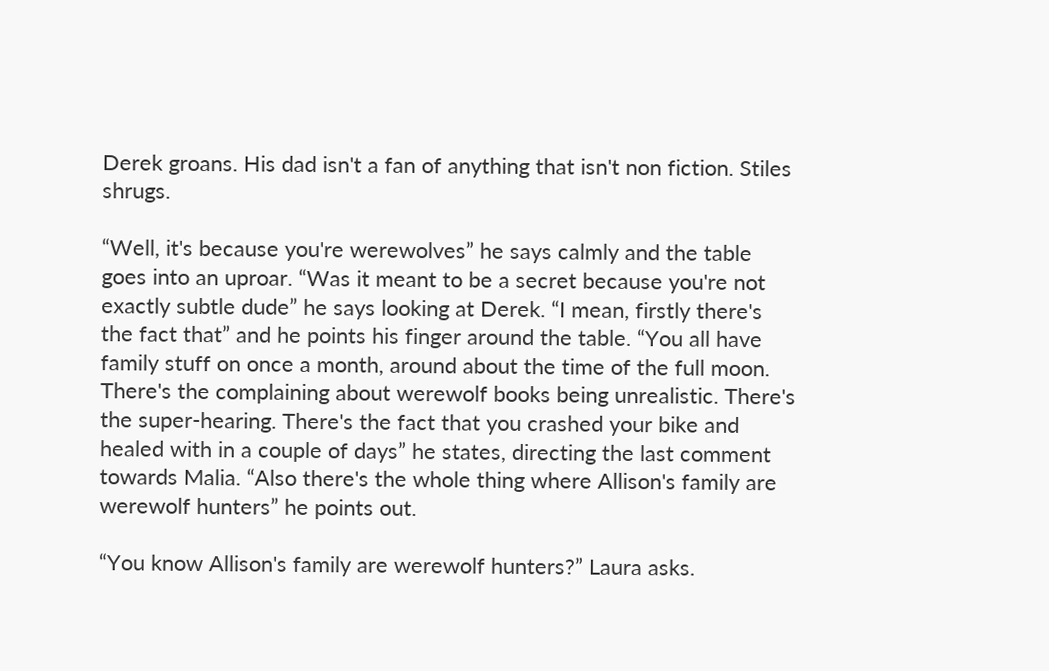Derek groans. His dad isn't a fan of anything that isn't non fiction. Stiles shrugs.

“Well, it's because you're werewolves” he says calmly and the table goes into an uproar. “Was it meant to be a secret because you're not exactly subtle dude” he says looking at Derek. “I mean, firstly there's the fact that” and he points his finger around the table. “You all have family stuff on once a month, around about the time of the full moon. There's the complaining about werewolf books being unrealistic. There's the super-hearing. There's the fact that you crashed your bike and healed with in a couple of days” he states, directing the last comment towards Malia. “Also there's the whole thing where Allison's family are werewolf hunters” he points out.

“You know Allison's family are werewolf hunters?” Laura asks.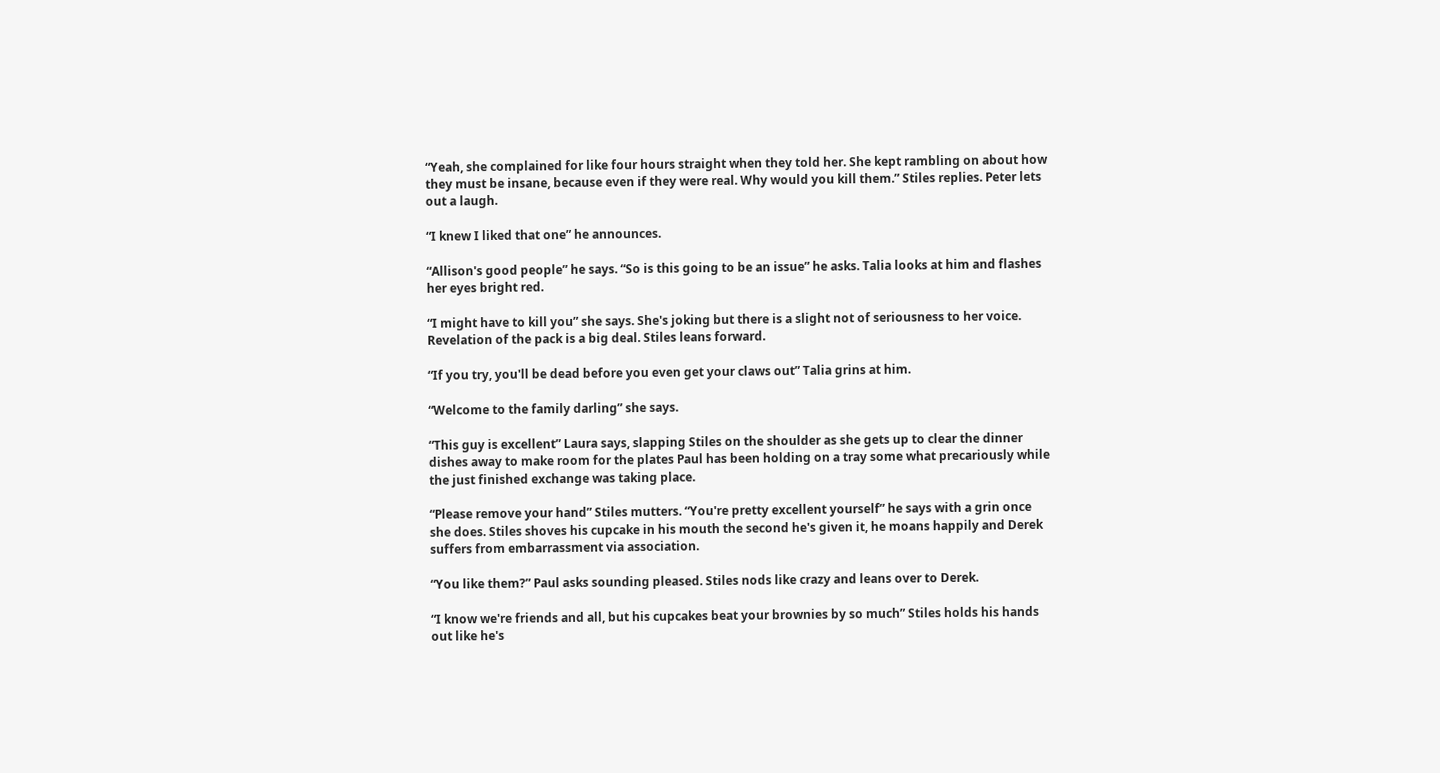“Yeah, she complained for like four hours straight when they told her. She kept rambling on about how they must be insane, because even if they were real. Why would you kill them.” Stiles replies. Peter lets out a laugh.

“I knew I liked that one” he announces.

“Allison's good people” he says. “So is this going to be an issue” he asks. Talia looks at him and flashes her eyes bright red.

“I might have to kill you” she says. She's joking but there is a slight not of seriousness to her voice. Revelation of the pack is a big deal. Stiles leans forward.

“If you try, you'll be dead before you even get your claws out” Talia grins at him.

“Welcome to the family darling” she says.

“This guy is excellent” Laura says, slapping Stiles on the shoulder as she gets up to clear the dinner dishes away to make room for the plates Paul has been holding on a tray some what precariously while the just finished exchange was taking place.

“Please remove your hand” Stiles mutters. “You're pretty excellent yourself” he says with a grin once she does. Stiles shoves his cupcake in his mouth the second he's given it, he moans happily and Derek suffers from embarrassment via association.

“You like them?” Paul asks sounding pleased. Stiles nods like crazy and leans over to Derek.

“I know we're friends and all, but his cupcakes beat your brownies by so much” Stiles holds his hands out like he's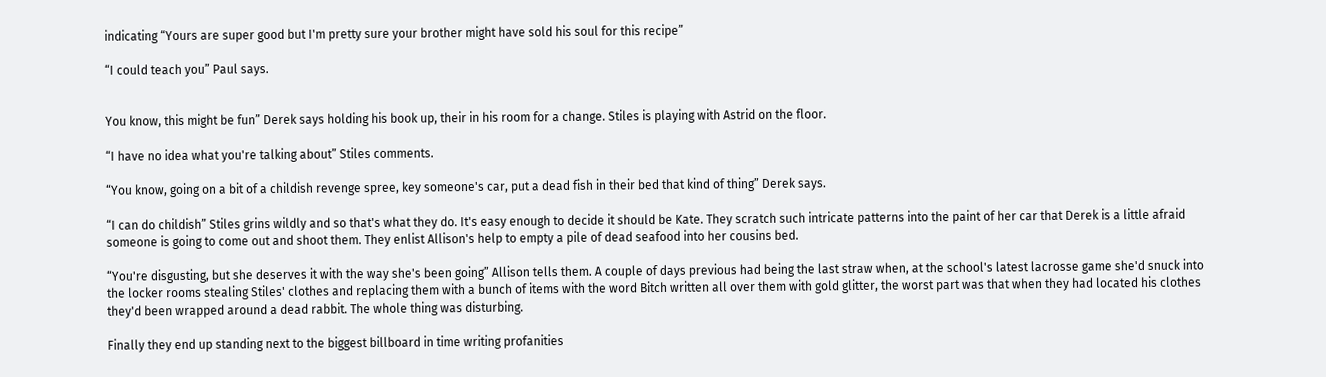indicating “Yours are super good but I'm pretty sure your brother might have sold his soul for this recipe”

“I could teach you” Paul says.


You know, this might be fun” Derek says holding his book up, their in his room for a change. Stiles is playing with Astrid on the floor.

“I have no idea what you're talking about” Stiles comments.

“You know, going on a bit of a childish revenge spree, key someone's car, put a dead fish in their bed that kind of thing” Derek says.

“I can do childish” Stiles grins wildly and so that's what they do. It's easy enough to decide it should be Kate. They scratch such intricate patterns into the paint of her car that Derek is a little afraid someone is going to come out and shoot them. They enlist Allison's help to empty a pile of dead seafood into her cousins bed.

“You're disgusting, but she deserves it with the way she's been going” Allison tells them. A couple of days previous had being the last straw when, at the school's latest lacrosse game she'd snuck into the locker rooms stealing Stiles' clothes and replacing them with a bunch of items with the word Bitch written all over them with gold glitter, the worst part was that when they had located his clothes they'd been wrapped around a dead rabbit. The whole thing was disturbing.

Finally they end up standing next to the biggest billboard in time writing profanities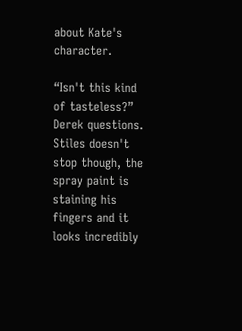about Kate's character.

“Isn't this kind of tasteless?” Derek questions. Stiles doesn't stop though, the spray paint is staining his fingers and it looks incredibly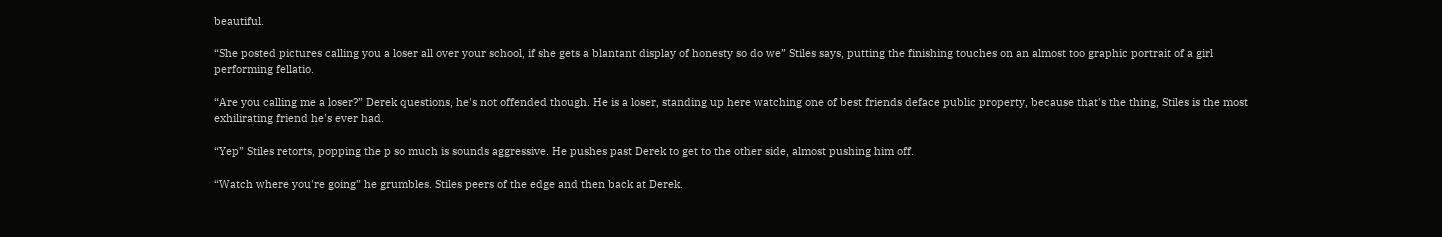beautiful.

“She posted pictures calling you a loser all over your school, if she gets a blantant display of honesty so do we” Stiles says, putting the finishing touches on an almost too graphic portrait of a girl performing fellatio.

“Are you calling me a loser?” Derek questions, he's not offended though. He is a loser, standing up here watching one of best friends deface public property, because that's the thing, Stiles is the most exhilirating friend he's ever had.

“Yep” Stiles retorts, popping the p so much is sounds aggressive. He pushes past Derek to get to the other side, almost pushing him off.

“Watch where you're going” he grumbles. Stiles peers of the edge and then back at Derek.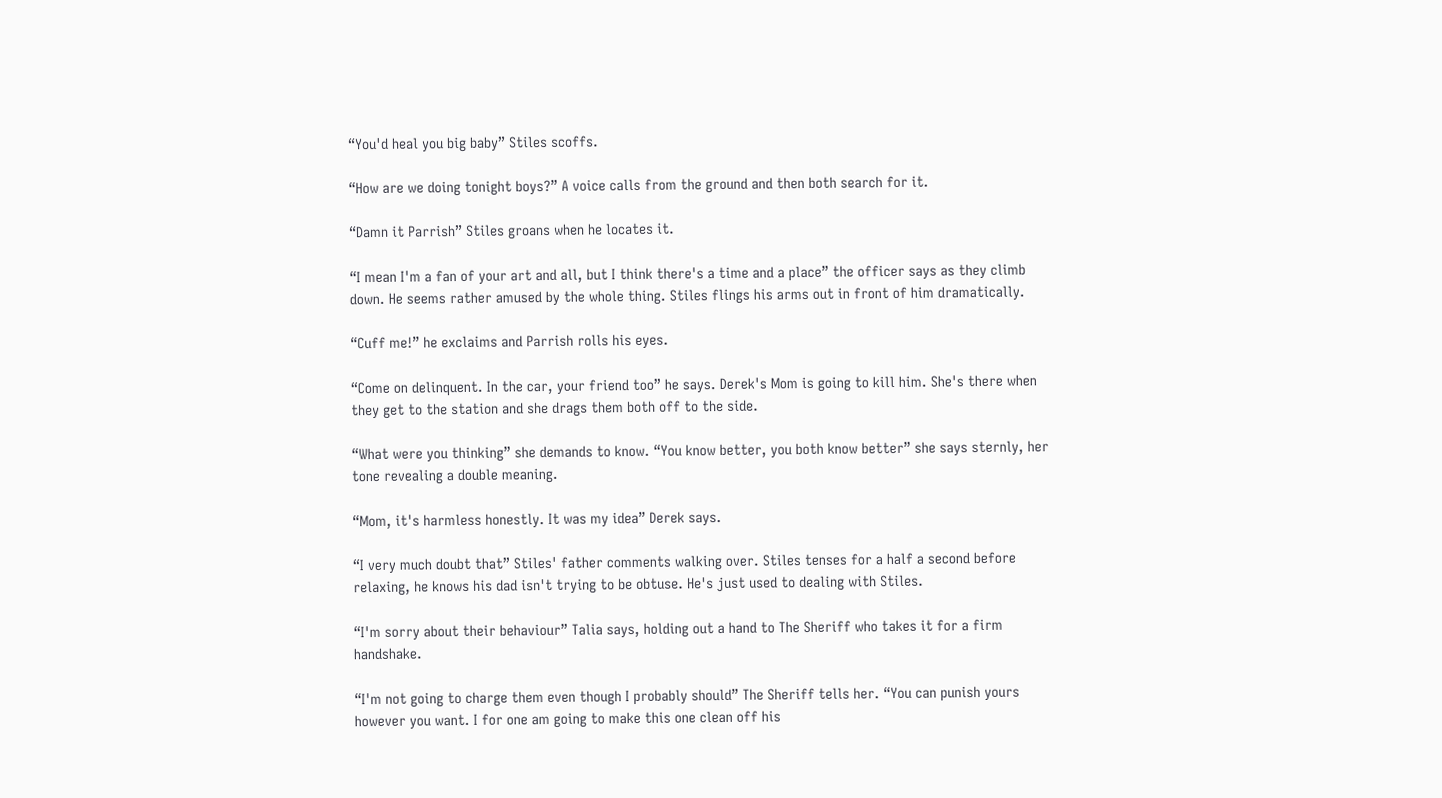“You'd heal you big baby” Stiles scoffs.

“How are we doing tonight boys?” A voice calls from the ground and then both search for it.

“Damn it Parrish” Stiles groans when he locates it.

“I mean I'm a fan of your art and all, but I think there's a time and a place” the officer says as they climb down. He seems rather amused by the whole thing. Stiles flings his arms out in front of him dramatically.

“Cuff me!” he exclaims and Parrish rolls his eyes.

“Come on delinquent. In the car, your friend too” he says. Derek's Mom is going to kill him. She's there when they get to the station and she drags them both off to the side.

“What were you thinking” she demands to know. “You know better, you both know better” she says sternly, her tone revealing a double meaning.

“Mom, it's harmless honestly. It was my idea” Derek says.

“I very much doubt that” Stiles' father comments walking over. Stiles tenses for a half a second before relaxing, he knows his dad isn't trying to be obtuse. He's just used to dealing with Stiles.

“I'm sorry about their behaviour” Talia says, holding out a hand to The Sheriff who takes it for a firm handshake.

“I'm not going to charge them even though I probably should” The Sheriff tells her. “You can punish yours however you want. I for one am going to make this one clean off his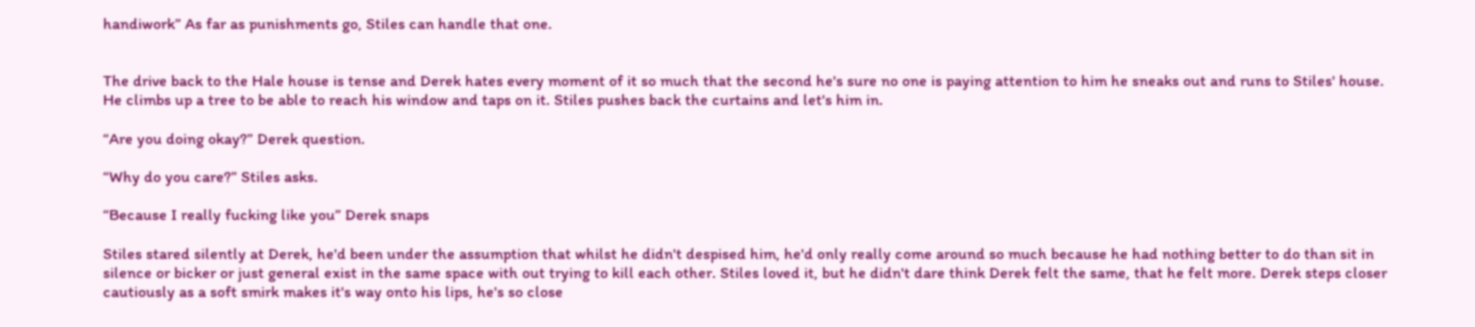handiwork” As far as punishments go, Stiles can handle that one.


The drive back to the Hale house is tense and Derek hates every moment of it so much that the second he's sure no one is paying attention to him he sneaks out and runs to Stiles' house. He climbs up a tree to be able to reach his window and taps on it. Stiles pushes back the curtains and let's him in.

“Are you doing okay?” Derek question.

“Why do you care?” Stiles asks.

“Because I really fucking like you” Derek snaps

Stiles stared silently at Derek, he'd been under the assumption that whilst he didn't despised him, he'd only really come around so much because he had nothing better to do than sit in silence or bicker or just general exist in the same space with out trying to kill each other. Stiles loved it, but he didn't dare think Derek felt the same, that he felt more. Derek steps closer cautiously as a soft smirk makes it's way onto his lips, he's so close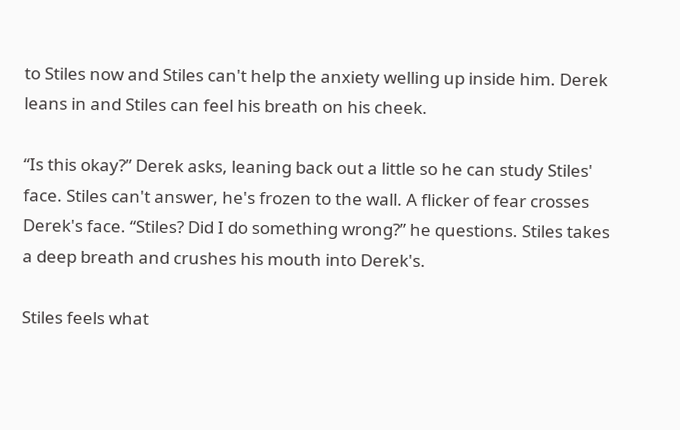to Stiles now and Stiles can't help the anxiety welling up inside him. Derek leans in and Stiles can feel his breath on his cheek.

“Is this okay?” Derek asks, leaning back out a little so he can study Stiles' face. Stiles can't answer, he's frozen to the wall. A flicker of fear crosses Derek's face. “Stiles? Did I do something wrong?” he questions. Stiles takes a deep breath and crushes his mouth into Derek's.

Stiles feels what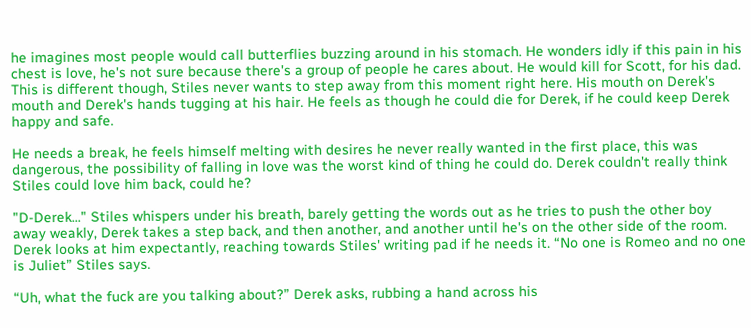he imagines most people would call butterflies buzzing around in his stomach. He wonders idly if this pain in his chest is love, he's not sure because there's a group of people he cares about. He would kill for Scott, for his dad. This is different though, Stiles never wants to step away from this moment right here. His mouth on Derek's mouth and Derek's hands tugging at his hair. He feels as though he could die for Derek, if he could keep Derek happy and safe.

He needs a break, he feels himself melting with desires he never really wanted in the first place, this was dangerous, the possibility of falling in love was the worst kind of thing he could do. Derek couldn't really think Stiles could love him back, could he?

"D-Derek..." Stiles whispers under his breath, barely getting the words out as he tries to push the other boy away weakly, Derek takes a step back, and then another, and another until he's on the other side of the room. Derek looks at him expectantly, reaching towards Stiles' writing pad if he needs it. “No one is Romeo and no one is Juliet” Stiles says.

“Uh, what the fuck are you talking about?” Derek asks, rubbing a hand across his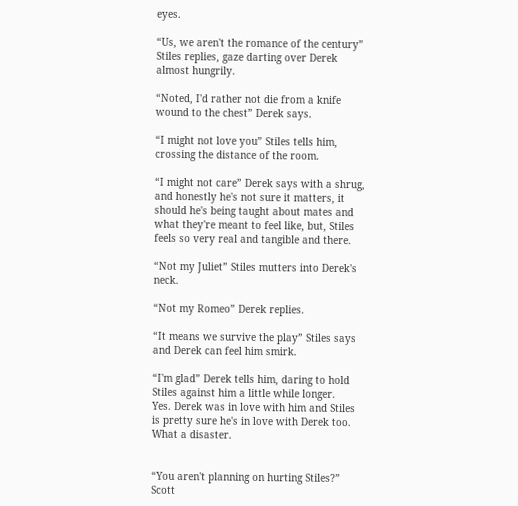eyes.

“Us, we aren't the romance of the century” Stiles replies, gaze darting over Derek almost hungrily.

“Noted, I'd rather not die from a knife wound to the chest” Derek says.

“I might not love you” Stiles tells him, crossing the distance of the room.

“I might not care” Derek says with a shrug, and honestly he's not sure it matters, it should he's being taught about mates and what they're meant to feel like, but, Stiles feels so very real and tangible and there.

“Not my Juliet” Stiles mutters into Derek's neck.

“Not my Romeo” Derek replies.

“It means we survive the play” Stiles says and Derek can feel him smirk.

“I'm glad” Derek tells him, daring to hold Stiles against him a little while longer.
Yes. Derek was in love with him and Stiles is pretty sure he's in love with Derek too.
What a disaster.


“You aren't planning on hurting Stiles?” Scott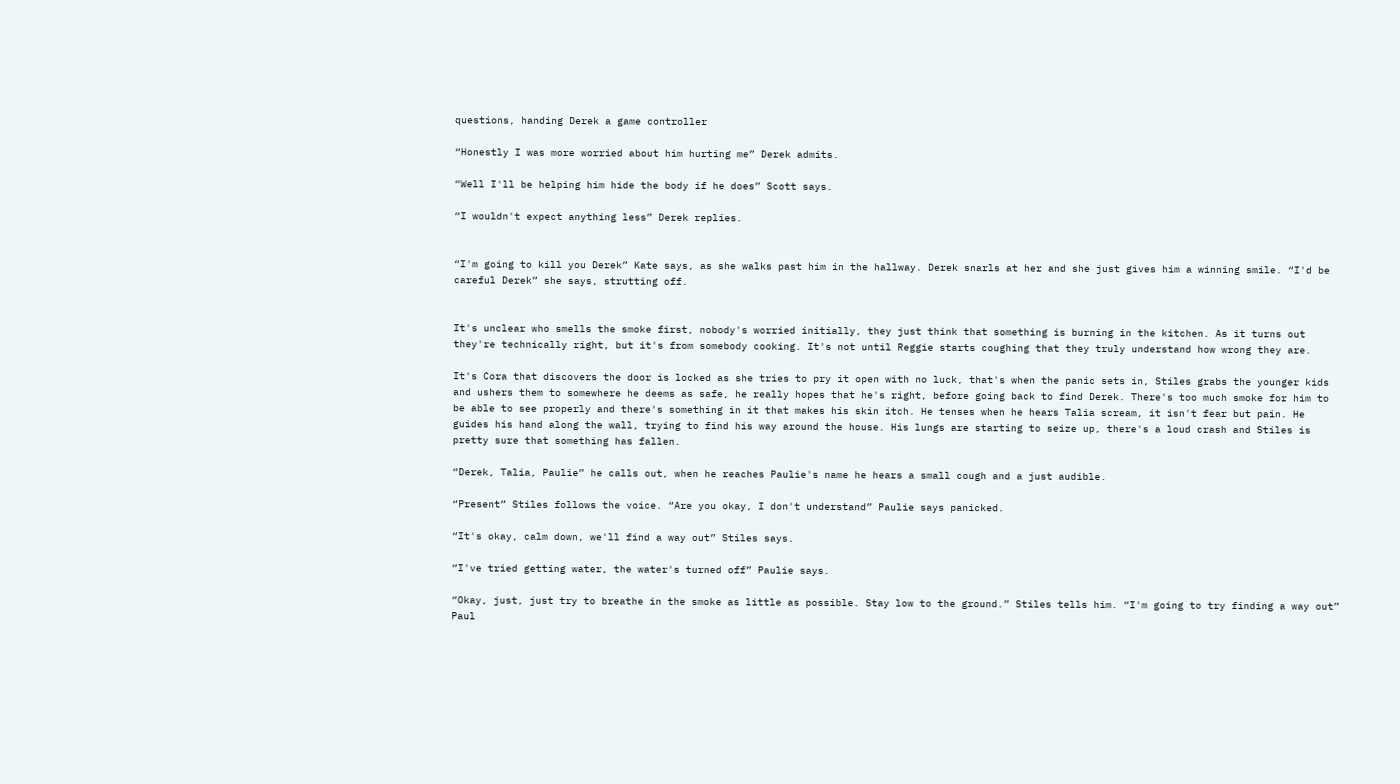questions, handing Derek a game controller

“Honestly I was more worried about him hurting me” Derek admits.

“Well I'll be helping him hide the body if he does” Scott says.

“I wouldn't expect anything less” Derek replies.


“I'm going to kill you Derek” Kate says, as she walks past him in the hallway. Derek snarls at her and she just gives him a winning smile. “I'd be careful Derek” she says, strutting off.


It's unclear who smells the smoke first, nobody's worried initially, they just think that something is burning in the kitchen. As it turns out they're technically right, but it's from somebody cooking. It's not until Reggie starts coughing that they truly understand how wrong they are.

It's Cora that discovers the door is locked as she tries to pry it open with no luck, that's when the panic sets in, Stiles grabs the younger kids and ushers them to somewhere he deems as safe, he really hopes that he's right, before going back to find Derek. There's too much smoke for him to be able to see properly and there's something in it that makes his skin itch. He tenses when he hears Talia scream, it isn't fear but pain. He guides his hand along the wall, trying to find his way around the house. His lungs are starting to seize up, there's a loud crash and Stiles is pretty sure that something has fallen.

“Derek, Talia, Paulie” he calls out, when he reaches Paulie's name he hears a small cough and a just audible.

“Present” Stiles follows the voice. “Are you okay, I don't understand” Paulie says panicked.

“It's okay, calm down, we'll find a way out” Stiles says.

“I've tried getting water, the water's turned off” Paulie says.

“Okay, just, just try to breathe in the smoke as little as possible. Stay low to the ground.” Stiles tells him. “I'm going to try finding a way out” Paul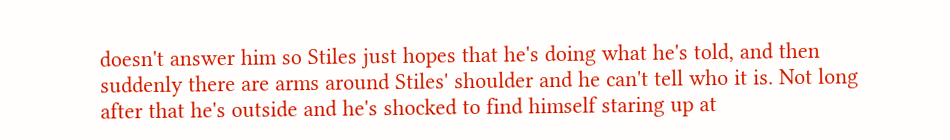doesn't answer him so Stiles just hopes that he's doing what he's told, and then suddenly there are arms around Stiles' shoulder and he can't tell who it is. Not long after that he's outside and he's shocked to find himself staring up at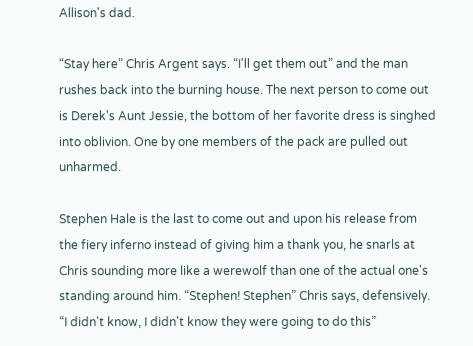Allison's dad.

“Stay here” Chris Argent says. “I'll get them out” and the man rushes back into the burning house. The next person to come out is Derek's Aunt Jessie, the bottom of her favorite dress is singhed into oblivion. One by one members of the pack are pulled out unharmed.

Stephen Hale is the last to come out and upon his release from the fiery inferno instead of giving him a thank you, he snarls at Chris sounding more like a werewolf than one of the actual one's standing around him. “Stephen! Stephen” Chris says, defensively. “I didn't know, I didn't know they were going to do this”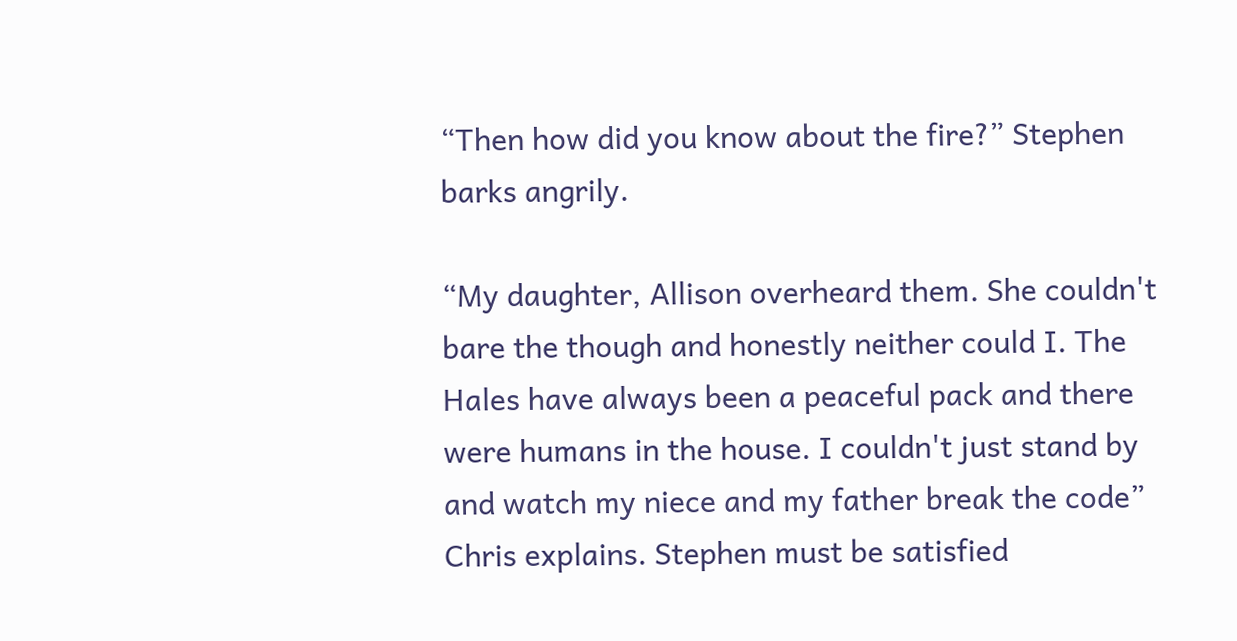“Then how did you know about the fire?” Stephen barks angrily.

“My daughter, Allison overheard them. She couldn't bare the though and honestly neither could I. The Hales have always been a peaceful pack and there were humans in the house. I couldn't just stand by and watch my niece and my father break the code” Chris explains. Stephen must be satisfied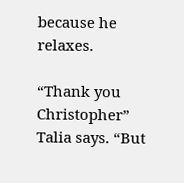because he relaxes.

“Thank you Christopher” Talia says. “But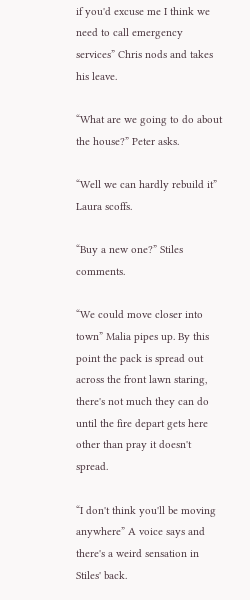if you'd excuse me I think we need to call emergency services” Chris nods and takes his leave.

“What are we going to do about the house?” Peter asks.

“Well we can hardly rebuild it” Laura scoffs.

“Buy a new one?” Stiles comments.

“We could move closer into town” Malia pipes up. By this point the pack is spread out across the front lawn staring, there's not much they can do until the fire depart gets here other than pray it doesn't spread.

“I don't think you'll be moving anywhere” A voice says and there's a weird sensation in Stiles' back.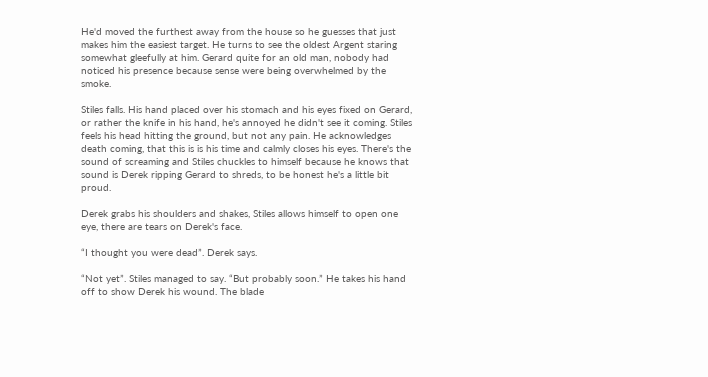He'd moved the furthest away from the house so he guesses that just makes him the easiest target. He turns to see the oldest Argent staring somewhat gleefully at him. Gerard quite for an old man, nobody had noticed his presence because sense were being overwhelmed by the smoke.

Stiles falls. His hand placed over his stomach and his eyes fixed on Gerard, or rather the knife in his hand, he's annoyed he didn't see it coming. Stiles feels his head hitting the ground, but not any pain. He acknowledges death coming, that this is is his time and calmly closes his eyes. There's the sound of screaming and Stiles chuckles to himself because he knows that sound is Derek ripping Gerard to shreds, to be honest he's a little bit proud.

Derek grabs his shoulders and shakes, Stiles allows himself to open one eye, there are tears on Derek's face.

“I thought you were dead”. Derek says.

“Not yet”. Stiles managed to say. “But probably soon.” He takes his hand off to show Derek his wound. The blade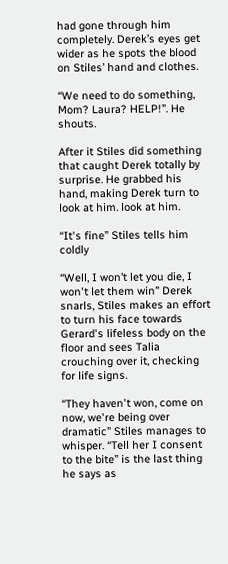had gone through him completely. Derek’s eyes get wider as he spots the blood on Stiles’ hand and clothes.

“We need to do something, Mom? Laura? HELP!”. He shouts.

After it Stiles did something that caught Derek totally by surprise. He grabbed his hand, making Derek turn to look at him. look at him.

“It's fine” Stiles tells him coldly

“Well, I won’t let you die, I won't let them win” Derek snarls, Stiles makes an effort to turn his face towards Gerard's lifeless body on the floor and sees Talia crouching over it, checking for life signs.

“They haven't won, come on now, we're being over dramatic” Stiles manages to whisper. “Tell her I consent to the bite” is the last thing he says as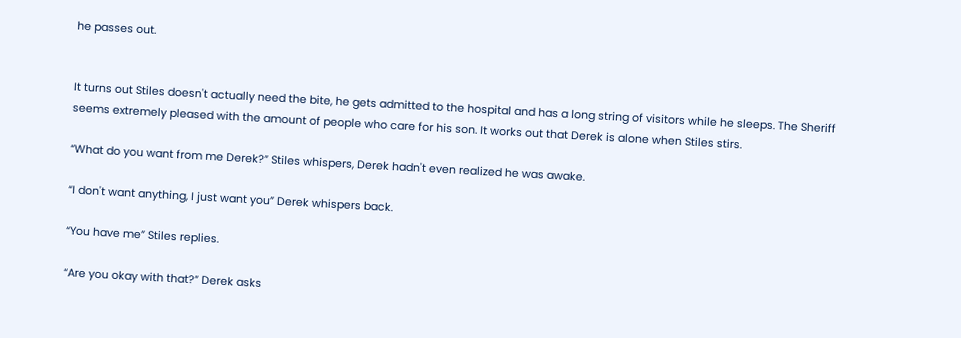he passes out.


It turns out Stiles doesn't actually need the bite, he gets admitted to the hospital and has a long string of visitors while he sleeps. The Sheriff seems extremely pleased with the amount of people who care for his son. It works out that Derek is alone when Stiles stirs.

“What do you want from me Derek?” Stiles whispers, Derek hadn't even realized he was awake.

“I don't want anything, I just want you” Derek whispers back.

“You have me” Stiles replies.

“Are you okay with that?” Derek asks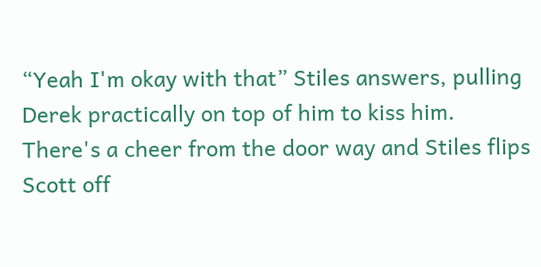“Yeah I'm okay with that” Stiles answers, pulling Derek practically on top of him to kiss him. There's a cheer from the door way and Stiles flips Scott off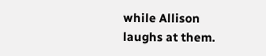while Allison laughs at them.